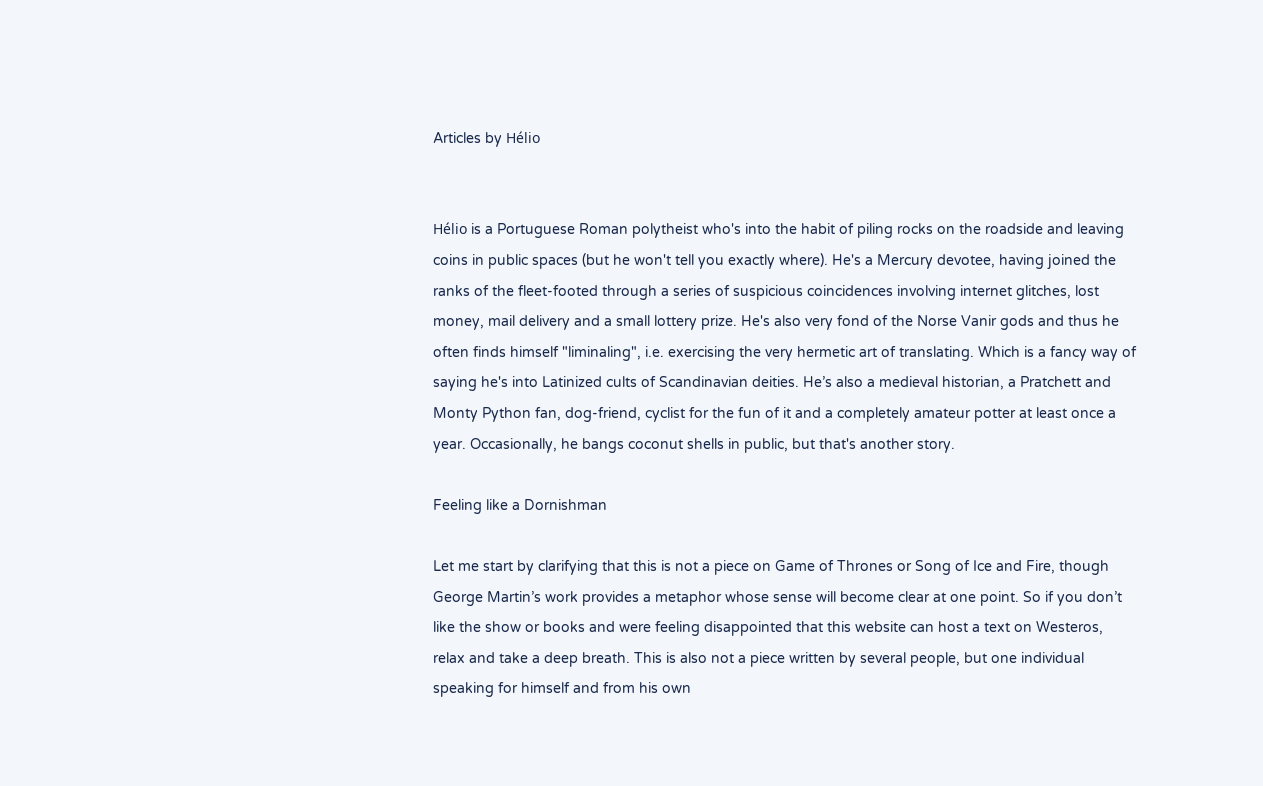Articles by Hélio


Hélio is a Portuguese Roman polytheist who's into the habit of piling rocks on the roadside and leaving coins in public spaces (but he won't tell you exactly where). He's a Mercury devotee, having joined the ranks of the fleet-footed through a series of suspicious coincidences involving internet glitches, lost money, mail delivery and a small lottery prize. He's also very fond of the Norse Vanir gods and thus he often finds himself "liminaling", i.e. exercising the very hermetic art of translating. Which is a fancy way of saying he's into Latinized cults of Scandinavian deities. He’s also a medieval historian, a Pratchett and Monty Python fan, dog-friend, cyclist for the fun of it and a completely amateur potter at least once a year. Occasionally, he bangs coconut shells in public, but that's another story.

Feeling like a Dornishman

Let me start by clarifying that this is not a piece on Game of Thrones or Song of Ice and Fire, though George Martin’s work provides a metaphor whose sense will become clear at one point. So if you don’t like the show or books and were feeling disappointed that this website can host a text on Westeros, relax and take a deep breath. This is also not a piece written by several people, but one individual speaking for himself and from his own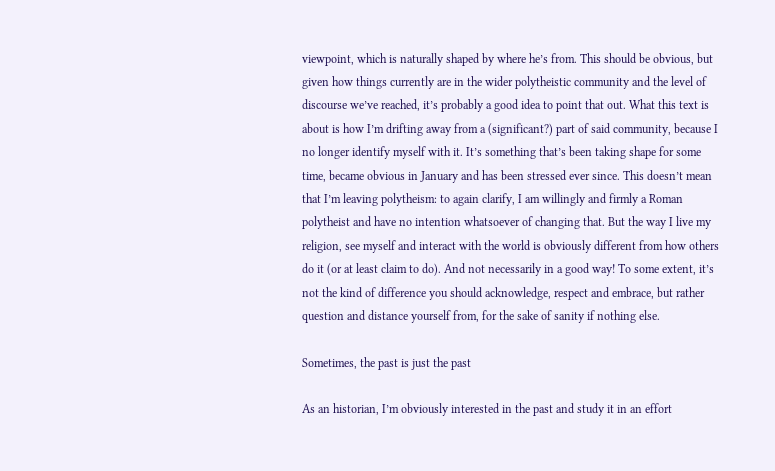viewpoint, which is naturally shaped by where he’s from. This should be obvious, but given how things currently are in the wider polytheistic community and the level of discourse we’ve reached, it’s probably a good idea to point that out. What this text is about is how I’m drifting away from a (significant?) part of said community, because I no longer identify myself with it. It’s something that’s been taking shape for some time, became obvious in January and has been stressed ever since. This doesn’t mean that I’m leaving polytheism: to again clarify, I am willingly and firmly a Roman polytheist and have no intention whatsoever of changing that. But the way I live my religion, see myself and interact with the world is obviously different from how others do it (or at least claim to do). And not necessarily in a good way! To some extent, it’s not the kind of difference you should acknowledge, respect and embrace, but rather question and distance yourself from, for the sake of sanity if nothing else.

Sometimes, the past is just the past

As an historian, I’m obviously interested in the past and study it in an effort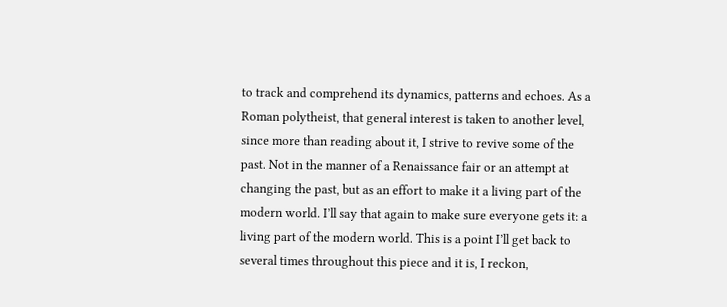to track and comprehend its dynamics, patterns and echoes. As a Roman polytheist, that general interest is taken to another level, since more than reading about it, I strive to revive some of the past. Not in the manner of a Renaissance fair or an attempt at changing the past, but as an effort to make it a living part of the modern world. I’ll say that again to make sure everyone gets it: a living part of the modern world. This is a point I’ll get back to several times throughout this piece and it is, I reckon,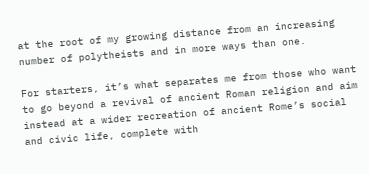at the root of my growing distance from an increasing number of polytheists and in more ways than one.

For starters, it’s what separates me from those who want to go beyond a revival of ancient Roman religion and aim instead at a wider recreation of ancient Rome’s social and civic life, complete with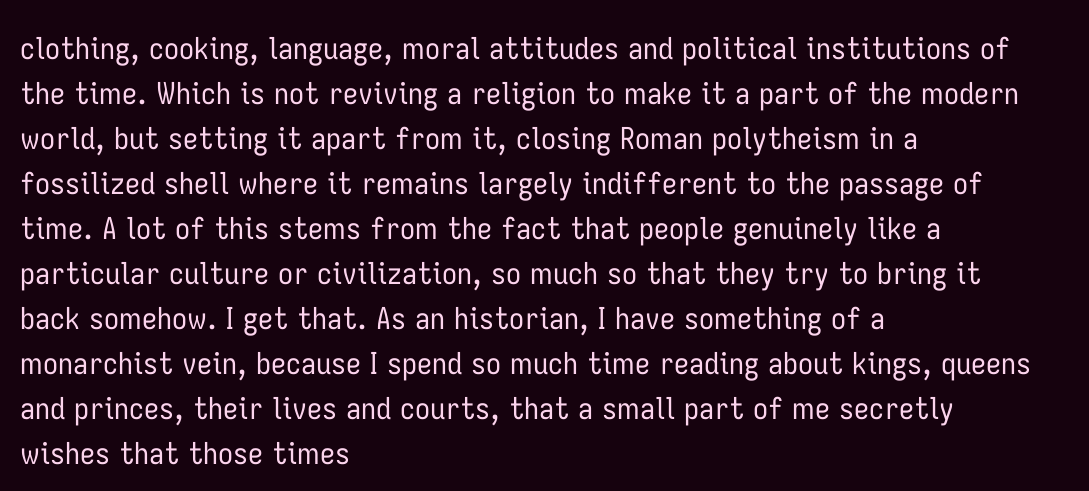clothing, cooking, language, moral attitudes and political institutions of the time. Which is not reviving a religion to make it a part of the modern world, but setting it apart from it, closing Roman polytheism in a fossilized shell where it remains largely indifferent to the passage of time. A lot of this stems from the fact that people genuinely like a particular culture or civilization, so much so that they try to bring it back somehow. I get that. As an historian, I have something of a monarchist vein, because I spend so much time reading about kings, queens and princes, their lives and courts, that a small part of me secretly wishes that those times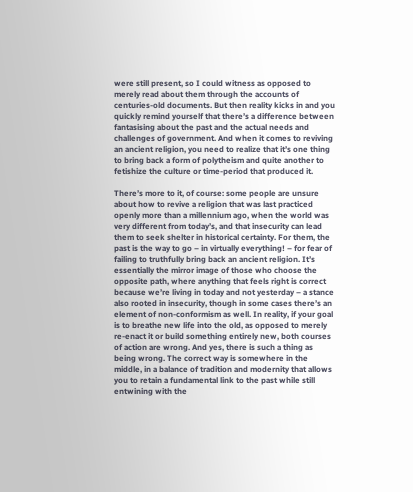were still present, so I could witness as opposed to merely read about them through the accounts of centuries-old documents. But then reality kicks in and you quickly remind yourself that there’s a difference between fantasising about the past and the actual needs and challenges of government. And when it comes to reviving an ancient religion, you need to realize that it’s one thing to bring back a form of polytheism and quite another to fetishize the culture or time-period that produced it.

There’s more to it, of course: some people are unsure about how to revive a religion that was last practiced openly more than a millennium ago, when the world was very different from today’s, and that insecurity can lead them to seek shelter in historical certainty. For them, the past is the way to go – in virtually everything! – for fear of failing to truthfully bring back an ancient religion. It’s essentially the mirror image of those who choose the opposite path, where anything that feels right is correct because we’re living in today and not yesterday – a stance also rooted in insecurity, though in some cases there’s an element of non-conformism as well. In reality, if your goal is to breathe new life into the old, as opposed to merely re-enact it or build something entirely new, both courses of action are wrong. And yes, there is such a thing as being wrong. The correct way is somewhere in the middle, in a balance of tradition and modernity that allows you to retain a fundamental link to the past while still entwining with the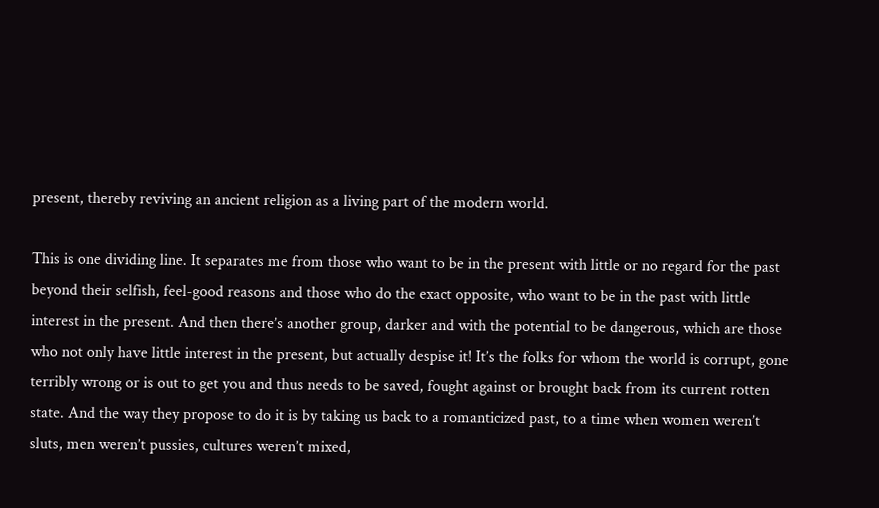present, thereby reviving an ancient religion as a living part of the modern world.

This is one dividing line. It separates me from those who want to be in the present with little or no regard for the past beyond their selfish, feel-good reasons and those who do the exact opposite, who want to be in the past with little interest in the present. And then there’s another group, darker and with the potential to be dangerous, which are those who not only have little interest in the present, but actually despise it! It’s the folks for whom the world is corrupt, gone terribly wrong or is out to get you and thus needs to be saved, fought against or brought back from its current rotten state. And the way they propose to do it is by taking us back to a romanticized past, to a time when women weren’t sluts, men weren’t pussies, cultures weren’t mixed,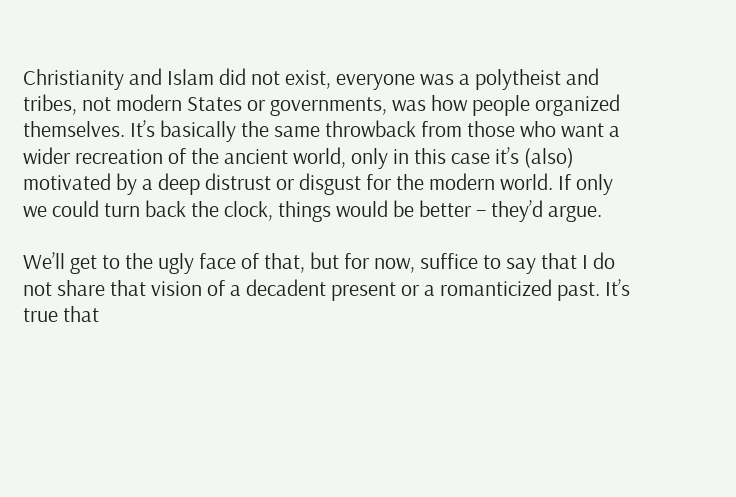Christianity and Islam did not exist, everyone was a polytheist and tribes, not modern States or governments, was how people organized themselves. It’s basically the same throwback from those who want a wider recreation of the ancient world, only in this case it’s (also) motivated by a deep distrust or disgust for the modern world. If only we could turn back the clock, things would be better – they’d argue.

We’ll get to the ugly face of that, but for now, suffice to say that I do not share that vision of a decadent present or a romanticized past. It’s true that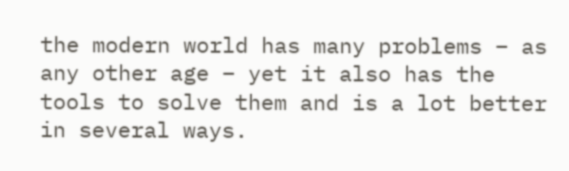the modern world has many problems – as any other age – yet it also has the tools to solve them and is a lot better in several ways.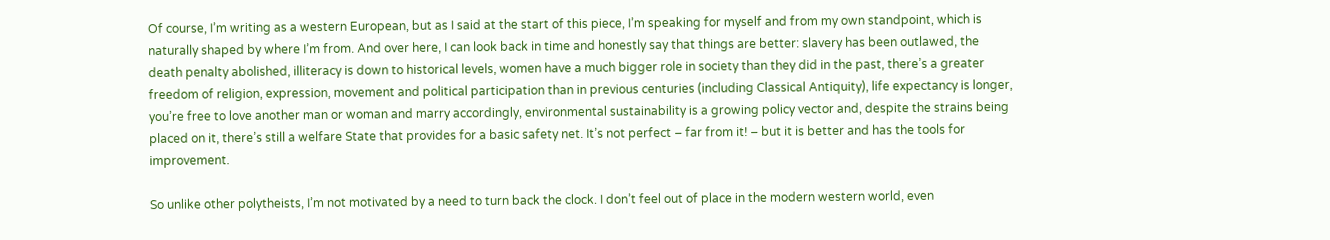Of course, I’m writing as a western European, but as I said at the start of this piece, I’m speaking for myself and from my own standpoint, which is naturally shaped by where I’m from. And over here, I can look back in time and honestly say that things are better: slavery has been outlawed, the death penalty abolished, illiteracy is down to historical levels, women have a much bigger role in society than they did in the past, there’s a greater freedom of religion, expression, movement and political participation than in previous centuries (including Classical Antiquity), life expectancy is longer, you’re free to love another man or woman and marry accordingly, environmental sustainability is a growing policy vector and, despite the strains being placed on it, there’s still a welfare State that provides for a basic safety net. It’s not perfect – far from it! – but it is better and has the tools for improvement.

So unlike other polytheists, I’m not motivated by a need to turn back the clock. I don’t feel out of place in the modern western world, even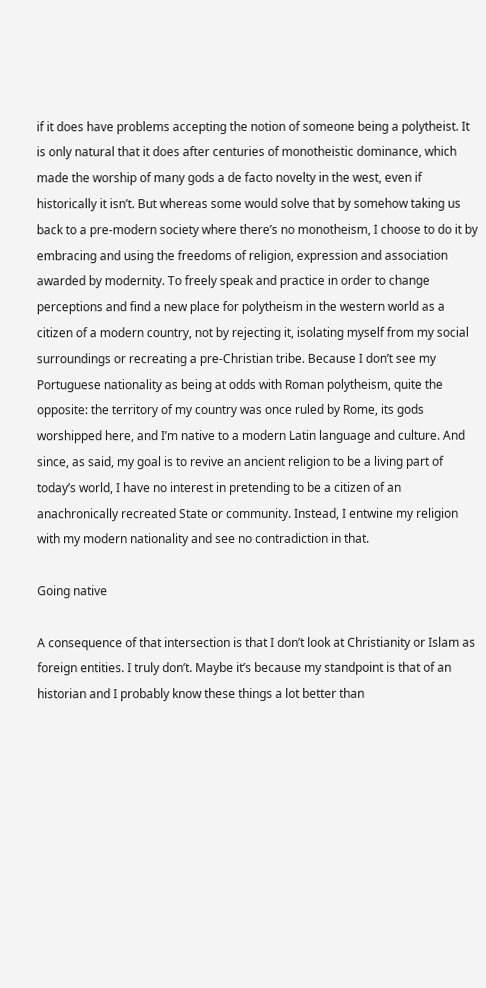if it does have problems accepting the notion of someone being a polytheist. It is only natural that it does after centuries of monotheistic dominance, which made the worship of many gods a de facto novelty in the west, even if historically it isn’t. But whereas some would solve that by somehow taking us back to a pre-modern society where there’s no monotheism, I choose to do it by embracing and using the freedoms of religion, expression and association awarded by modernity. To freely speak and practice in order to change perceptions and find a new place for polytheism in the western world as a citizen of a modern country, not by rejecting it, isolating myself from my social surroundings or recreating a pre-Christian tribe. Because I don’t see my Portuguese nationality as being at odds with Roman polytheism, quite the opposite: the territory of my country was once ruled by Rome, its gods worshipped here, and I’m native to a modern Latin language and culture. And since, as said, my goal is to revive an ancient religion to be a living part of today’s world, I have no interest in pretending to be a citizen of an anachronically recreated State or community. Instead, I entwine my religion with my modern nationality and see no contradiction in that.

Going native

A consequence of that intersection is that I don’t look at Christianity or Islam as foreign entities. I truly don’t. Maybe it’s because my standpoint is that of an historian and I probably know these things a lot better than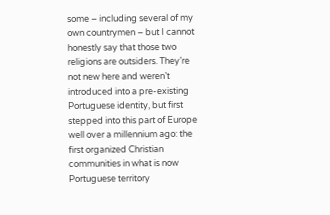some – including several of my own countrymen – but I cannot honestly say that those two religions are outsiders. They’re not new here and weren’t introduced into a pre-existing Portuguese identity, but first stepped into this part of Europe well over a millennium ago: the first organized Christian communities in what is now Portuguese territory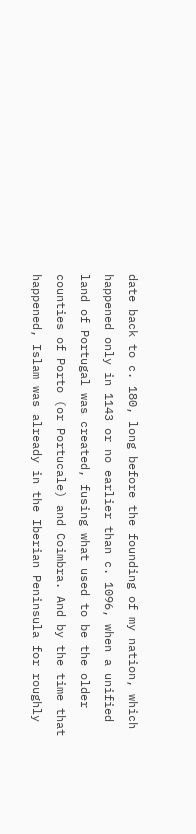date back to c. 180, long before the founding of my nation, which happened only in 1143 or no earlier than c. 1096, when a unified land of Portugal was created, fusing what used to be the older counties of Porto (or Portucale) and Coimbra. And by the time that happened, Islam was already in the Iberian Peninsula for roughly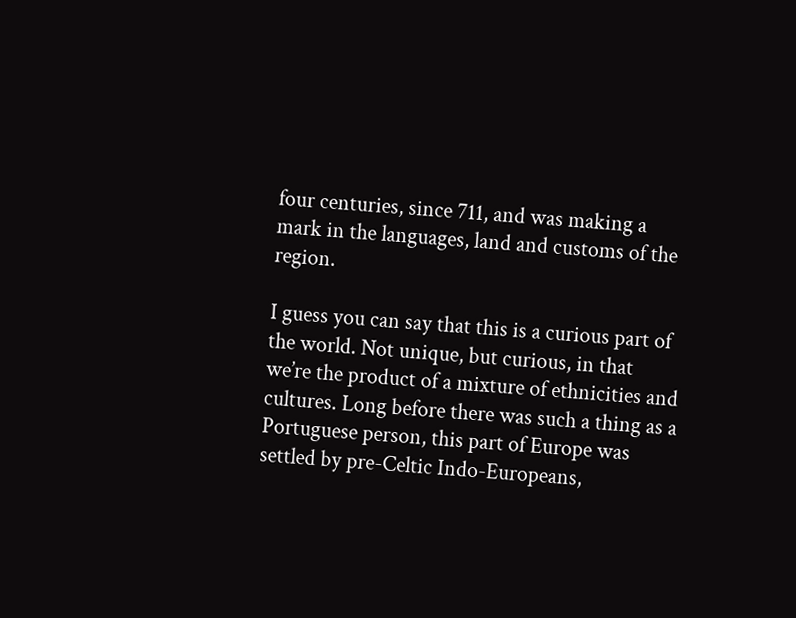four centuries, since 711, and was making a mark in the languages, land and customs of the region.

I guess you can say that this is a curious part of the world. Not unique, but curious, in that we’re the product of a mixture of ethnicities and cultures. Long before there was such a thing as a Portuguese person, this part of Europe was settled by pre-Celtic Indo-Europeans,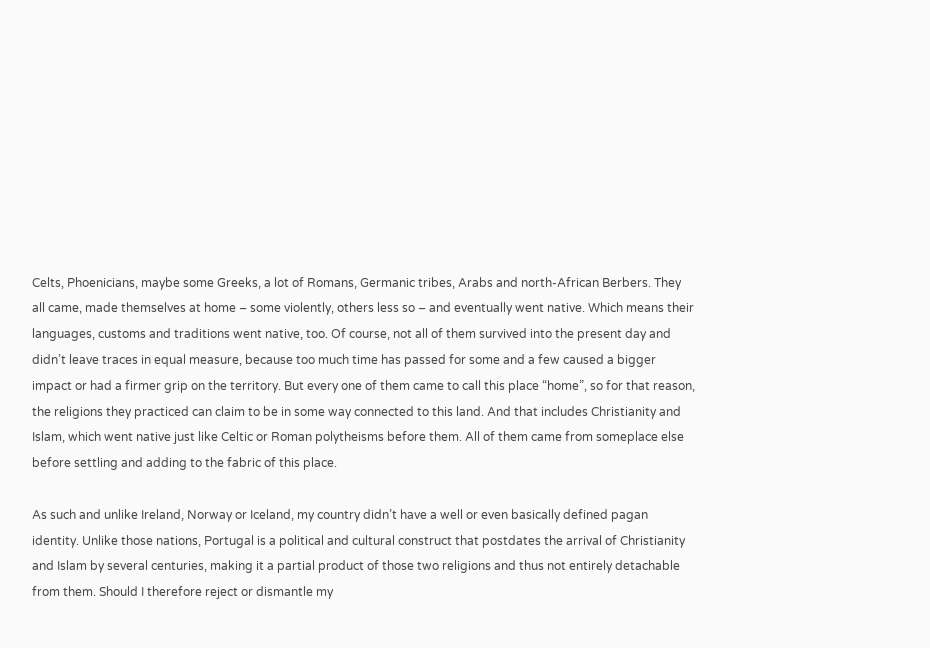Celts, Phoenicians, maybe some Greeks, a lot of Romans, Germanic tribes, Arabs and north-African Berbers. They all came, made themselves at home – some violently, others less so – and eventually went native. Which means their languages, customs and traditions went native, too. Of course, not all of them survived into the present day and didn’t leave traces in equal measure, because too much time has passed for some and a few caused a bigger impact or had a firmer grip on the territory. But every one of them came to call this place “home”, so for that reason, the religions they practiced can claim to be in some way connected to this land. And that includes Christianity and Islam, which went native just like Celtic or Roman polytheisms before them. All of them came from someplace else before settling and adding to the fabric of this place.

As such and unlike Ireland, Norway or Iceland, my country didn’t have a well or even basically defined pagan identity. Unlike those nations, Portugal is a political and cultural construct that postdates the arrival of Christianity and Islam by several centuries, making it a partial product of those two religions and thus not entirely detachable from them. Should I therefore reject or dismantle my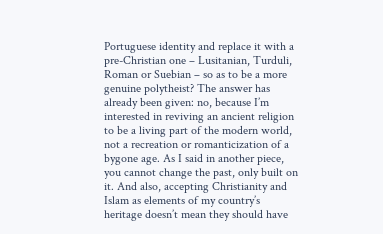Portuguese identity and replace it with a pre-Christian one – Lusitanian, Turduli, Roman or Suebian – so as to be a more genuine polytheist? The answer has already been given: no, because I’m interested in reviving an ancient religion to be a living part of the modern world, not a recreation or romanticization of a bygone age. As I said in another piece, you cannot change the past, only built on it. And also, accepting Christianity and Islam as elements of my country’s heritage doesn’t mean they should have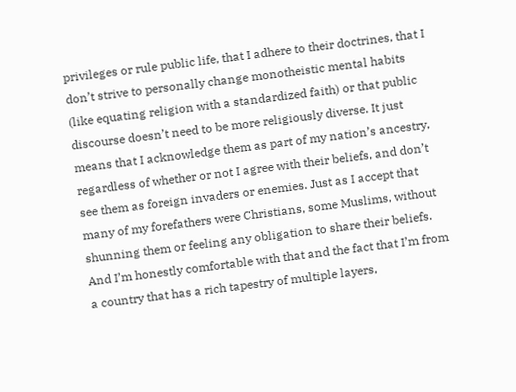privileges or rule public life, that I adhere to their doctrines, that I don’t strive to personally change monotheistic mental habits (like equating religion with a standardized faith) or that public discourse doesn’t need to be more religiously diverse. It just means that I acknowledge them as part of my nation’s ancestry, regardless of whether or not I agree with their beliefs, and don’t see them as foreign invaders or enemies. Just as I accept that many of my forefathers were Christians, some Muslims, without shunning them or feeling any obligation to share their beliefs. And I’m honestly comfortable with that and the fact that I’m from a country that has a rich tapestry of multiple layers,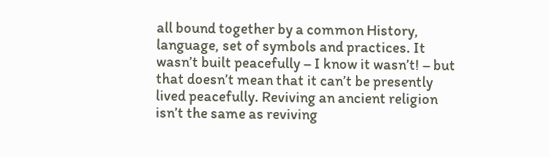all bound together by a common History, language, set of symbols and practices. It wasn’t built peacefully – I know it wasn’t! – but that doesn’t mean that it can’t be presently lived peacefully. Reviving an ancient religion isn’t the same as reviving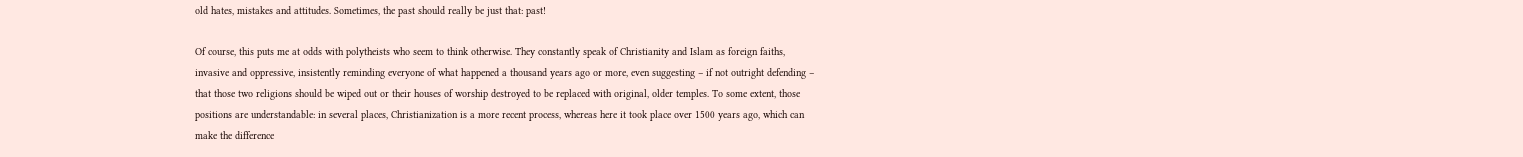old hates, mistakes and attitudes. Sometimes, the past should really be just that: past!

Of course, this puts me at odds with polytheists who seem to think otherwise. They constantly speak of Christianity and Islam as foreign faiths, invasive and oppressive, insistently reminding everyone of what happened a thousand years ago or more, even suggesting – if not outright defending – that those two religions should be wiped out or their houses of worship destroyed to be replaced with original, older temples. To some extent, those positions are understandable: in several places, Christianization is a more recent process, whereas here it took place over 1500 years ago, which can make the difference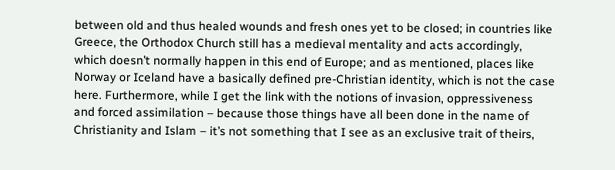between old and thus healed wounds and fresh ones yet to be closed; in countries like Greece, the Orthodox Church still has a medieval mentality and acts accordingly, which doesn’t normally happen in this end of Europe; and as mentioned, places like Norway or Iceland have a basically defined pre-Christian identity, which is not the case here. Furthermore, while I get the link with the notions of invasion, oppressiveness and forced assimilation – because those things have all been done in the name of Christianity and Islam – it’s not something that I see as an exclusive trait of theirs,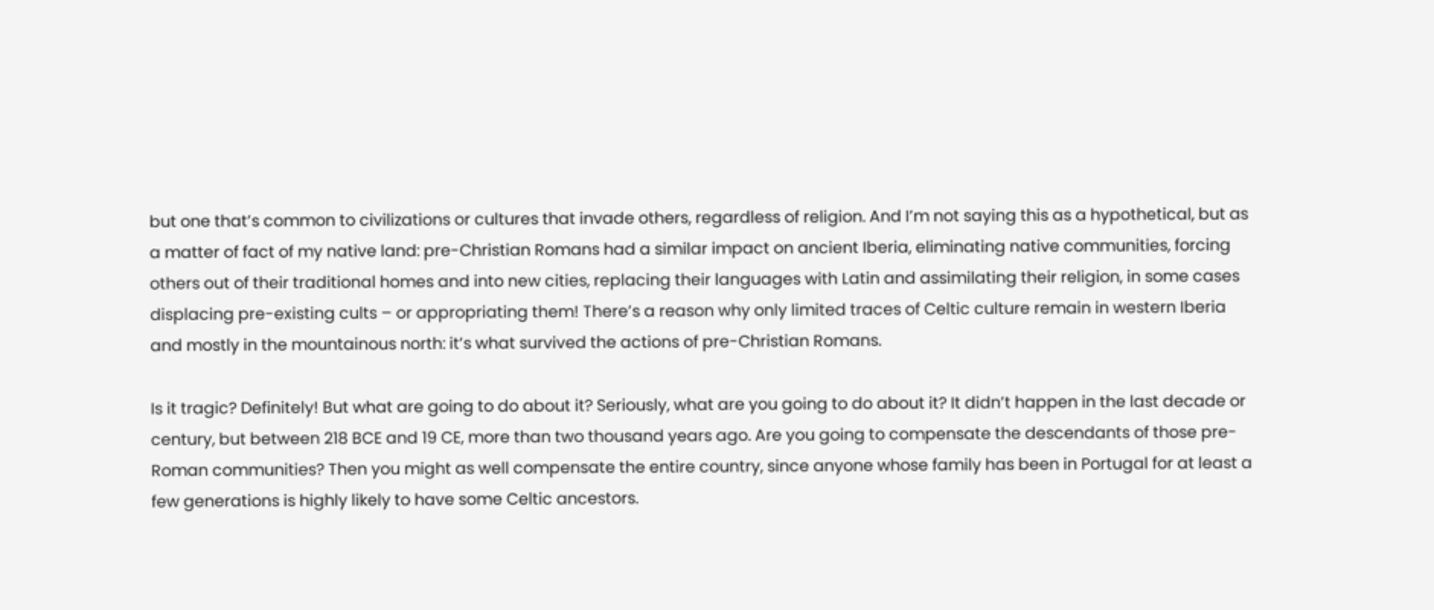but one that’s common to civilizations or cultures that invade others, regardless of religion. And I’m not saying this as a hypothetical, but as a matter of fact of my native land: pre-Christian Romans had a similar impact on ancient Iberia, eliminating native communities, forcing others out of their traditional homes and into new cities, replacing their languages with Latin and assimilating their religion, in some cases displacing pre-existing cults – or appropriating them! There’s a reason why only limited traces of Celtic culture remain in western Iberia and mostly in the mountainous north: it’s what survived the actions of pre-Christian Romans.

Is it tragic? Definitely! But what are going to do about it? Seriously, what are you going to do about it? It didn’t happen in the last decade or century, but between 218 BCE and 19 CE, more than two thousand years ago. Are you going to compensate the descendants of those pre-Roman communities? Then you might as well compensate the entire country, since anyone whose family has been in Portugal for at least a few generations is highly likely to have some Celtic ancestors.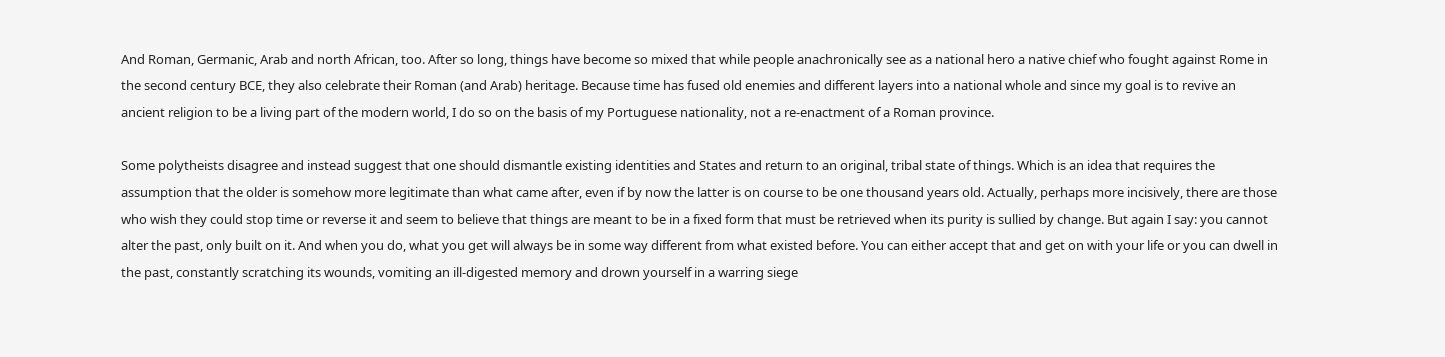And Roman, Germanic, Arab and north African, too. After so long, things have become so mixed that while people anachronically see as a national hero a native chief who fought against Rome in the second century BCE, they also celebrate their Roman (and Arab) heritage. Because time has fused old enemies and different layers into a national whole and since my goal is to revive an ancient religion to be a living part of the modern world, I do so on the basis of my Portuguese nationality, not a re-enactment of a Roman province.

Some polytheists disagree and instead suggest that one should dismantle existing identities and States and return to an original, tribal state of things. Which is an idea that requires the assumption that the older is somehow more legitimate than what came after, even if by now the latter is on course to be one thousand years old. Actually, perhaps more incisively, there are those who wish they could stop time or reverse it and seem to believe that things are meant to be in a fixed form that must be retrieved when its purity is sullied by change. But again I say: you cannot alter the past, only built on it. And when you do, what you get will always be in some way different from what existed before. You can either accept that and get on with your life or you can dwell in the past, constantly scratching its wounds, vomiting an ill-digested memory and drown yourself in a warring siege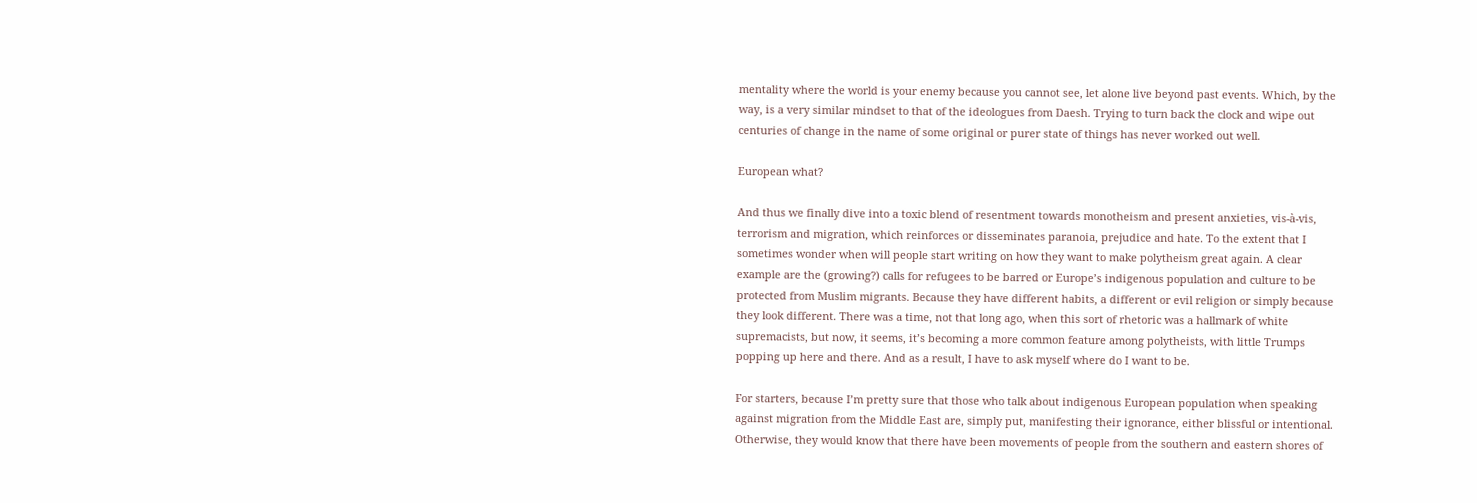mentality where the world is your enemy because you cannot see, let alone live beyond past events. Which, by the way, is a very similar mindset to that of the ideologues from Daesh. Trying to turn back the clock and wipe out centuries of change in the name of some original or purer state of things has never worked out well.

European what?

And thus we finally dive into a toxic blend of resentment towards monotheism and present anxieties, vis-à-vis, terrorism and migration, which reinforces or disseminates paranoia, prejudice and hate. To the extent that I sometimes wonder when will people start writing on how they want to make polytheism great again. A clear example are the (growing?) calls for refugees to be barred or Europe’s indigenous population and culture to be protected from Muslim migrants. Because they have different habits, a different or evil religion or simply because they look different. There was a time, not that long ago, when this sort of rhetoric was a hallmark of white supremacists, but now, it seems, it’s becoming a more common feature among polytheists, with little Trumps popping up here and there. And as a result, I have to ask myself where do I want to be.

For starters, because I’m pretty sure that those who talk about indigenous European population when speaking against migration from the Middle East are, simply put, manifesting their ignorance, either blissful or intentional. Otherwise, they would know that there have been movements of people from the southern and eastern shores of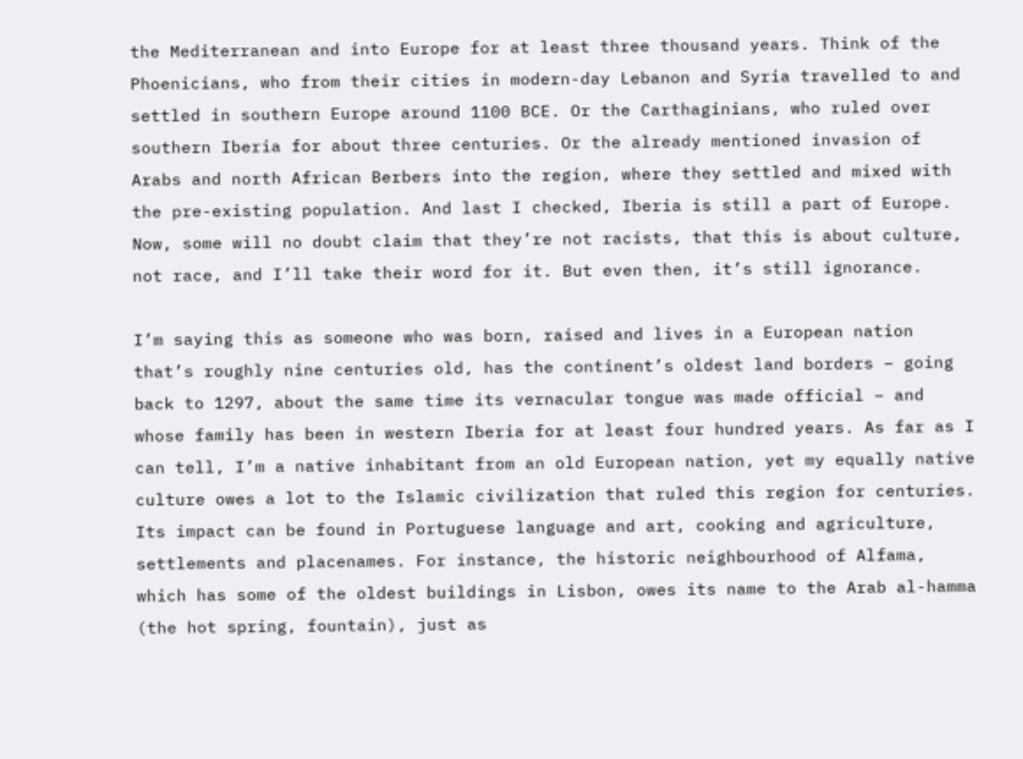the Mediterranean and into Europe for at least three thousand years. Think of the Phoenicians, who from their cities in modern-day Lebanon and Syria travelled to and settled in southern Europe around 1100 BCE. Or the Carthaginians, who ruled over southern Iberia for about three centuries. Or the already mentioned invasion of Arabs and north African Berbers into the region, where they settled and mixed with the pre-existing population. And last I checked, Iberia is still a part of Europe. Now, some will no doubt claim that they’re not racists, that this is about culture, not race, and I’ll take their word for it. But even then, it’s still ignorance.

I’m saying this as someone who was born, raised and lives in a European nation that’s roughly nine centuries old, has the continent’s oldest land borders – going back to 1297, about the same time its vernacular tongue was made official – and whose family has been in western Iberia for at least four hundred years. As far as I can tell, I’m a native inhabitant from an old European nation, yet my equally native culture owes a lot to the Islamic civilization that ruled this region for centuries. Its impact can be found in Portuguese language and art, cooking and agriculture, settlements and placenames. For instance, the historic neighbourhood of Alfama, which has some of the oldest buildings in Lisbon, owes its name to the Arab al-hamma (the hot spring, fountain), just as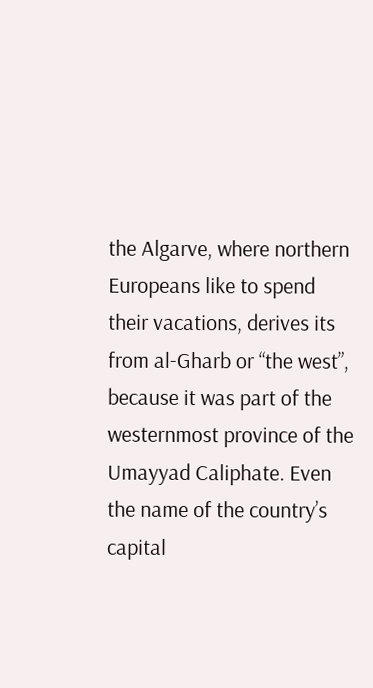the Algarve, where northern Europeans like to spend their vacations, derives its from al-Gharb or “the west”, because it was part of the westernmost province of the Umayyad Caliphate. Even the name of the country’s capital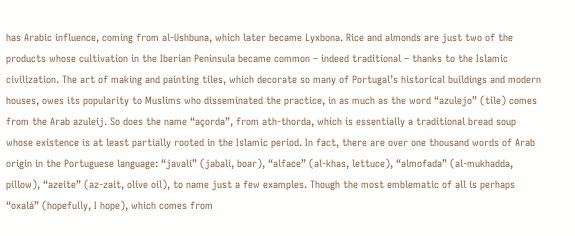has Arabic influence, coming from al-Ushbuna, which later became Lyxbona. Rice and almonds are just two of the products whose cultivation in the Iberian Peninsula became common – indeed traditional – thanks to the Islamic civilization. The art of making and painting tiles, which decorate so many of Portugal’s historical buildings and modern houses, owes its popularity to Muslims who disseminated the practice, in as much as the word “azulejo” (tile) comes from the Arab azuleij. So does the name “açorda”, from ath-thorda, which is essentially a traditional bread soup whose existence is at least partially rooted in the Islamic period. In fact, there are over one thousand words of Arab origin in the Portuguese language: “javali” (jabali, boar), “alface” (al-khas, lettuce), “almofada” (al-mukhadda, pillow), “azeite” (az-zait, olive oil), to name just a few examples. Though the most emblematic of all is perhaps “oxalá” (hopefully, I hope), which comes from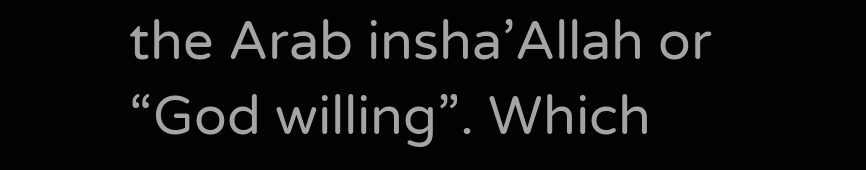the Arab insha’Allah or “God willing”. Which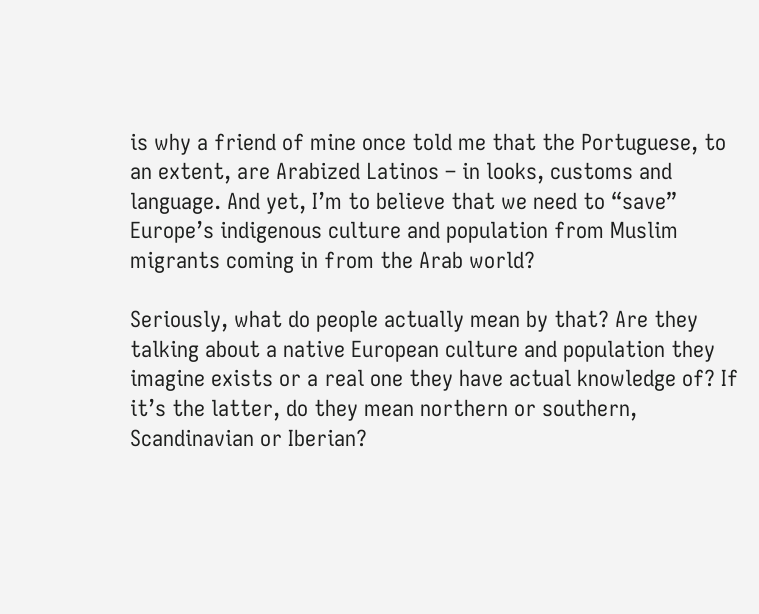is why a friend of mine once told me that the Portuguese, to an extent, are Arabized Latinos – in looks, customs and language. And yet, I’m to believe that we need to “save” Europe’s indigenous culture and population from Muslim migrants coming in from the Arab world?

Seriously, what do people actually mean by that? Are they talking about a native European culture and population they imagine exists or a real one they have actual knowledge of? If it’s the latter, do they mean northern or southern, Scandinavian or Iberian?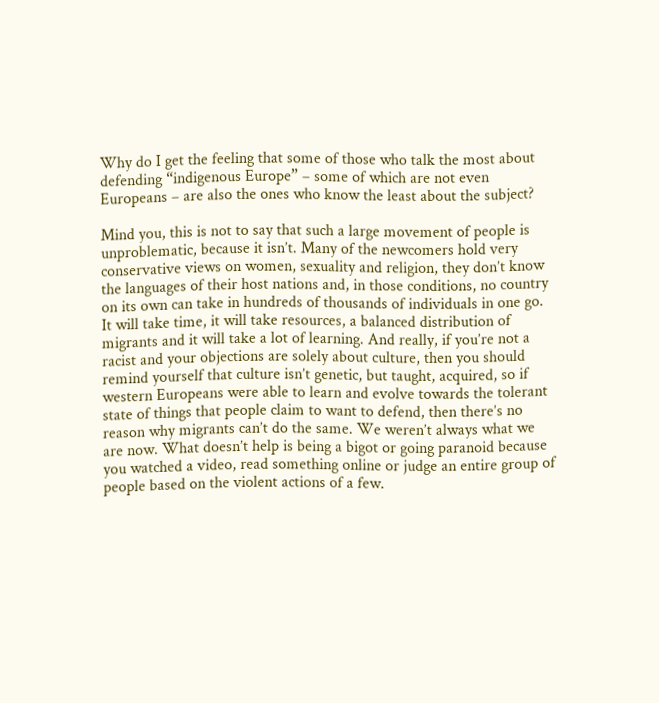Why do I get the feeling that some of those who talk the most about defending “indigenous Europe” – some of which are not even Europeans – are also the ones who know the least about the subject?

Mind you, this is not to say that such a large movement of people is unproblematic, because it isn’t. Many of the newcomers hold very conservative views on women, sexuality and religion, they don’t know the languages of their host nations and, in those conditions, no country on its own can take in hundreds of thousands of individuals in one go. It will take time, it will take resources, a balanced distribution of migrants and it will take a lot of learning. And really, if you’re not a racist and your objections are solely about culture, then you should remind yourself that culture isn’t genetic, but taught, acquired, so if western Europeans were able to learn and evolve towards the tolerant state of things that people claim to want to defend, then there’s no reason why migrants can’t do the same. We weren’t always what we are now. What doesn’t help is being a bigot or going paranoid because you watched a video, read something online or judge an entire group of people based on the violent actions of a few.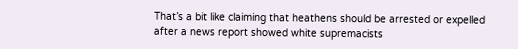That’s a bit like claiming that heathens should be arrested or expelled after a news report showed white supremacists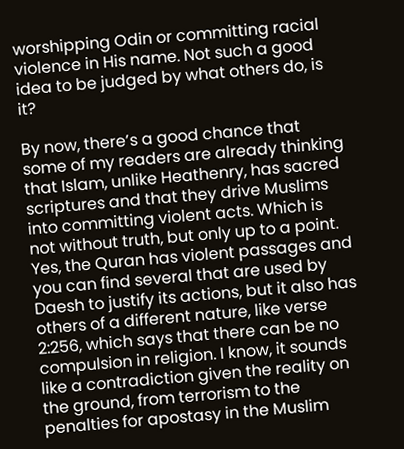worshipping Odin or committing racial violence in His name. Not such a good idea to be judged by what others do, is it?

By now, there’s a good chance that some of my readers are already thinking that Islam, unlike Heathenry, has sacred scriptures and that they drive Muslims into committing violent acts. Which is not without truth, but only up to a point. Yes, the Quran has violent passages and you can find several that are used by Daesh to justify its actions, but it also has others of a different nature, like verse 2:256, which says that there can be no compulsion in religion. I know, it sounds like a contradiction given the reality on the ground, from terrorism to the penalties for apostasy in the Muslim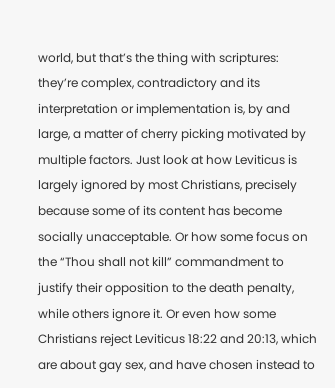world, but that’s the thing with scriptures: they’re complex, contradictory and its interpretation or implementation is, by and large, a matter of cherry picking motivated by multiple factors. Just look at how Leviticus is largely ignored by most Christians, precisely because some of its content has become socially unacceptable. Or how some focus on the “Thou shall not kill” commandment to justify their opposition to the death penalty, while others ignore it. Or even how some Christians reject Leviticus 18:22 and 20:13, which are about gay sex, and have chosen instead to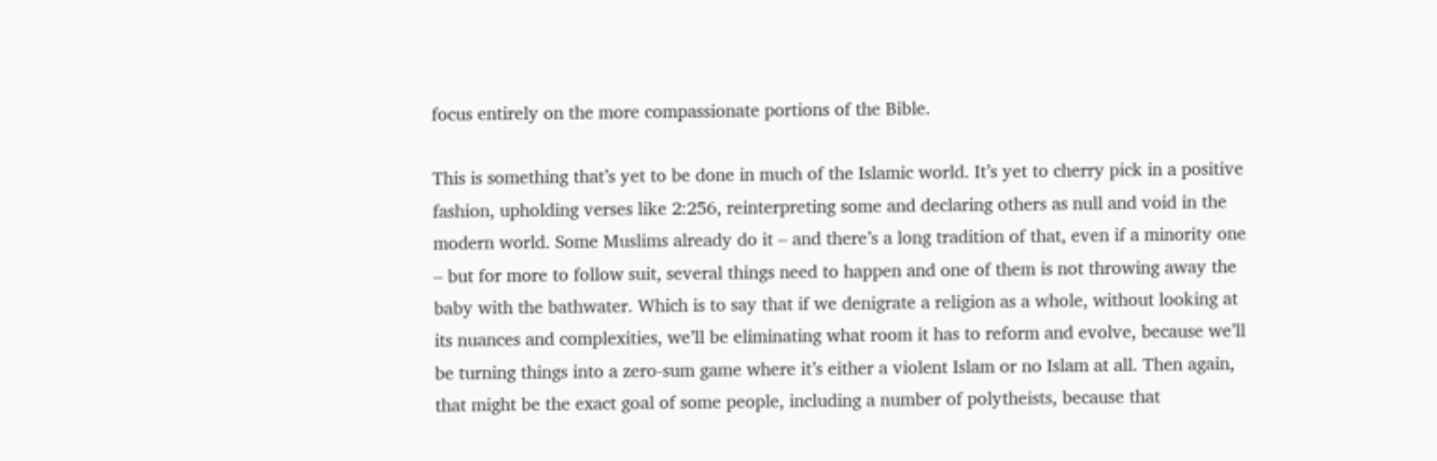focus entirely on the more compassionate portions of the Bible.

This is something that’s yet to be done in much of the Islamic world. It’s yet to cherry pick in a positive fashion, upholding verses like 2:256, reinterpreting some and declaring others as null and void in the modern world. Some Muslims already do it – and there’s a long tradition of that, even if a minority one – but for more to follow suit, several things need to happen and one of them is not throwing away the baby with the bathwater. Which is to say that if we denigrate a religion as a whole, without looking at its nuances and complexities, we’ll be eliminating what room it has to reform and evolve, because we’ll be turning things into a zero-sum game where it’s either a violent Islam or no Islam at all. Then again, that might be the exact goal of some people, including a number of polytheists, because that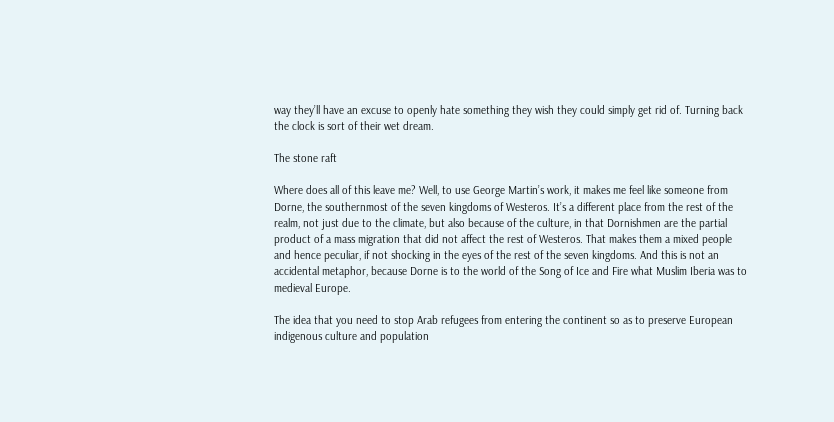way they’ll have an excuse to openly hate something they wish they could simply get rid of. Turning back the clock is sort of their wet dream.

The stone raft

Where does all of this leave me? Well, to use George Martin’s work, it makes me feel like someone from Dorne, the southernmost of the seven kingdoms of Westeros. It’s a different place from the rest of the realm, not just due to the climate, but also because of the culture, in that Dornishmen are the partial product of a mass migration that did not affect the rest of Westeros. That makes them a mixed people and hence peculiar, if not shocking in the eyes of the rest of the seven kingdoms. And this is not an accidental metaphor, because Dorne is to the world of the Song of Ice and Fire what Muslim Iberia was to medieval Europe.

The idea that you need to stop Arab refugees from entering the continent so as to preserve European indigenous culture and population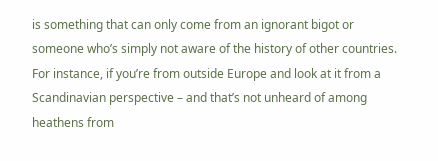is something that can only come from an ignorant bigot or someone who’s simply not aware of the history of other countries. For instance, if you’re from outside Europe and look at it from a Scandinavian perspective – and that’s not unheard of among heathens from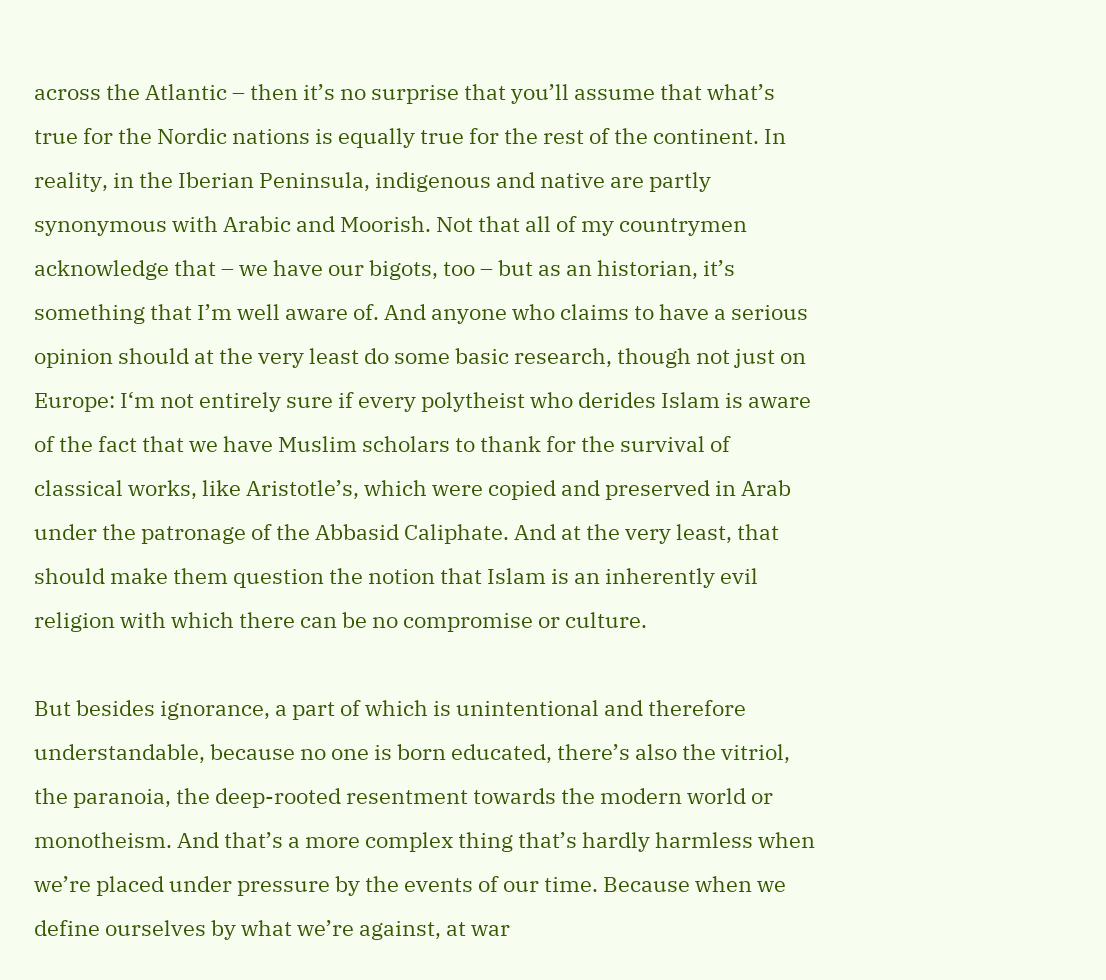across the Atlantic – then it’s no surprise that you’ll assume that what’s true for the Nordic nations is equally true for the rest of the continent. In reality, in the Iberian Peninsula, indigenous and native are partly synonymous with Arabic and Moorish. Not that all of my countrymen acknowledge that – we have our bigots, too – but as an historian, it’s something that I’m well aware of. And anyone who claims to have a serious opinion should at the very least do some basic research, though not just on Europe: I‘m not entirely sure if every polytheist who derides Islam is aware of the fact that we have Muslim scholars to thank for the survival of classical works, like Aristotle’s, which were copied and preserved in Arab under the patronage of the Abbasid Caliphate. And at the very least, that should make them question the notion that Islam is an inherently evil religion with which there can be no compromise or culture.

But besides ignorance, a part of which is unintentional and therefore understandable, because no one is born educated, there’s also the vitriol, the paranoia, the deep-rooted resentment towards the modern world or monotheism. And that’s a more complex thing that’s hardly harmless when we’re placed under pressure by the events of our time. Because when we define ourselves by what we’re against, at war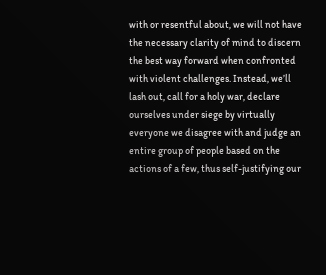with or resentful about, we will not have the necessary clarity of mind to discern the best way forward when confronted with violent challenges. Instead, we’ll lash out, call for a holy war, declare ourselves under siege by virtually everyone we disagree with and judge an entire group of people based on the actions of a few, thus self-justifying our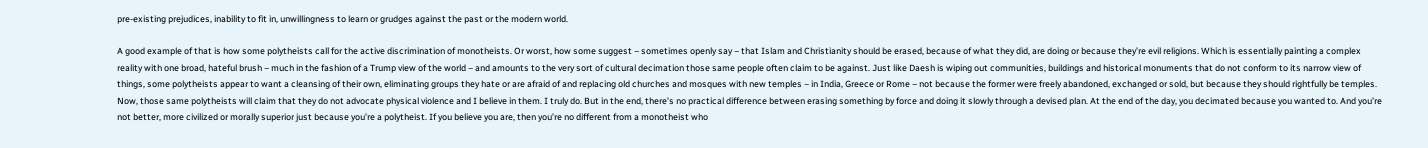pre-existing prejudices, inability to fit in, unwillingness to learn or grudges against the past or the modern world.

A good example of that is how some polytheists call for the active discrimination of monotheists. Or worst, how some suggest – sometimes openly say – that Islam and Christianity should be erased, because of what they did, are doing or because they’re evil religions. Which is essentially painting a complex reality with one broad, hateful brush – much in the fashion of a Trump view of the world – and amounts to the very sort of cultural decimation those same people often claim to be against. Just like Daesh is wiping out communities, buildings and historical monuments that do not conform to its narrow view of things, some polytheists appear to want a cleansing of their own, eliminating groups they hate or are afraid of and replacing old churches and mosques with new temples – in India, Greece or Rome – not because the former were freely abandoned, exchanged or sold, but because they should rightfully be temples. Now, those same polytheists will claim that they do not advocate physical violence and I believe in them. I truly do. But in the end, there’s no practical difference between erasing something by force and doing it slowly through a devised plan. At the end of the day, you decimated because you wanted to. And you’re not better, more civilized or morally superior just because you’re a polytheist. If you believe you are, then you’re no different from a monotheist who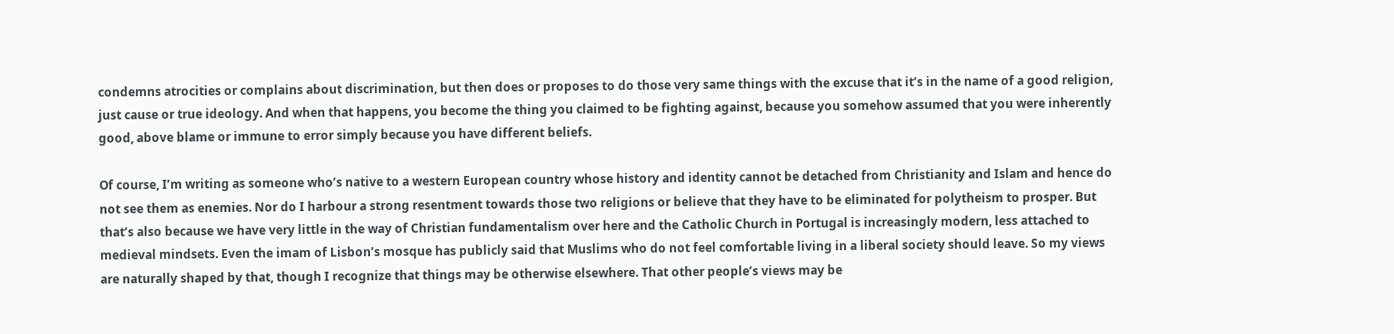condemns atrocities or complains about discrimination, but then does or proposes to do those very same things with the excuse that it’s in the name of a good religion, just cause or true ideology. And when that happens, you become the thing you claimed to be fighting against, because you somehow assumed that you were inherently good, above blame or immune to error simply because you have different beliefs.

Of course, I’m writing as someone who’s native to a western European country whose history and identity cannot be detached from Christianity and Islam and hence do not see them as enemies. Nor do I harbour a strong resentment towards those two religions or believe that they have to be eliminated for polytheism to prosper. But that’s also because we have very little in the way of Christian fundamentalism over here and the Catholic Church in Portugal is increasingly modern, less attached to medieval mindsets. Even the imam of Lisbon’s mosque has publicly said that Muslims who do not feel comfortable living in a liberal society should leave. So my views are naturally shaped by that, though I recognize that things may be otherwise elsewhere. That other people’s views may be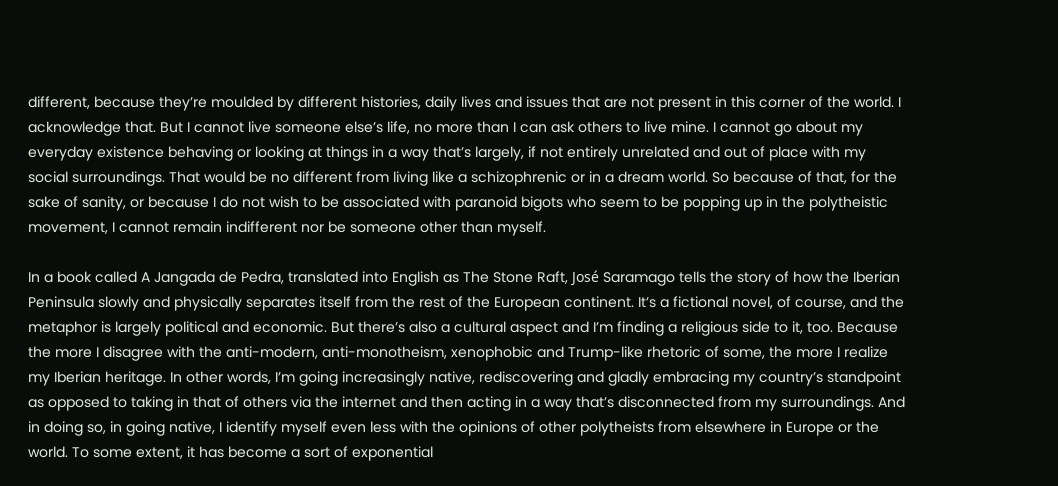different, because they’re moulded by different histories, daily lives and issues that are not present in this corner of the world. I acknowledge that. But I cannot live someone else’s life, no more than I can ask others to live mine. I cannot go about my everyday existence behaving or looking at things in a way that’s largely, if not entirely unrelated and out of place with my social surroundings. That would be no different from living like a schizophrenic or in a dream world. So because of that, for the sake of sanity, or because I do not wish to be associated with paranoid bigots who seem to be popping up in the polytheistic movement, I cannot remain indifferent nor be someone other than myself.

In a book called A Jangada de Pedra, translated into English as The Stone Raft, José Saramago tells the story of how the Iberian Peninsula slowly and physically separates itself from the rest of the European continent. It’s a fictional novel, of course, and the metaphor is largely political and economic. But there’s also a cultural aspect and I’m finding a religious side to it, too. Because the more I disagree with the anti-modern, anti-monotheism, xenophobic and Trump-like rhetoric of some, the more I realize my Iberian heritage. In other words, I’m going increasingly native, rediscovering and gladly embracing my country’s standpoint as opposed to taking in that of others via the internet and then acting in a way that’s disconnected from my surroundings. And in doing so, in going native, I identify myself even less with the opinions of other polytheists from elsewhere in Europe or the world. To some extent, it has become a sort of exponential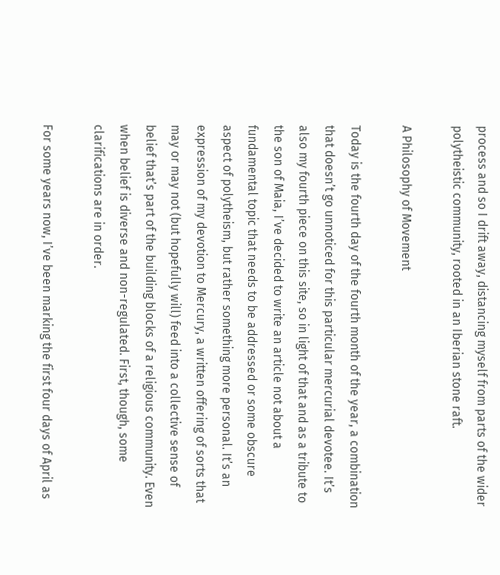process and so I drift away, distancing myself from parts of the wider polytheistic community, rooted in an Iberian stone raft.

A Philosophy of Movement

Today is the fourth day of the fourth month of the year, a combination that doesn’t go unnoticed for this particular mercurial devotee. It’s also my fourth piece on this site, so in light of that and as a tribute to the son of Maia, I’ve decided to write an article not about a fundamental topic that needs to be addressed or some obscure aspect of polytheism, but rather something more personal. It’s an expression of my devotion to Mercury, a written offering of sorts that may or may not (but hopefully will) feed into a collective sense of belief that’s part of the building blocks of a religious community. Even when belief is diverse and non-regulated. First, though, some clarifications are in order.

For some years now, I’ve been marking the first four days of April as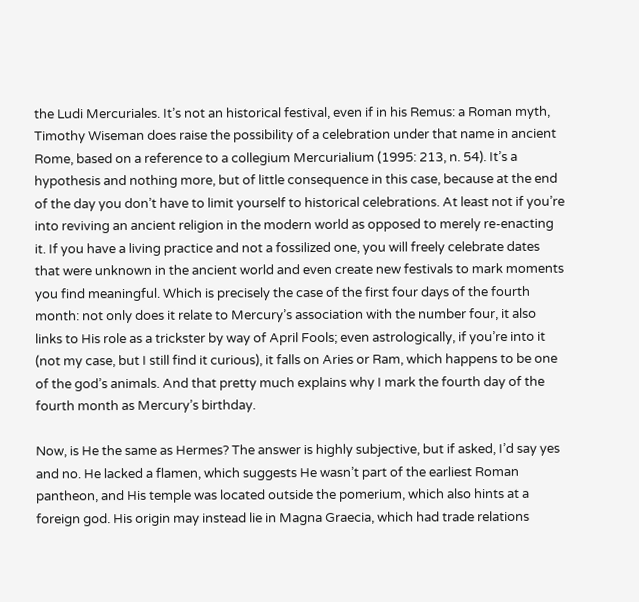the Ludi Mercuriales. It’s not an historical festival, even if in his Remus: a Roman myth, Timothy Wiseman does raise the possibility of a celebration under that name in ancient Rome, based on a reference to a collegium Mercurialium (1995: 213, n. 54). It’s a hypothesis and nothing more, but of little consequence in this case, because at the end of the day you don’t have to limit yourself to historical celebrations. At least not if you’re into reviving an ancient religion in the modern world as opposed to merely re-enacting it. If you have a living practice and not a fossilized one, you will freely celebrate dates that were unknown in the ancient world and even create new festivals to mark moments you find meaningful. Which is precisely the case of the first four days of the fourth month: not only does it relate to Mercury’s association with the number four, it also links to His role as a trickster by way of April Fools; even astrologically, if you’re into it (not my case, but I still find it curious), it falls on Aries or Ram, which happens to be one of the god’s animals. And that pretty much explains why I mark the fourth day of the fourth month as Mercury’s birthday.

Now, is He the same as Hermes? The answer is highly subjective, but if asked, I’d say yes and no. He lacked a flamen, which suggests He wasn’t part of the earliest Roman pantheon, and His temple was located outside the pomerium, which also hints at a foreign god. His origin may instead lie in Magna Graecia, which had trade relations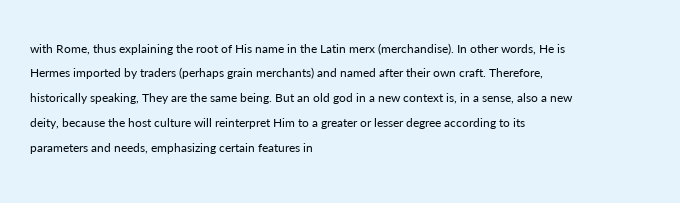with Rome, thus explaining the root of His name in the Latin merx (merchandise). In other words, He is Hermes imported by traders (perhaps grain merchants) and named after their own craft. Therefore, historically speaking, They are the same being. But an old god in a new context is, in a sense, also a new deity, because the host culture will reinterpret Him to a greater or lesser degree according to its parameters and needs, emphasizing certain features in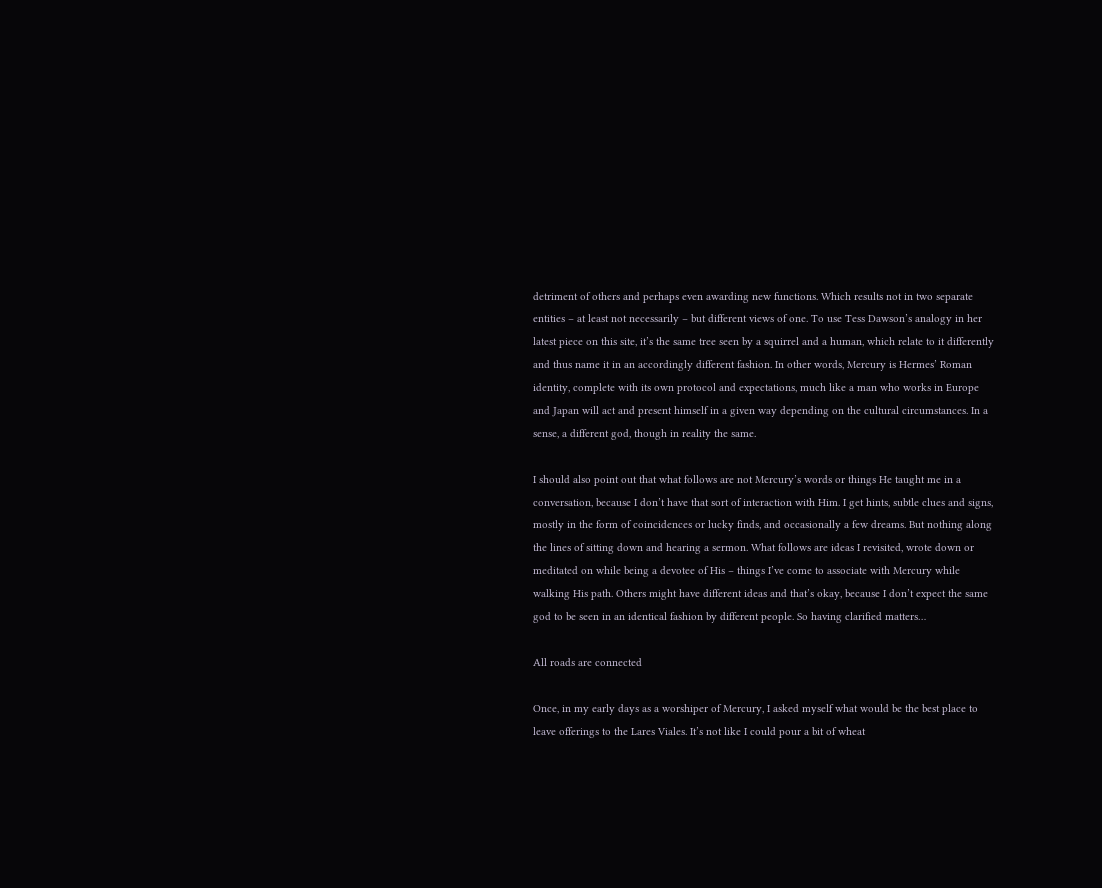detriment of others and perhaps even awarding new functions. Which results not in two separate entities – at least not necessarily – but different views of one. To use Tess Dawson’s analogy in her latest piece on this site, it’s the same tree seen by a squirrel and a human, which relate to it differently and thus name it in an accordingly different fashion. In other words, Mercury is Hermes’ Roman identity, complete with its own protocol and expectations, much like a man who works in Europe and Japan will act and present himself in a given way depending on the cultural circumstances. In a sense, a different god, though in reality the same.

I should also point out that what follows are not Mercury’s words or things He taught me in a conversation, because I don’t have that sort of interaction with Him. I get hints, subtle clues and signs, mostly in the form of coincidences or lucky finds, and occasionally a few dreams. But nothing along the lines of sitting down and hearing a sermon. What follows are ideas I revisited, wrote down or meditated on while being a devotee of His – things I’ve come to associate with Mercury while walking His path. Others might have different ideas and that’s okay, because I don’t expect the same god to be seen in an identical fashion by different people. So having clarified matters…

All roads are connected

Once, in my early days as a worshiper of Mercury, I asked myself what would be the best place to leave offerings to the Lares Viales. It’s not like I could pour a bit of wheat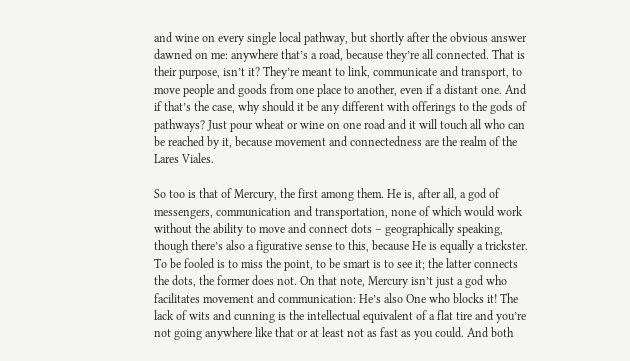and wine on every single local pathway, but shortly after the obvious answer dawned on me: anywhere that’s a road, because they’re all connected. That is their purpose, isn’t it? They’re meant to link, communicate and transport, to move people and goods from one place to another, even if a distant one. And if that’s the case, why should it be any different with offerings to the gods of pathways? Just pour wheat or wine on one road and it will touch all who can be reached by it, because movement and connectedness are the realm of the Lares Viales.

So too is that of Mercury, the first among them. He is, after all, a god of messengers, communication and transportation, none of which would work without the ability to move and connect dots – geographically speaking, though there’s also a figurative sense to this, because He is equally a trickster. To be fooled is to miss the point, to be smart is to see it; the latter connects the dots, the former does not. On that note, Mercury isn’t just a god who facilitates movement and communication: He’s also One who blocks it! The lack of wits and cunning is the intellectual equivalent of a flat tire and you’re not going anywhere like that or at least not as fast as you could. And both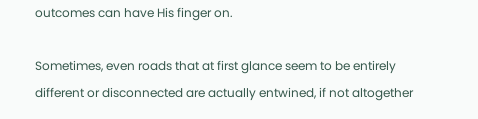outcomes can have His finger on.

Sometimes, even roads that at first glance seem to be entirely different or disconnected are actually entwined, if not altogether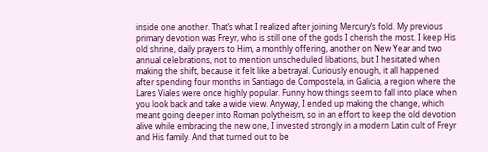inside one another. That’s what I realized after joining Mercury’s fold. My previous primary devotion was Freyr, who is still one of the gods I cherish the most. I keep His old shrine, daily prayers to Him, a monthly offering, another on New Year and two annual celebrations, not to mention unscheduled libations, but I hesitated when making the shift, because it felt like a betrayal. Curiously enough, it all happened after spending four months in Santiago de Compostela, in Galicia, a region where the Lares Viales were once highly popular. Funny how things seem to fall into place when you look back and take a wide view. Anyway, I ended up making the change, which meant going deeper into Roman polytheism, so in an effort to keep the old devotion alive while embracing the new one, I invested strongly in a modern Latin cult of Freyr and His family. And that turned out to be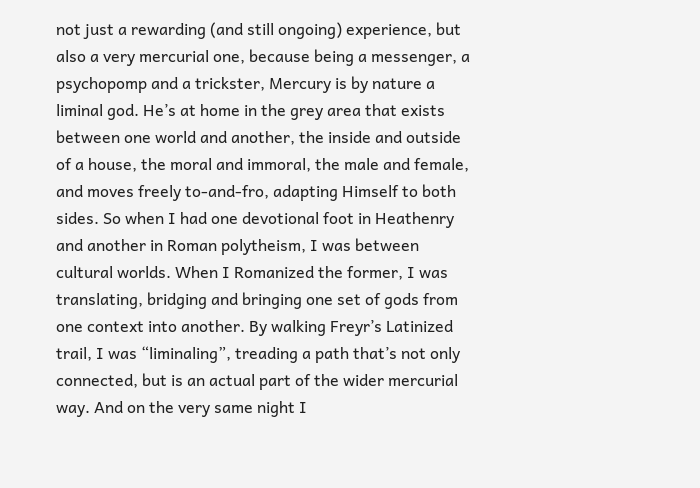not just a rewarding (and still ongoing) experience, but also a very mercurial one, because being a messenger, a psychopomp and a trickster, Mercury is by nature a liminal god. He’s at home in the grey area that exists between one world and another, the inside and outside of a house, the moral and immoral, the male and female, and moves freely to-and-fro, adapting Himself to both sides. So when I had one devotional foot in Heathenry and another in Roman polytheism, I was between cultural worlds. When I Romanized the former, I was translating, bridging and bringing one set of gods from one context into another. By walking Freyr’s Latinized trail, I was “liminaling”, treading a path that’s not only connected, but is an actual part of the wider mercurial way. And on the very same night I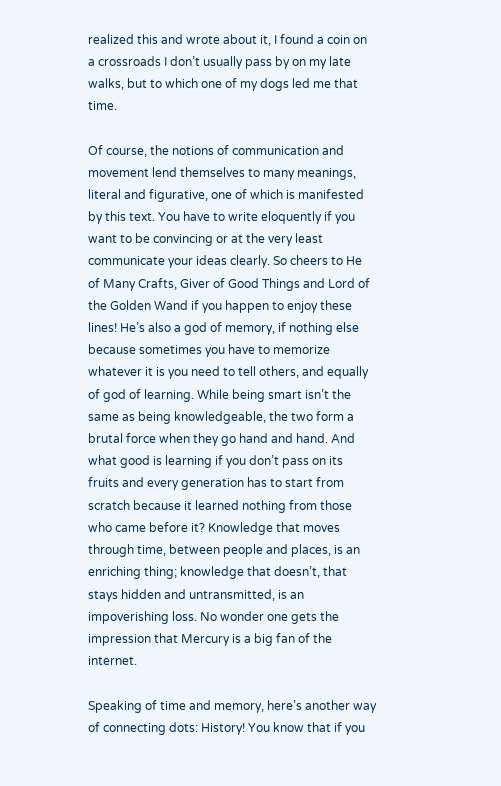realized this and wrote about it, I found a coin on a crossroads I don’t usually pass by on my late walks, but to which one of my dogs led me that time.

Of course, the notions of communication and movement lend themselves to many meanings, literal and figurative, one of which is manifested by this text. You have to write eloquently if you want to be convincing or at the very least communicate your ideas clearly. So cheers to He of Many Crafts, Giver of Good Things and Lord of the Golden Wand if you happen to enjoy these lines! He’s also a god of memory, if nothing else because sometimes you have to memorize whatever it is you need to tell others, and equally of god of learning. While being smart isn’t the same as being knowledgeable, the two form a brutal force when they go hand and hand. And what good is learning if you don’t pass on its fruits and every generation has to start from scratch because it learned nothing from those who came before it? Knowledge that moves through time, between people and places, is an enriching thing; knowledge that doesn’t, that stays hidden and untransmitted, is an impoverishing loss. No wonder one gets the impression that Mercury is a big fan of the internet.

Speaking of time and memory, here’s another way of connecting dots: History! You know that if you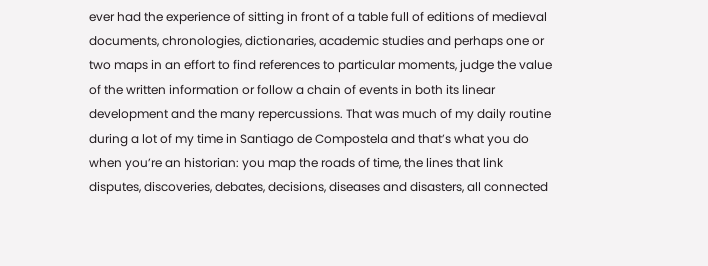ever had the experience of sitting in front of a table full of editions of medieval documents, chronologies, dictionaries, academic studies and perhaps one or two maps in an effort to find references to particular moments, judge the value of the written information or follow a chain of events in both its linear development and the many repercussions. That was much of my daily routine during a lot of my time in Santiago de Compostela and that’s what you do when you’re an historian: you map the roads of time, the lines that link disputes, discoveries, debates, decisions, diseases and disasters, all connected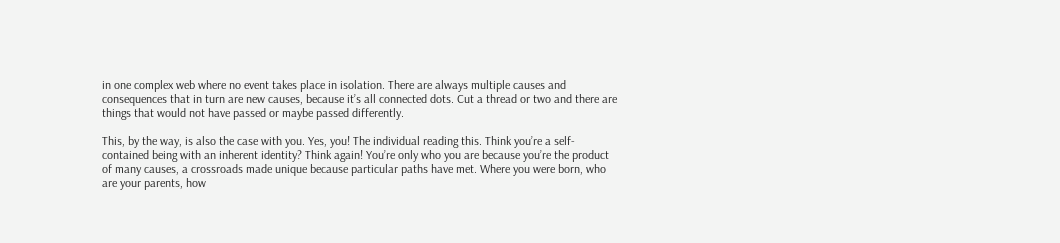in one complex web where no event takes place in isolation. There are always multiple causes and consequences that in turn are new causes, because it’s all connected dots. Cut a thread or two and there are things that would not have passed or maybe passed differently.

This, by the way, is also the case with you. Yes, you! The individual reading this. Think you’re a self-contained being with an inherent identity? Think again! You’re only who you are because you’re the product of many causes, a crossroads made unique because particular paths have met. Where you were born, who are your parents, how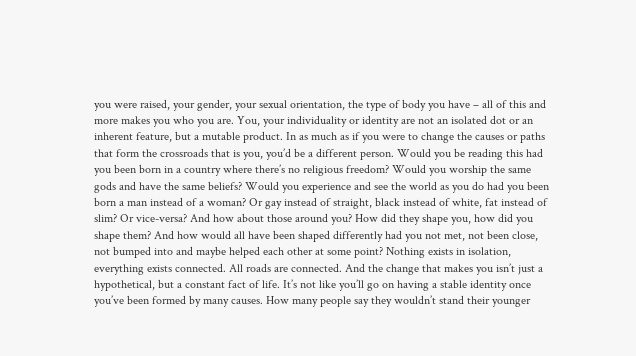you were raised, your gender, your sexual orientation, the type of body you have – all of this and more makes you who you are. You, your individuality or identity are not an isolated dot or an inherent feature, but a mutable product. In as much as if you were to change the causes or paths that form the crossroads that is you, you’d be a different person. Would you be reading this had you been born in a country where there’s no religious freedom? Would you worship the same gods and have the same beliefs? Would you experience and see the world as you do had you been born a man instead of a woman? Or gay instead of straight, black instead of white, fat instead of slim? Or vice-versa? And how about those around you? How did they shape you, how did you shape them? And how would all have been shaped differently had you not met, not been close, not bumped into and maybe helped each other at some point? Nothing exists in isolation, everything exists connected. All roads are connected. And the change that makes you isn’t just a hypothetical, but a constant fact of life. It’s not like you’ll go on having a stable identity once you’ve been formed by many causes. How many people say they wouldn’t stand their younger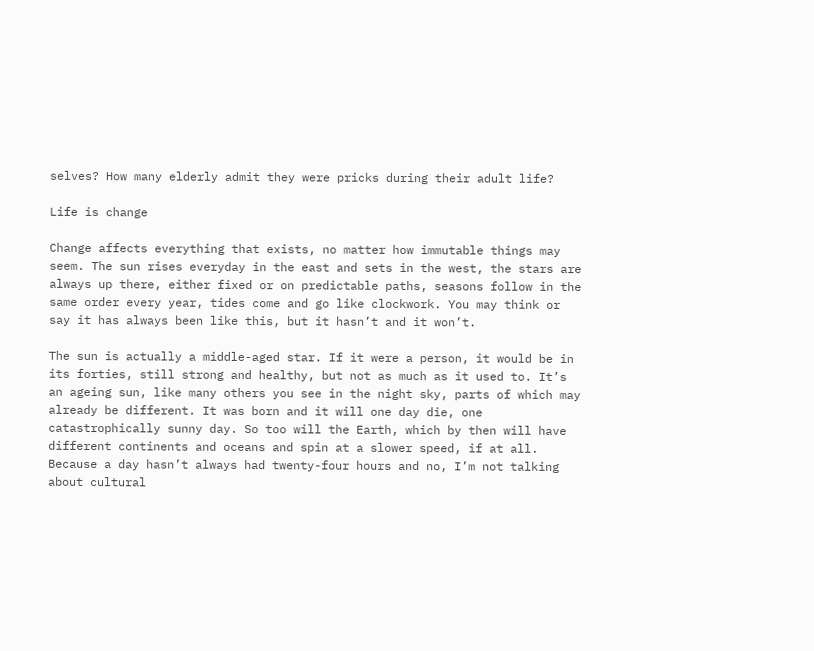selves? How many elderly admit they were pricks during their adult life?

Life is change

Change affects everything that exists, no matter how immutable things may seem. The sun rises everyday in the east and sets in the west, the stars are always up there, either fixed or on predictable paths, seasons follow in the same order every year, tides come and go like clockwork. You may think or say it has always been like this, but it hasn’t and it won’t.

The sun is actually a middle-aged star. If it were a person, it would be in its forties, still strong and healthy, but not as much as it used to. It’s an ageing sun, like many others you see in the night sky, parts of which may already be different. It was born and it will one day die, one catastrophically sunny day. So too will the Earth, which by then will have different continents and oceans and spin at a slower speed, if at all. Because a day hasn’t always had twenty-four hours and no, I’m not talking about cultural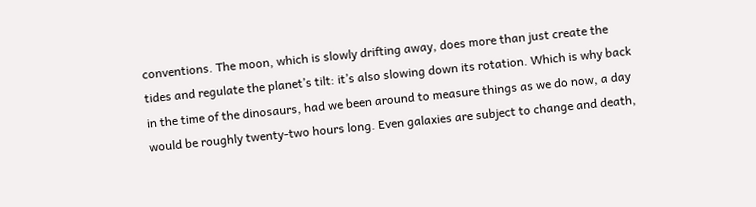conventions. The moon, which is slowly drifting away, does more than just create the tides and regulate the planet’s tilt: it’s also slowing down its rotation. Which is why back in the time of the dinosaurs, had we been around to measure things as we do now, a day would be roughly twenty-two hours long. Even galaxies are subject to change and death,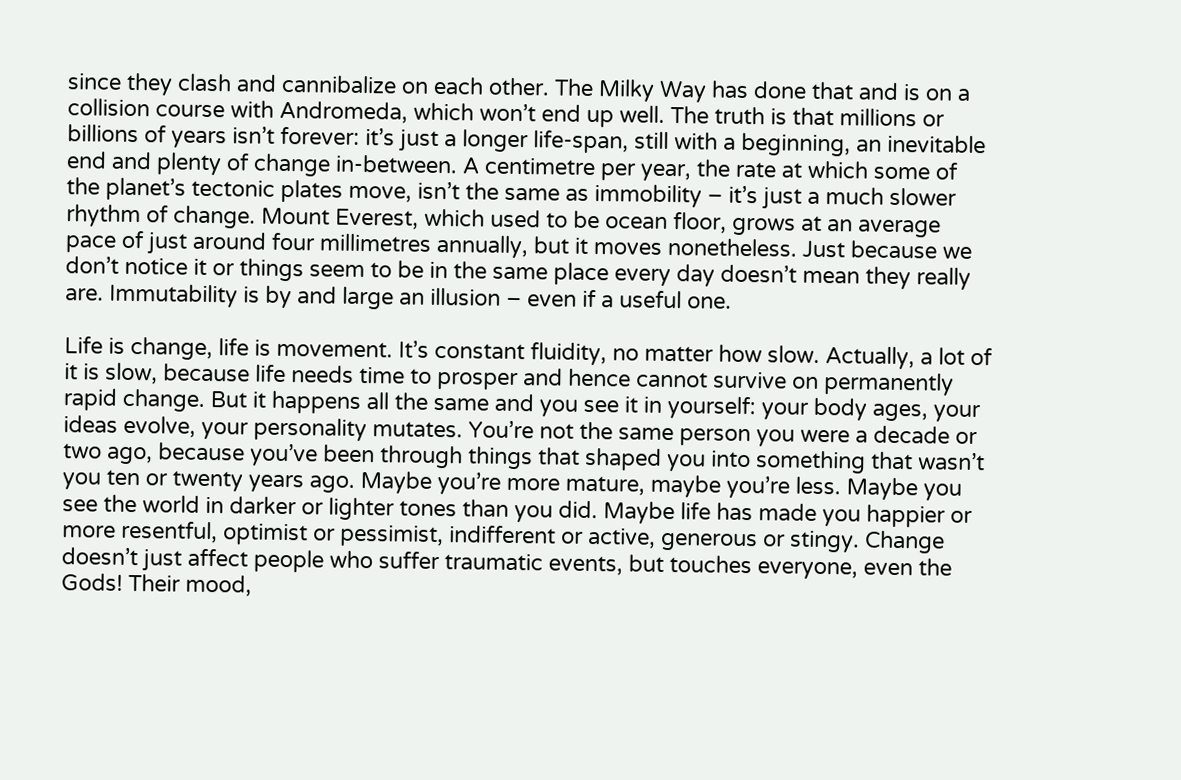since they clash and cannibalize on each other. The Milky Way has done that and is on a collision course with Andromeda, which won’t end up well. The truth is that millions or billions of years isn’t forever: it’s just a longer life-span, still with a beginning, an inevitable end and plenty of change in-between. A centimetre per year, the rate at which some of the planet’s tectonic plates move, isn’t the same as immobility – it’s just a much slower rhythm of change. Mount Everest, which used to be ocean floor, grows at an average pace of just around four millimetres annually, but it moves nonetheless. Just because we don’t notice it or things seem to be in the same place every day doesn’t mean they really are. Immutability is by and large an illusion – even if a useful one.

Life is change, life is movement. It’s constant fluidity, no matter how slow. Actually, a lot of it is slow, because life needs time to prosper and hence cannot survive on permanently rapid change. But it happens all the same and you see it in yourself: your body ages, your ideas evolve, your personality mutates. You’re not the same person you were a decade or two ago, because you’ve been through things that shaped you into something that wasn’t you ten or twenty years ago. Maybe you’re more mature, maybe you’re less. Maybe you see the world in darker or lighter tones than you did. Maybe life has made you happier or more resentful, optimist or pessimist, indifferent or active, generous or stingy. Change doesn’t just affect people who suffer traumatic events, but touches everyone, even the Gods! Their mood,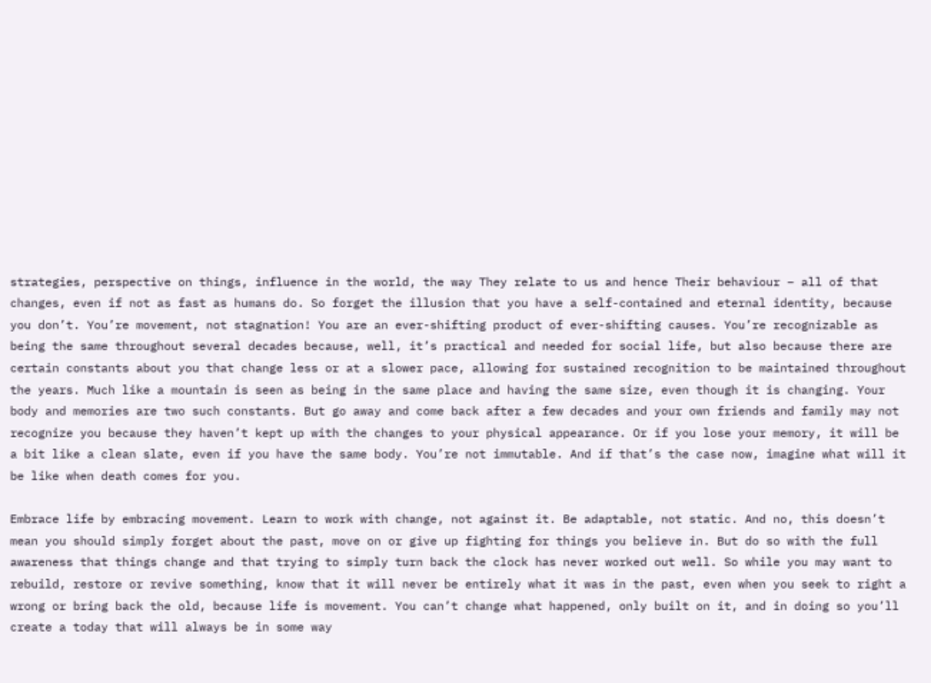strategies, perspective on things, influence in the world, the way They relate to us and hence Their behaviour – all of that changes, even if not as fast as humans do. So forget the illusion that you have a self-contained and eternal identity, because you don’t. You’re movement, not stagnation! You are an ever-shifting product of ever-shifting causes. You’re recognizable as being the same throughout several decades because, well, it’s practical and needed for social life, but also because there are certain constants about you that change less or at a slower pace, allowing for sustained recognition to be maintained throughout the years. Much like a mountain is seen as being in the same place and having the same size, even though it is changing. Your body and memories are two such constants. But go away and come back after a few decades and your own friends and family may not recognize you because they haven’t kept up with the changes to your physical appearance. Or if you lose your memory, it will be a bit like a clean slate, even if you have the same body. You’re not immutable. And if that’s the case now, imagine what will it be like when death comes for you.

Embrace life by embracing movement. Learn to work with change, not against it. Be adaptable, not static. And no, this doesn’t mean you should simply forget about the past, move on or give up fighting for things you believe in. But do so with the full awareness that things change and that trying to simply turn back the clock has never worked out well. So while you may want to rebuild, restore or revive something, know that it will never be entirely what it was in the past, even when you seek to right a wrong or bring back the old, because life is movement. You can’t change what happened, only built on it, and in doing so you’ll create a today that will always be in some way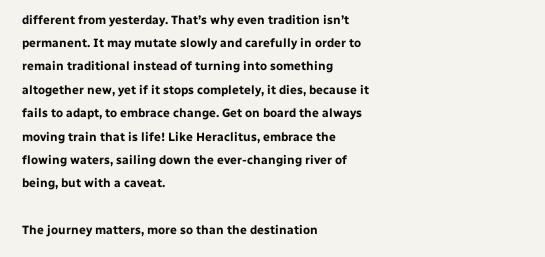different from yesterday. That’s why even tradition isn’t permanent. It may mutate slowly and carefully in order to remain traditional instead of turning into something altogether new, yet if it stops completely, it dies, because it fails to adapt, to embrace change. Get on board the always moving train that is life! Like Heraclitus, embrace the flowing waters, sailing down the ever-changing river of being, but with a caveat.

The journey matters, more so than the destination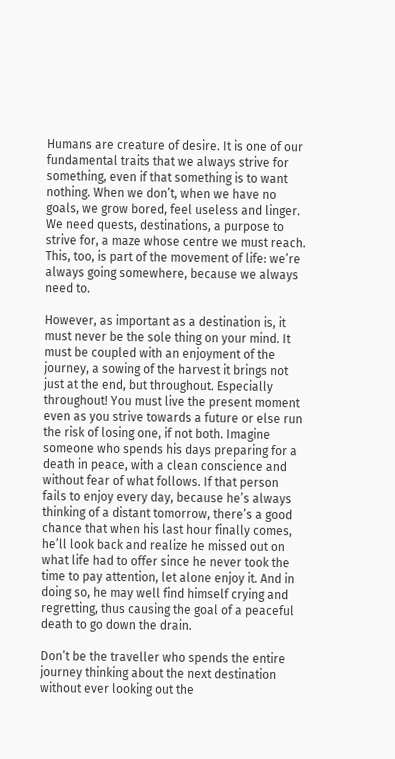Humans are creature of desire. It is one of our fundamental traits that we always strive for something, even if that something is to want nothing. When we don’t, when we have no goals, we grow bored, feel useless and linger. We need quests, destinations, a purpose to strive for, a maze whose centre we must reach. This, too, is part of the movement of life: we’re always going somewhere, because we always need to.

However, as important as a destination is, it must never be the sole thing on your mind. It must be coupled with an enjoyment of the journey, a sowing of the harvest it brings not just at the end, but throughout. Especially throughout! You must live the present moment even as you strive towards a future or else run the risk of losing one, if not both. Imagine someone who spends his days preparing for a death in peace, with a clean conscience and without fear of what follows. If that person fails to enjoy every day, because he’s always thinking of a distant tomorrow, there’s a good chance that when his last hour finally comes, he’ll look back and realize he missed out on what life had to offer since he never took the time to pay attention, let alone enjoy it. And in doing so, he may well find himself crying and regretting, thus causing the goal of a peaceful death to go down the drain.

Don’t be the traveller who spends the entire journey thinking about the next destination without ever looking out the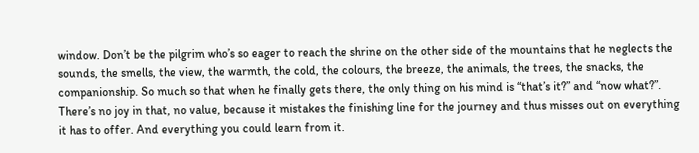window. Don’t be the pilgrim who’s so eager to reach the shrine on the other side of the mountains that he neglects the sounds, the smells, the view, the warmth, the cold, the colours, the breeze, the animals, the trees, the snacks, the companionship. So much so that when he finally gets there, the only thing on his mind is “that’s it?” and “now what?”. There’s no joy in that, no value, because it mistakes the finishing line for the journey and thus misses out on everything it has to offer. And everything you could learn from it.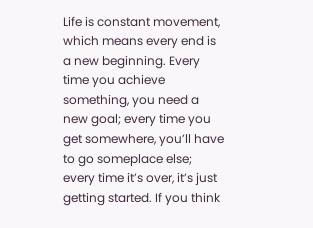Life is constant movement, which means every end is a new beginning. Every time you achieve something, you need a new goal; every time you get somewhere, you’ll have to go someplace else; every time it’s over, it’s just getting started. If you think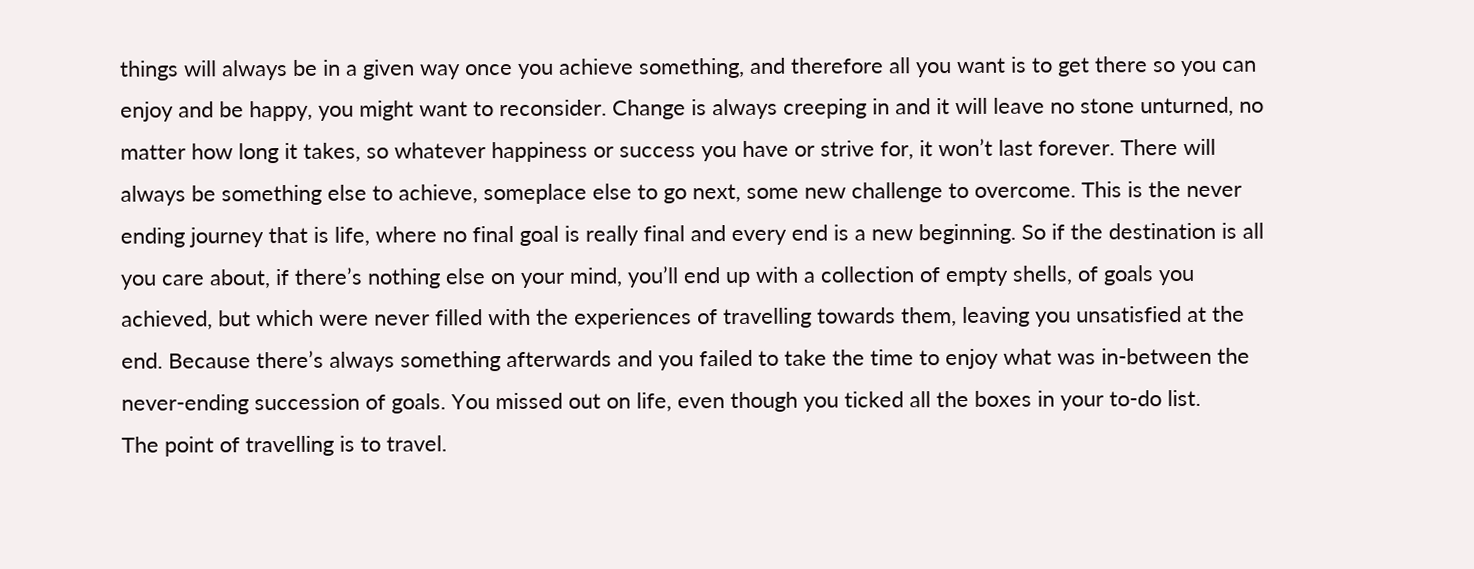things will always be in a given way once you achieve something, and therefore all you want is to get there so you can enjoy and be happy, you might want to reconsider. Change is always creeping in and it will leave no stone unturned, no matter how long it takes, so whatever happiness or success you have or strive for, it won’t last forever. There will always be something else to achieve, someplace else to go next, some new challenge to overcome. This is the never ending journey that is life, where no final goal is really final and every end is a new beginning. So if the destination is all you care about, if there’s nothing else on your mind, you’ll end up with a collection of empty shells, of goals you achieved, but which were never filled with the experiences of travelling towards them, leaving you unsatisfied at the end. Because there’s always something afterwards and you failed to take the time to enjoy what was in-between the never-ending succession of goals. You missed out on life, even though you ticked all the boxes in your to-do list.
The point of travelling is to travel.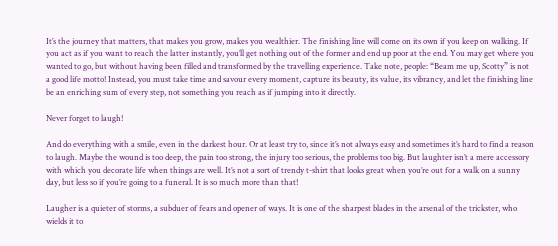It’s the journey that matters, that makes you grow, makes you wealthier. The finishing line will come on its own if you keep on walking. If you act as if you want to reach the latter instantly, you’ll get nothing out of the former and end up poor at the end. You may get where you wanted to go, but without having been filled and transformed by the travelling experience. Take note, people: “Beam me up, Scotty” is not a good life motto! Instead, you must take time and savour every moment, capture its beauty, its value, its vibrancy, and let the finishing line be an enriching sum of every step, not something you reach as if jumping into it directly.

Never forget to laugh!

And do everything with a smile, even in the darkest hour. Or at least try to, since it’s not always easy and sometimes it’s hard to find a reason to laugh. Maybe the wound is too deep, the pain too strong, the injury too serious, the problems too big. But laughter isn’t a mere accessory with which you decorate life when things are well. It’s not a sort of trendy t-shirt that looks great when you’re out for a walk on a sunny day, but less so if you’re going to a funeral. It is so much more than that!

Laugher is a quieter of storms, a subduer of fears and opener of ways. It is one of the sharpest blades in the arsenal of the trickster, who wields it to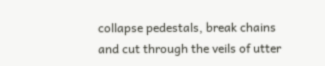collapse pedestals, break chains and cut through the veils of utter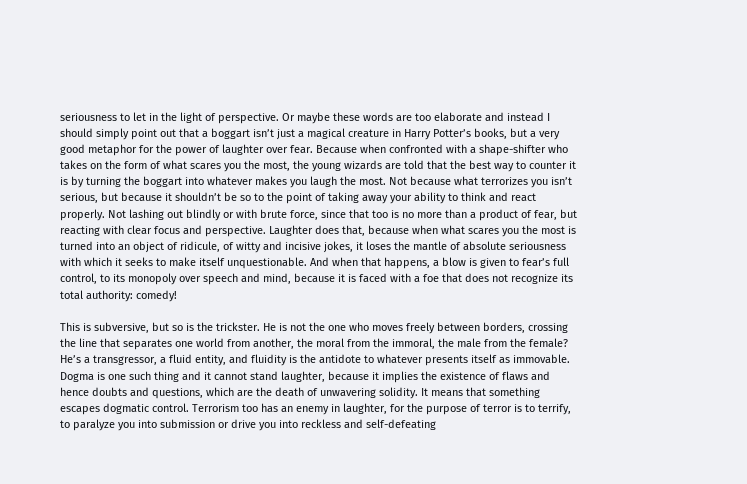seriousness to let in the light of perspective. Or maybe these words are too elaborate and instead I should simply point out that a boggart isn’t just a magical creature in Harry Potter’s books, but a very good metaphor for the power of laughter over fear. Because when confronted with a shape-shifter who takes on the form of what scares you the most, the young wizards are told that the best way to counter it is by turning the boggart into whatever makes you laugh the most. Not because what terrorizes you isn’t serious, but because it shouldn’t be so to the point of taking away your ability to think and react properly. Not lashing out blindly or with brute force, since that too is no more than a product of fear, but reacting with clear focus and perspective. Laughter does that, because when what scares you the most is turned into an object of ridicule, of witty and incisive jokes, it loses the mantle of absolute seriousness with which it seeks to make itself unquestionable. And when that happens, a blow is given to fear’s full control, to its monopoly over speech and mind, because it is faced with a foe that does not recognize its total authority: comedy!

This is subversive, but so is the trickster. He is not the one who moves freely between borders, crossing the line that separates one world from another, the moral from the immoral, the male from the female? He’s a transgressor, a fluid entity, and fluidity is the antidote to whatever presents itself as immovable. Dogma is one such thing and it cannot stand laughter, because it implies the existence of flaws and hence doubts and questions, which are the death of unwavering solidity. It means that something escapes dogmatic control. Terrorism too has an enemy in laughter, for the purpose of terror is to terrify, to paralyze you into submission or drive you into reckless and self-defeating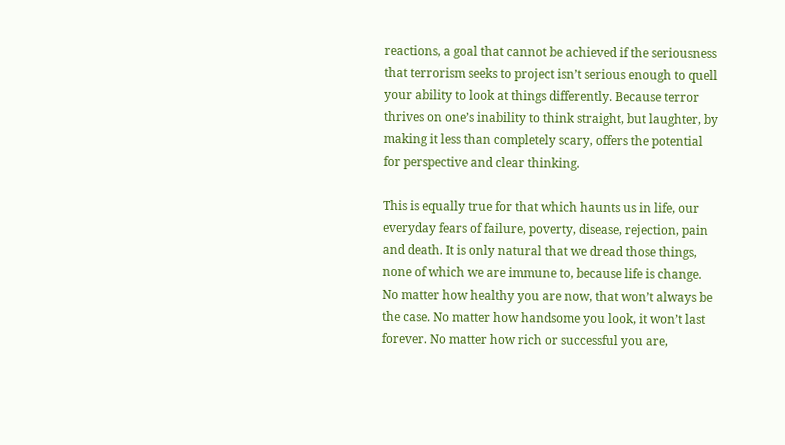reactions, a goal that cannot be achieved if the seriousness that terrorism seeks to project isn’t serious enough to quell your ability to look at things differently. Because terror thrives on one’s inability to think straight, but laughter, by making it less than completely scary, offers the potential for perspective and clear thinking.

This is equally true for that which haunts us in life, our everyday fears of failure, poverty, disease, rejection, pain and death. It is only natural that we dread those things, none of which we are immune to, because life is change. No matter how healthy you are now, that won’t always be the case. No matter how handsome you look, it won’t last forever. No matter how rich or successful you are,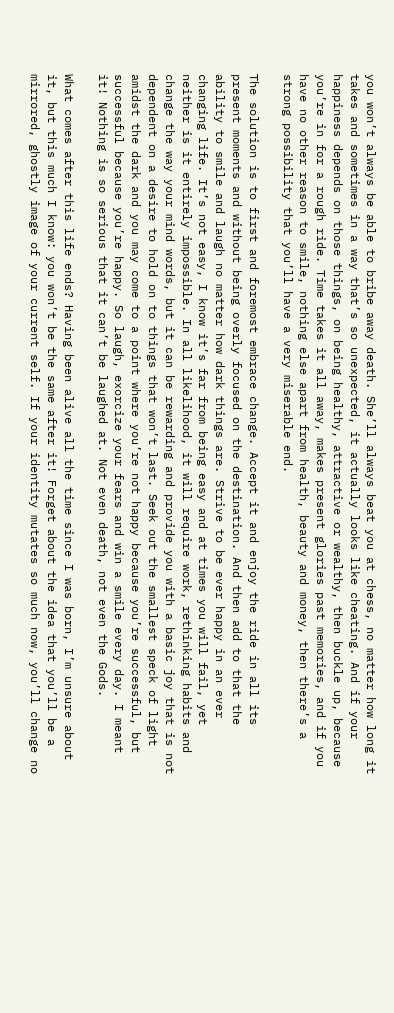you won’t always be able to bribe away death. She’ll always beat you at chess, no matter how long it takes and sometimes in a way that’s so unexpected, it actually looks like cheating. And if your happiness depends on those things, on being healthy, attractive or wealthy, then buckle up, because you’re in for a rough ride. Time takes it all away, makes present glories past memories, and if you have no other reason to smile, nothing else apart from health, beauty and money, then there’s a strong possibility that you’ll have a very miserable end.

The solution is to first and foremost embrace change. Accept it and enjoy the ride in all its present moments and without being overly focused on the destination. And then add to that the ability to smile and laugh no matter how dark things are. Strive to be ever happy in an ever changing life. It’s not easy, I know it’s far from being easy and at times you will fail, yet neither is it entirely impossible. In all likelihood, it will require work, rethinking habits and change the way your mind words, but it can be rewarding and provide you with a basic joy that is not dependent on a desire to hold on to things that won’t last. Seek out the smallest speck of light amidst the dark and you may come to a point where you’re not happy because you’re successful, but successful because you’re happy. So laugh, exorcize your fears and win a smile every day. I meant it! Nothing is so serious that it can’t be laughed at. Not even death, not even the Gods.

What comes after this life ends? Having been alive all the time since I was born, I’m unsure about it, but this much I know: you won’t be the same after it! Forget about the idea that you’ll be a mirrored, ghostly image of your current self. If your identity mutates so much now, you’ll change no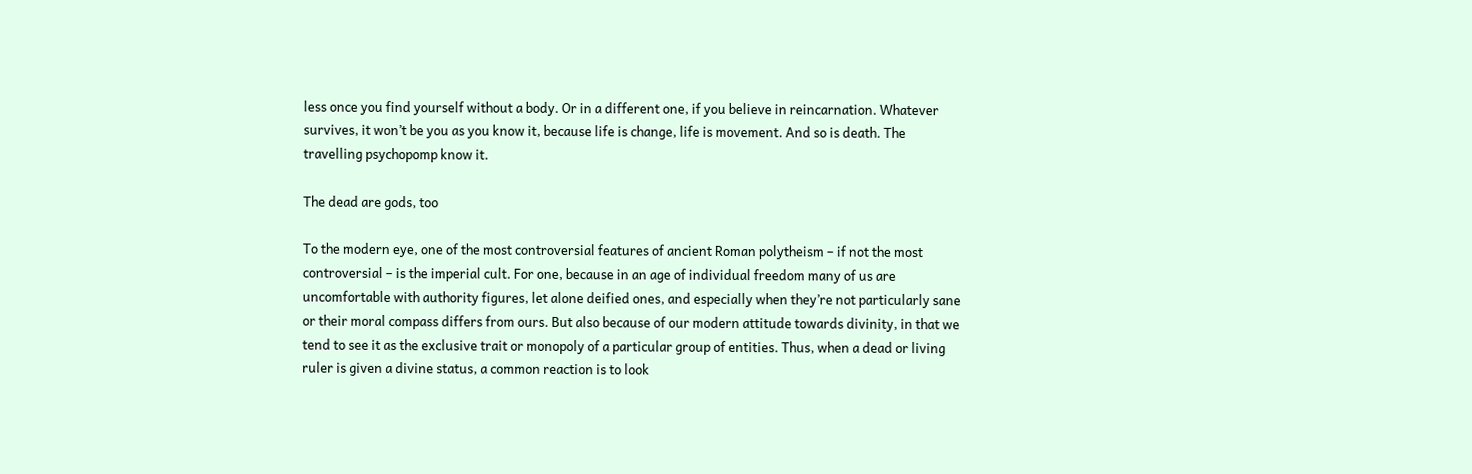less once you find yourself without a body. Or in a different one, if you believe in reincarnation. Whatever survives, it won’t be you as you know it, because life is change, life is movement. And so is death. The travelling psychopomp know it.

The dead are gods, too

To the modern eye, one of the most controversial features of ancient Roman polytheism – if not the most controversial – is the imperial cult. For one, because in an age of individual freedom many of us are uncomfortable with authority figures, let alone deified ones, and especially when they’re not particularly sane or their moral compass differs from ours. But also because of our modern attitude towards divinity, in that we tend to see it as the exclusive trait or monopoly of a particular group of entities. Thus, when a dead or living ruler is given a divine status, a common reaction is to look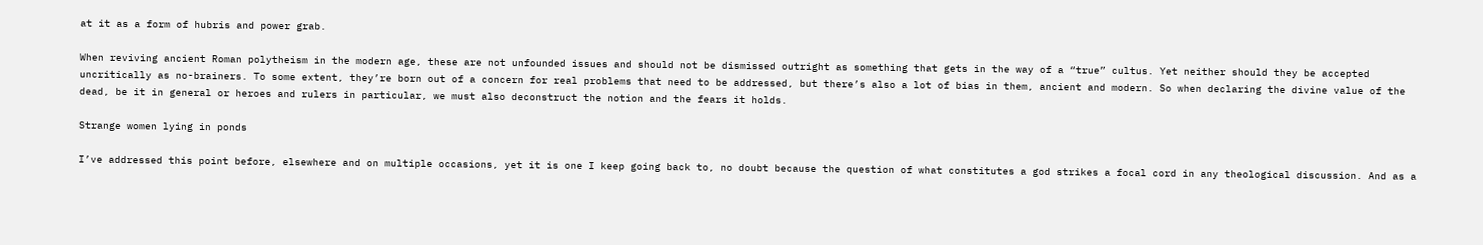at it as a form of hubris and power grab.

When reviving ancient Roman polytheism in the modern age, these are not unfounded issues and should not be dismissed outright as something that gets in the way of a “true” cultus. Yet neither should they be accepted uncritically as no-brainers. To some extent, they’re born out of a concern for real problems that need to be addressed, but there’s also a lot of bias in them, ancient and modern. So when declaring the divine value of the dead, be it in general or heroes and rulers in particular, we must also deconstruct the notion and the fears it holds.

Strange women lying in ponds

I’ve addressed this point before, elsewhere and on multiple occasions, yet it is one I keep going back to, no doubt because the question of what constitutes a god strikes a focal cord in any theological discussion. And as a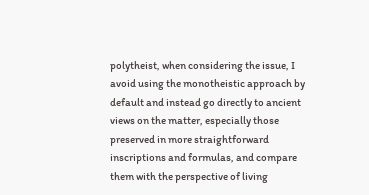polytheist, when considering the issue, I avoid using the monotheistic approach by default and instead go directly to ancient views on the matter, especially those preserved in more straightforward inscriptions and formulas, and compare them with the perspective of living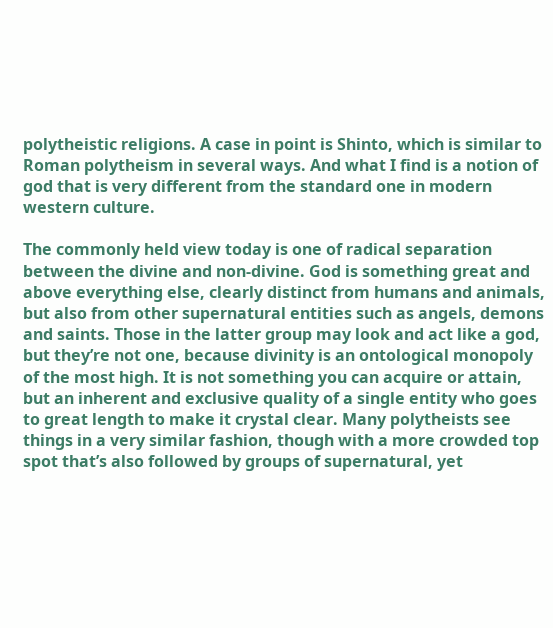polytheistic religions. A case in point is Shinto, which is similar to Roman polytheism in several ways. And what I find is a notion of god that is very different from the standard one in modern western culture.

The commonly held view today is one of radical separation between the divine and non-divine. God is something great and above everything else, clearly distinct from humans and animals, but also from other supernatural entities such as angels, demons and saints. Those in the latter group may look and act like a god, but they’re not one, because divinity is an ontological monopoly of the most high. It is not something you can acquire or attain, but an inherent and exclusive quality of a single entity who goes to great length to make it crystal clear. Many polytheists see things in a very similar fashion, though with a more crowded top spot that’s also followed by groups of supernatural, yet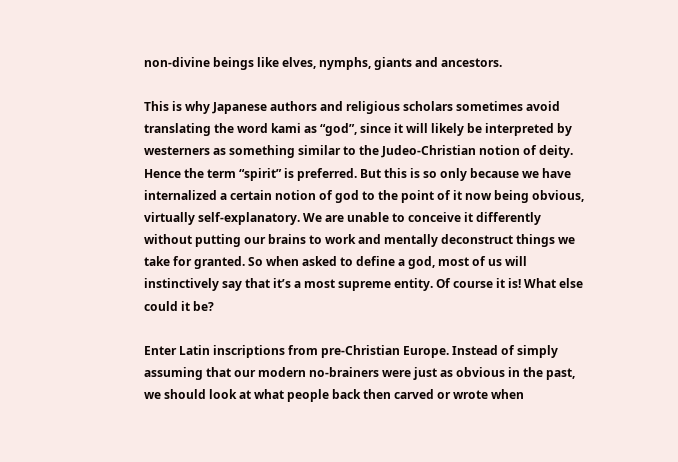non-divine beings like elves, nymphs, giants and ancestors.

This is why Japanese authors and religious scholars sometimes avoid translating the word kami as “god”, since it will likely be interpreted by westerners as something similar to the Judeo-Christian notion of deity. Hence the term “spirit” is preferred. But this is so only because we have internalized a certain notion of god to the point of it now being obvious, virtually self-explanatory. We are unable to conceive it differently without putting our brains to work and mentally deconstruct things we take for granted. So when asked to define a god, most of us will instinctively say that it’s a most supreme entity. Of course it is! What else could it be?

Enter Latin inscriptions from pre-Christian Europe. Instead of simply assuming that our modern no-brainers were just as obvious in the past, we should look at what people back then carved or wrote when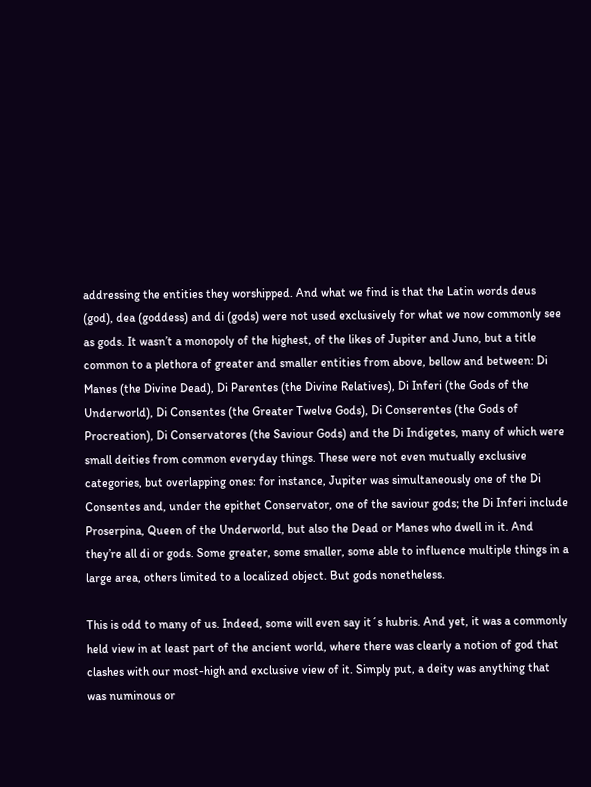addressing the entities they worshipped. And what we find is that the Latin words deus (god), dea (goddess) and di (gods) were not used exclusively for what we now commonly see as gods. It wasn’t a monopoly of the highest, of the likes of Jupiter and Juno, but a title common to a plethora of greater and smaller entities from above, bellow and between: Di Manes (the Divine Dead), Di Parentes (the Divine Relatives), Di Inferi (the Gods of the Underworld), Di Consentes (the Greater Twelve Gods), Di Conserentes (the Gods of Procreation), Di Conservatores (the Saviour Gods) and the Di Indigetes, many of which were small deities from common everyday things. These were not even mutually exclusive categories, but overlapping ones: for instance, Jupiter was simultaneously one of the Di Consentes and, under the epithet Conservator, one of the saviour gods; the Di Inferi include Proserpina, Queen of the Underworld, but also the Dead or Manes who dwell in it. And they’re all di or gods. Some greater, some smaller, some able to influence multiple things in a large area, others limited to a localized object. But gods nonetheless.

This is odd to many of us. Indeed, some will even say it´s hubris. And yet, it was a commonly held view in at least part of the ancient world, where there was clearly a notion of god that clashes with our most-high and exclusive view of it. Simply put, a deity was anything that was numinous or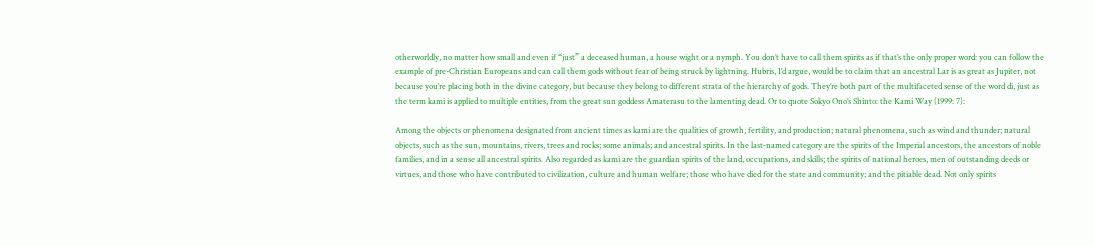otherworldly, no matter how small and even if “just” a deceased human, a house wight or a nymph. You don’t have to call them spirits as if that’s the only proper word: you can follow the example of pre-Christian Europeans and can call them gods without fear of being struck by lightning. Hubris, I’d argue, would be to claim that an ancestral Lar is as great as Jupiter, not because you’re placing both in the divine category, but because they belong to different strata of the hierarchy of gods. They’re both part of the multifaceted sense of the word di, just as the term kami is applied to multiple entities, from the great sun goddess Amaterasu to the lamenting dead. Or to quote Sokyo Ono’s Shinto: the Kami Way (1999: 7):

Among the objects or phenomena designated from ancient times as kami are the qualities of growth, fertility, and production; natural phenomena, such as wind and thunder; natural objects, such as the sun, mountains, rivers, trees and rocks; some animals; and ancestral spirits. In the last-named category are the spirits of the Imperial ancestors, the ancestors of noble families, and in a sense all ancestral spirits. Also regarded as kami are the guardian spirits of the land, occupations, and skills; the spirits of national heroes, men of outstanding deeds or virtues, and those who have contributed to civilization, culture and human welfare; those who have died for the state and community; and the pitiable dead. Not only spirits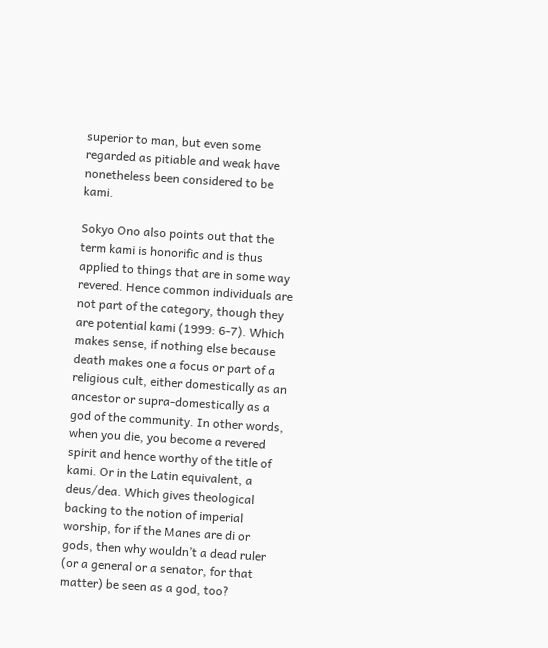superior to man, but even some regarded as pitiable and weak have nonetheless been considered to be kami.

Sokyo Ono also points out that the term kami is honorific and is thus applied to things that are in some way revered. Hence common individuals are not part of the category, though they are potential kami (1999: 6-7). Which makes sense, if nothing else because death makes one a focus or part of a religious cult, either domestically as an ancestor or supra-domestically as a god of the community. In other words, when you die, you become a revered spirit and hence worthy of the title of kami. Or in the Latin equivalent, a deus/dea. Which gives theological backing to the notion of imperial worship, for if the Manes are di or gods, then why wouldn’t a dead ruler (or a general or a senator, for that matter) be seen as a god, too?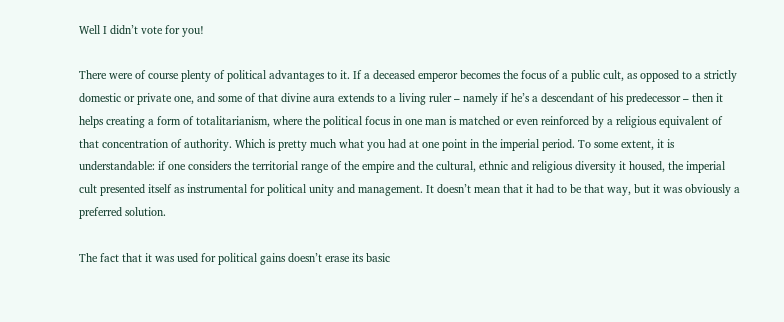Well I didn’t vote for you!

There were of course plenty of political advantages to it. If a deceased emperor becomes the focus of a public cult, as opposed to a strictly domestic or private one, and some of that divine aura extends to a living ruler – namely if he’s a descendant of his predecessor – then it helps creating a form of totalitarianism, where the political focus in one man is matched or even reinforced by a religious equivalent of that concentration of authority. Which is pretty much what you had at one point in the imperial period. To some extent, it is understandable: if one considers the territorial range of the empire and the cultural, ethnic and religious diversity it housed, the imperial cult presented itself as instrumental for political unity and management. It doesn’t mean that it had to be that way, but it was obviously a preferred solution.

The fact that it was used for political gains doesn’t erase its basic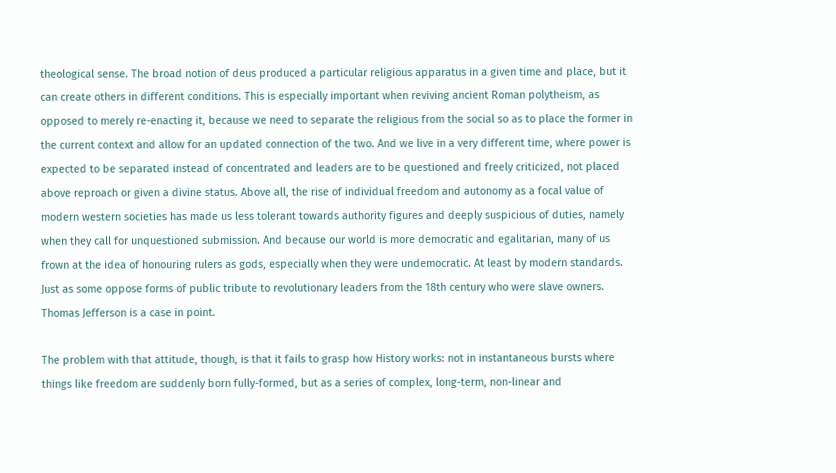theological sense. The broad notion of deus produced a particular religious apparatus in a given time and place, but it can create others in different conditions. This is especially important when reviving ancient Roman polytheism, as opposed to merely re-enacting it, because we need to separate the religious from the social so as to place the former in the current context and allow for an updated connection of the two. And we live in a very different time, where power is expected to be separated instead of concentrated and leaders are to be questioned and freely criticized, not placed above reproach or given a divine status. Above all, the rise of individual freedom and autonomy as a focal value of modern western societies has made us less tolerant towards authority figures and deeply suspicious of duties, namely when they call for unquestioned submission. And because our world is more democratic and egalitarian, many of us frown at the idea of honouring rulers as gods, especially when they were undemocratic. At least by modern standards. Just as some oppose forms of public tribute to revolutionary leaders from the 18th century who were slave owners. Thomas Jefferson is a case in point.

The problem with that attitude, though, is that it fails to grasp how History works: not in instantaneous bursts where things like freedom are suddenly born fully-formed, but as a series of complex, long-term, non-linear and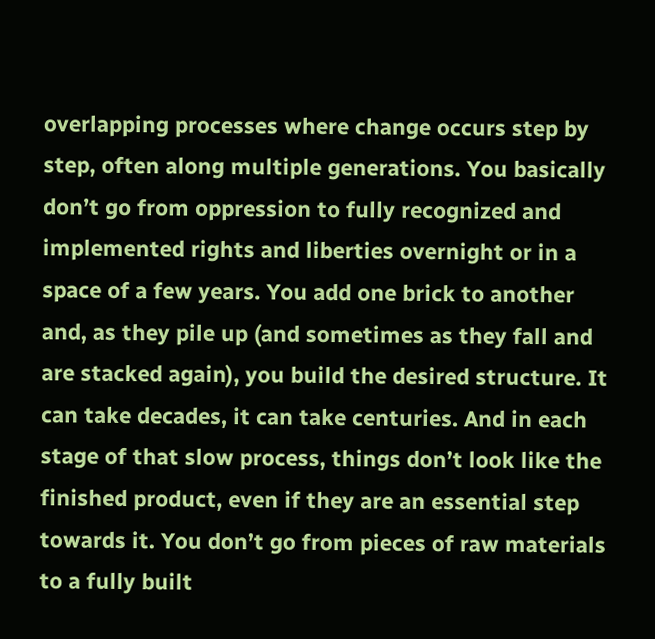overlapping processes where change occurs step by step, often along multiple generations. You basically don’t go from oppression to fully recognized and implemented rights and liberties overnight or in a space of a few years. You add one brick to another and, as they pile up (and sometimes as they fall and are stacked again), you build the desired structure. It can take decades, it can take centuries. And in each stage of that slow process, things don’t look like the finished product, even if they are an essential step towards it. You don’t go from pieces of raw materials to a fully built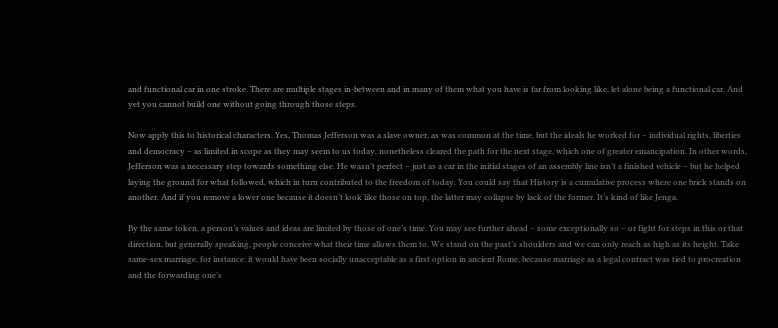and functional car in one stroke. There are multiple stages in-between and in many of them what you have is far from looking like, let alone being a functional car. And yet you cannot build one without going through those steps.

Now apply this to historical characters. Yes, Thomas Jefferson was a slave owner, as was common at the time, but the ideals he worked for – individual rights, liberties and democracy – as limited in scope as they may seem to us today, nonetheless cleared the path for the next stage, which one of greater emancipation. In other words, Jefferson was a necessary step towards something else. He wasn’t perfect – just as a car in the initial stages of an assembly line isn’t a finished vehicle – but he helped laying the ground for what followed, which in turn contributed to the freedom of today. You could say that History is a cumulative process where one brick stands on another. And if you remove a lower one because it doesn’t look like those on top, the latter may collapse by lack of the former. It’s kind of like Jenga.

By the same token, a person’s values and ideas are limited by those of one’s time. You may see further ahead – some exceptionally so – or fight for steps in this or that direction, but generally speaking, people conceive what their time allows them to. We stand on the past’s shoulders and we can only reach as high as its height. Take same-sex marriage, for instance: it would have been socially unacceptable as a first option in ancient Rome, because marriage as a legal contract was tied to procreation and the forwarding one’s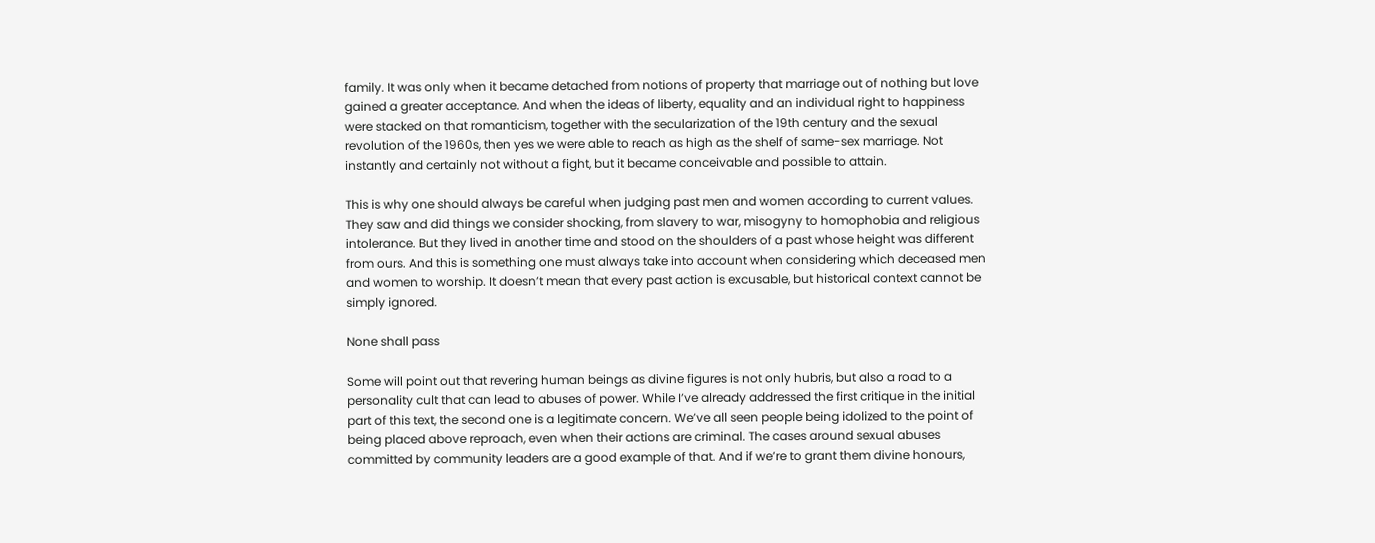family. It was only when it became detached from notions of property that marriage out of nothing but love gained a greater acceptance. And when the ideas of liberty, equality and an individual right to happiness were stacked on that romanticism, together with the secularization of the 19th century and the sexual revolution of the 1960s, then yes we were able to reach as high as the shelf of same-sex marriage. Not instantly and certainly not without a fight, but it became conceivable and possible to attain.

This is why one should always be careful when judging past men and women according to current values. They saw and did things we consider shocking, from slavery to war, misogyny to homophobia and religious intolerance. But they lived in another time and stood on the shoulders of a past whose height was different from ours. And this is something one must always take into account when considering which deceased men and women to worship. It doesn’t mean that every past action is excusable, but historical context cannot be simply ignored.

None shall pass

Some will point out that revering human beings as divine figures is not only hubris, but also a road to a personality cult that can lead to abuses of power. While I’ve already addressed the first critique in the initial part of this text, the second one is a legitimate concern. We’ve all seen people being idolized to the point of being placed above reproach, even when their actions are criminal. The cases around sexual abuses committed by community leaders are a good example of that. And if we’re to grant them divine honours,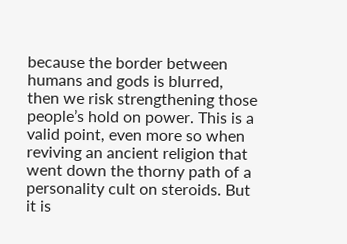because the border between humans and gods is blurred, then we risk strengthening those people’s hold on power. This is a valid point, even more so when reviving an ancient religion that went down the thorny path of a personality cult on steroids. But it is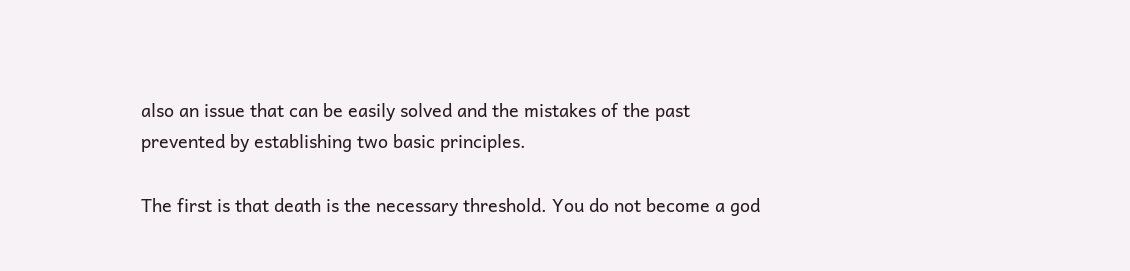also an issue that can be easily solved and the mistakes of the past prevented by establishing two basic principles.

The first is that death is the necessary threshold. You do not become a god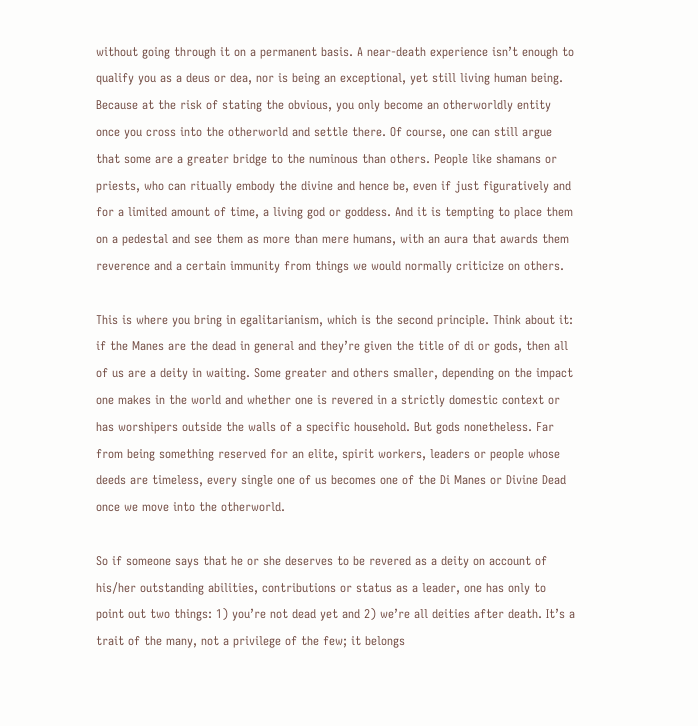without going through it on a permanent basis. A near-death experience isn’t enough to qualify you as a deus or dea, nor is being an exceptional, yet still living human being. Because at the risk of stating the obvious, you only become an otherworldly entity once you cross into the otherworld and settle there. Of course, one can still argue that some are a greater bridge to the numinous than others. People like shamans or priests, who can ritually embody the divine and hence be, even if just figuratively and for a limited amount of time, a living god or goddess. And it is tempting to place them on a pedestal and see them as more than mere humans, with an aura that awards them reverence and a certain immunity from things we would normally criticize on others.

This is where you bring in egalitarianism, which is the second principle. Think about it: if the Manes are the dead in general and they’re given the title of di or gods, then all of us are a deity in waiting. Some greater and others smaller, depending on the impact one makes in the world and whether one is revered in a strictly domestic context or has worshipers outside the walls of a specific household. But gods nonetheless. Far from being something reserved for an elite, spirit workers, leaders or people whose deeds are timeless, every single one of us becomes one of the Di Manes or Divine Dead once we move into the otherworld.

So if someone says that he or she deserves to be revered as a deity on account of his/her outstanding abilities, contributions or status as a leader, one has only to point out two things: 1) you’re not dead yet and 2) we’re all deities after death. It’s a trait of the many, not a privilege of the few; it belongs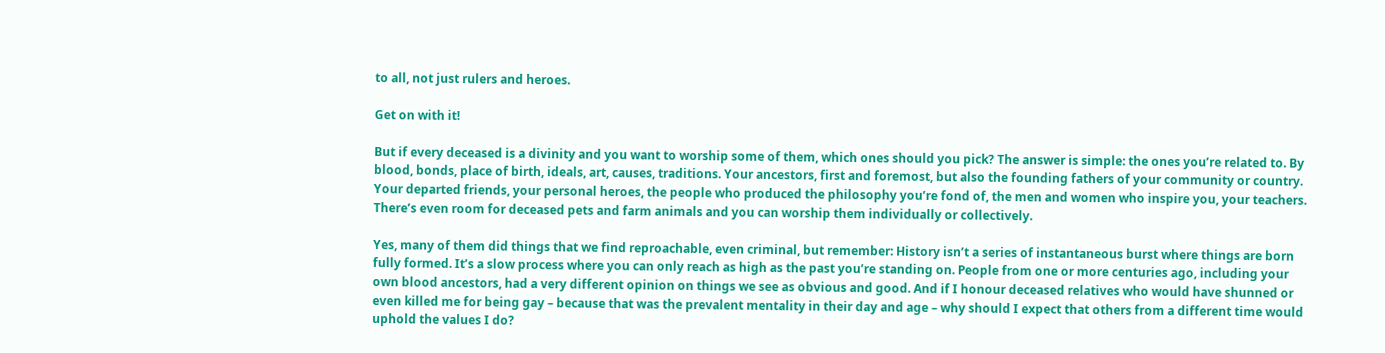to all, not just rulers and heroes.

Get on with it!

But if every deceased is a divinity and you want to worship some of them, which ones should you pick? The answer is simple: the ones you’re related to. By blood, bonds, place of birth, ideals, art, causes, traditions. Your ancestors, first and foremost, but also the founding fathers of your community or country. Your departed friends, your personal heroes, the people who produced the philosophy you’re fond of, the men and women who inspire you, your teachers. There’s even room for deceased pets and farm animals and you can worship them individually or collectively.

Yes, many of them did things that we find reproachable, even criminal, but remember: History isn’t a series of instantaneous burst where things are born fully formed. It’s a slow process where you can only reach as high as the past you’re standing on. People from one or more centuries ago, including your own blood ancestors, had a very different opinion on things we see as obvious and good. And if I honour deceased relatives who would have shunned or even killed me for being gay – because that was the prevalent mentality in their day and age – why should I expect that others from a different time would uphold the values I do?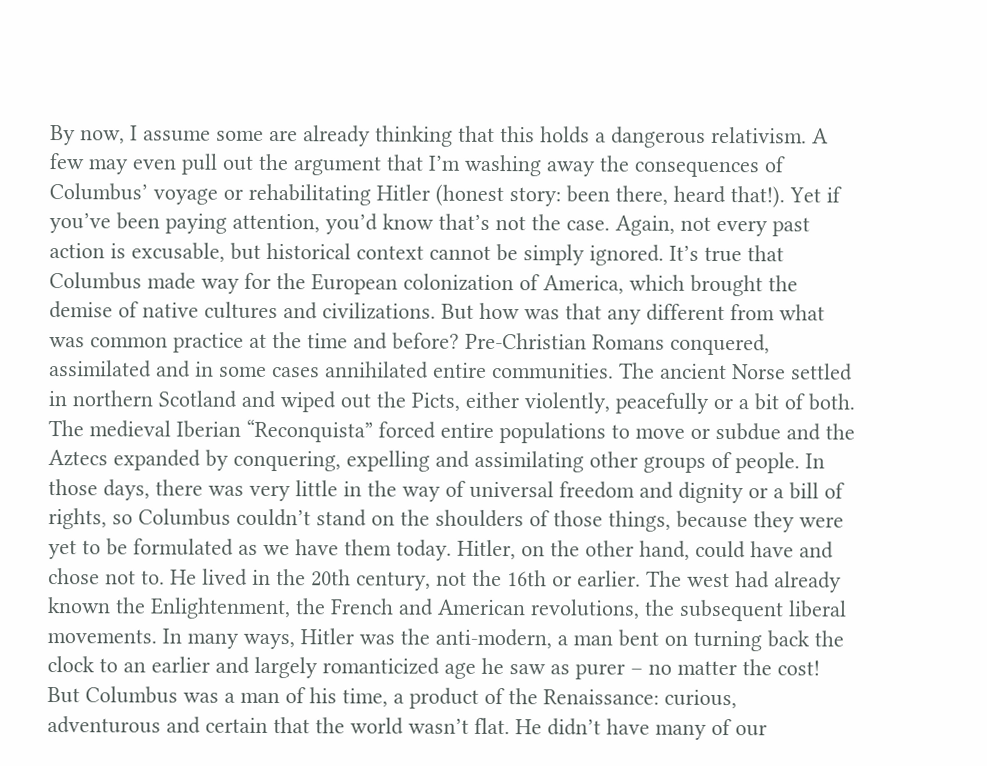By now, I assume some are already thinking that this holds a dangerous relativism. A few may even pull out the argument that I’m washing away the consequences of Columbus’ voyage or rehabilitating Hitler (honest story: been there, heard that!). Yet if you’ve been paying attention, you’d know that’s not the case. Again, not every past action is excusable, but historical context cannot be simply ignored. It’s true that Columbus made way for the European colonization of America, which brought the demise of native cultures and civilizations. But how was that any different from what was common practice at the time and before? Pre-Christian Romans conquered, assimilated and in some cases annihilated entire communities. The ancient Norse settled in northern Scotland and wiped out the Picts, either violently, peacefully or a bit of both. The medieval Iberian “Reconquista” forced entire populations to move or subdue and the Aztecs expanded by conquering, expelling and assimilating other groups of people. In those days, there was very little in the way of universal freedom and dignity or a bill of rights, so Columbus couldn’t stand on the shoulders of those things, because they were yet to be formulated as we have them today. Hitler, on the other hand, could have and chose not to. He lived in the 20th century, not the 16th or earlier. The west had already known the Enlightenment, the French and American revolutions, the subsequent liberal movements. In many ways, Hitler was the anti-modern, a man bent on turning back the clock to an earlier and largely romanticized age he saw as purer – no matter the cost! But Columbus was a man of his time, a product of the Renaissance: curious, adventurous and certain that the world wasn’t flat. He didn’t have many of our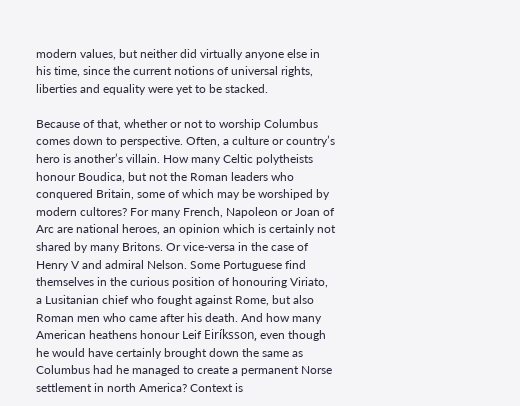modern values, but neither did virtually anyone else in his time, since the current notions of universal rights, liberties and equality were yet to be stacked.

Because of that, whether or not to worship Columbus comes down to perspective. Often, a culture or country’s hero is another’s villain. How many Celtic polytheists honour Boudica, but not the Roman leaders who conquered Britain, some of which may be worshiped by modern cultores? For many French, Napoleon or Joan of Arc are national heroes, an opinion which is certainly not shared by many Britons. Or vice-versa in the case of Henry V and admiral Nelson. Some Portuguese find themselves in the curious position of honouring Viriato, a Lusitanian chief who fought against Rome, but also Roman men who came after his death. And how many American heathens honour Leif Eiríksson, even though he would have certainly brought down the same as Columbus had he managed to create a permanent Norse settlement in north America? Context is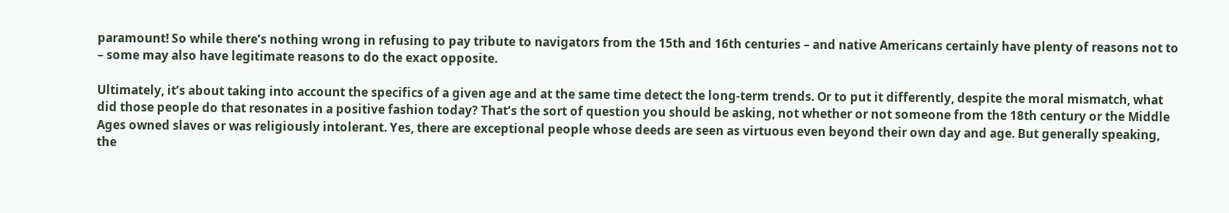paramount! So while there’s nothing wrong in refusing to pay tribute to navigators from the 15th and 16th centuries – and native Americans certainly have plenty of reasons not to – some may also have legitimate reasons to do the exact opposite.

Ultimately, it’s about taking into account the specifics of a given age and at the same time detect the long-term trends. Or to put it differently, despite the moral mismatch, what did those people do that resonates in a positive fashion today? That’s the sort of question you should be asking, not whether or not someone from the 18th century or the Middle Ages owned slaves or was religiously intolerant. Yes, there are exceptional people whose deeds are seen as virtuous even beyond their own day and age. But generally speaking, the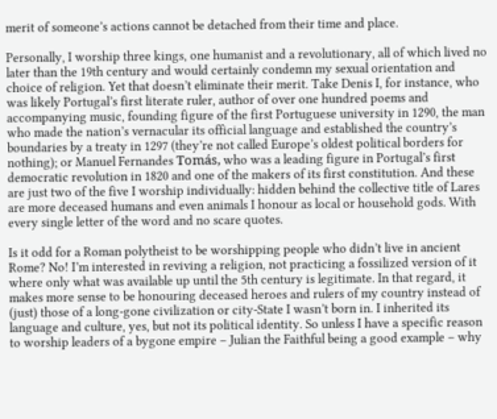merit of someone’s actions cannot be detached from their time and place.

Personally, I worship three kings, one humanist and a revolutionary, all of which lived no later than the 19th century and would certainly condemn my sexual orientation and choice of religion. Yet that doesn’t eliminate their merit. Take Denis I, for instance, who was likely Portugal’s first literate ruler, author of over one hundred poems and accompanying music, founding figure of the first Portuguese university in 1290, the man who made the nation’s vernacular its official language and established the country’s boundaries by a treaty in 1297 (they’re not called Europe’s oldest political borders for nothing); or Manuel Fernandes Tomás, who was a leading figure in Portugal’s first democratic revolution in 1820 and one of the makers of its first constitution. And these are just two of the five I worship individually: hidden behind the collective title of Lares are more deceased humans and even animals I honour as local or household gods. With every single letter of the word and no scare quotes.

Is it odd for a Roman polytheist to be worshipping people who didn’t live in ancient Rome? No! I’m interested in reviving a religion, not practicing a fossilized version of it where only what was available up until the 5th century is legitimate. In that regard, it makes more sense to be honouring deceased heroes and rulers of my country instead of (just) those of a long-gone civilization or city-State I wasn’t born in. I inherited its language and culture, yes, but not its political identity. So unless I have a specific reason to worship leaders of a bygone empire – Julian the Faithful being a good example – why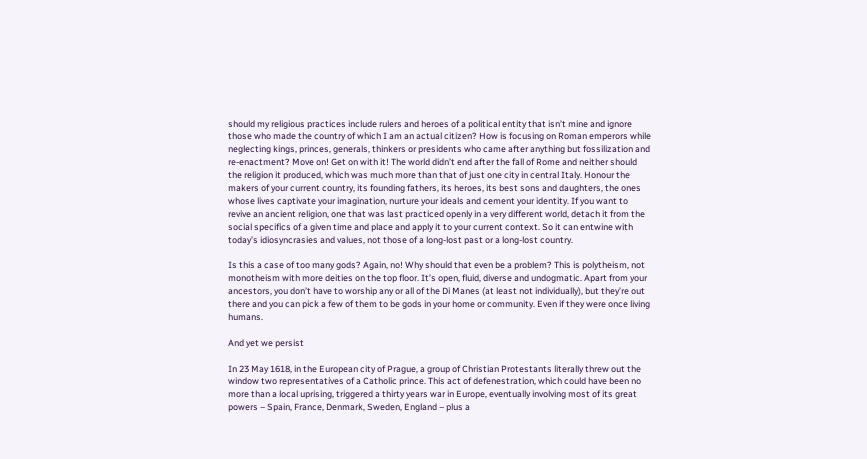should my religious practices include rulers and heroes of a political entity that isn’t mine and ignore those who made the country of which I am an actual citizen? How is focusing on Roman emperors while neglecting kings, princes, generals, thinkers or presidents who came after anything but fossilization and re-enactment? Move on! Get on with it! The world didn’t end after the fall of Rome and neither should the religion it produced, which was much more than that of just one city in central Italy. Honour the makers of your current country, its founding fathers, its heroes, its best sons and daughters, the ones whose lives captivate your imagination, nurture your ideals and cement your identity. If you want to revive an ancient religion, one that was last practiced openly in a very different world, detach it from the social specifics of a given time and place and apply it to your current context. So it can entwine with today’s idiosyncrasies and values, not those of a long-lost past or a long-lost country.

Is this a case of too many gods? Again, no! Why should that even be a problem? This is polytheism, not monotheism with more deities on the top floor. It’s open, fluid, diverse and undogmatic. Apart from your ancestors, you don’t have to worship any or all of the Di Manes (at least not individually), but they’re out there and you can pick a few of them to be gods in your home or community. Even if they were once living humans.

And yet we persist

In 23 May 1618, in the European city of Prague, a group of Christian Protestants literally threw out the window two representatives of a Catholic prince. This act of defenestration, which could have been no more than a local uprising, triggered a thirty years war in Europe, eventually involving most of its great powers – Spain, France, Denmark, Sweden, England – plus a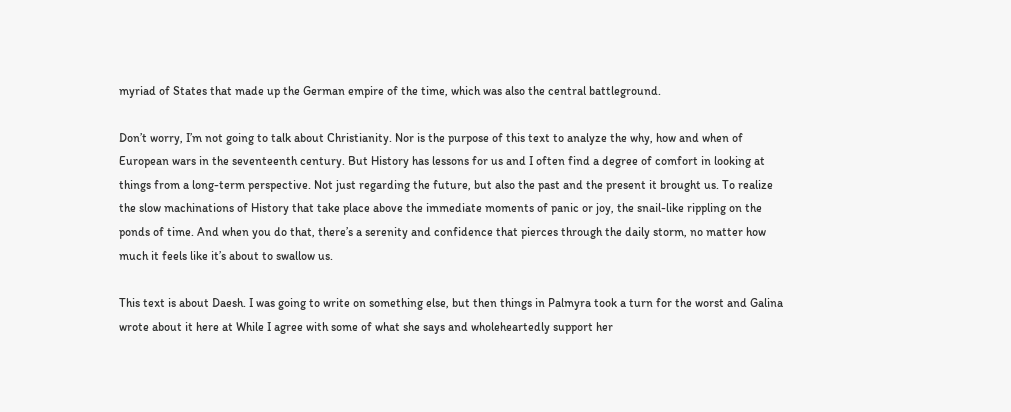myriad of States that made up the German empire of the time, which was also the central battleground.

Don’t worry, I’m not going to talk about Christianity. Nor is the purpose of this text to analyze the why, how and when of European wars in the seventeenth century. But History has lessons for us and I often find a degree of comfort in looking at things from a long-term perspective. Not just regarding the future, but also the past and the present it brought us. To realize the slow machinations of History that take place above the immediate moments of panic or joy, the snail-like rippling on the ponds of time. And when you do that, there’s a serenity and confidence that pierces through the daily storm, no matter how much it feels like it’s about to swallow us.

This text is about Daesh. I was going to write on something else, but then things in Palmyra took a turn for the worst and Galina wrote about it here at While I agree with some of what she says and wholeheartedly support her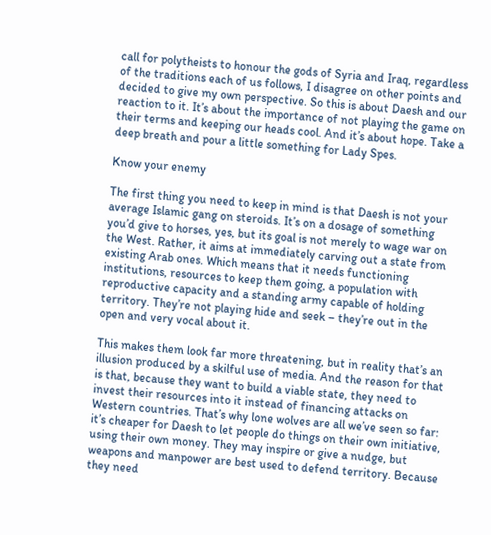call for polytheists to honour the gods of Syria and Iraq, regardless of the traditions each of us follows, I disagree on other points and decided to give my own perspective. So this is about Daesh and our reaction to it. It’s about the importance of not playing the game on their terms and keeping our heads cool. And it’s about hope. Take a deep breath and pour a little something for Lady Spes.

Know your enemy

The first thing you need to keep in mind is that Daesh is not your average Islamic gang on steroids. It’s on a dosage of something you’d give to horses, yes, but its goal is not merely to wage war on the West. Rather, it aims at immediately carving out a state from existing Arab ones. Which means that it needs functioning institutions, resources to keep them going, a population with reproductive capacity and a standing army capable of holding territory. They’re not playing hide and seek – they’re out in the open and very vocal about it.

This makes them look far more threatening, but in reality that’s an illusion produced by a skilful use of media. And the reason for that is that, because they want to build a viable state, they need to invest their resources into it instead of financing attacks on Western countries. That’s why lone wolves are all we’ve seen so far: it’s cheaper for Daesh to let people do things on their own initiative, using their own money. They may inspire or give a nudge, but weapons and manpower are best used to defend territory. Because they need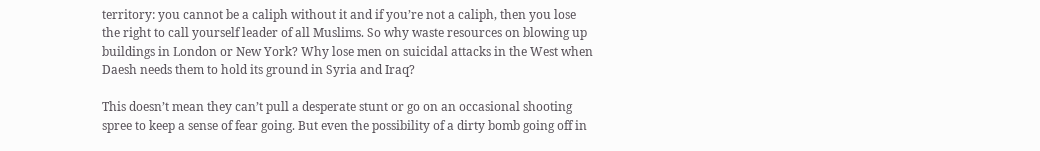territory: you cannot be a caliph without it and if you’re not a caliph, then you lose the right to call yourself leader of all Muslims. So why waste resources on blowing up buildings in London or New York? Why lose men on suicidal attacks in the West when Daesh needs them to hold its ground in Syria and Iraq?

This doesn’t mean they can’t pull a desperate stunt or go on an occasional shooting spree to keep a sense of fear going. But even the possibility of a dirty bomb going off in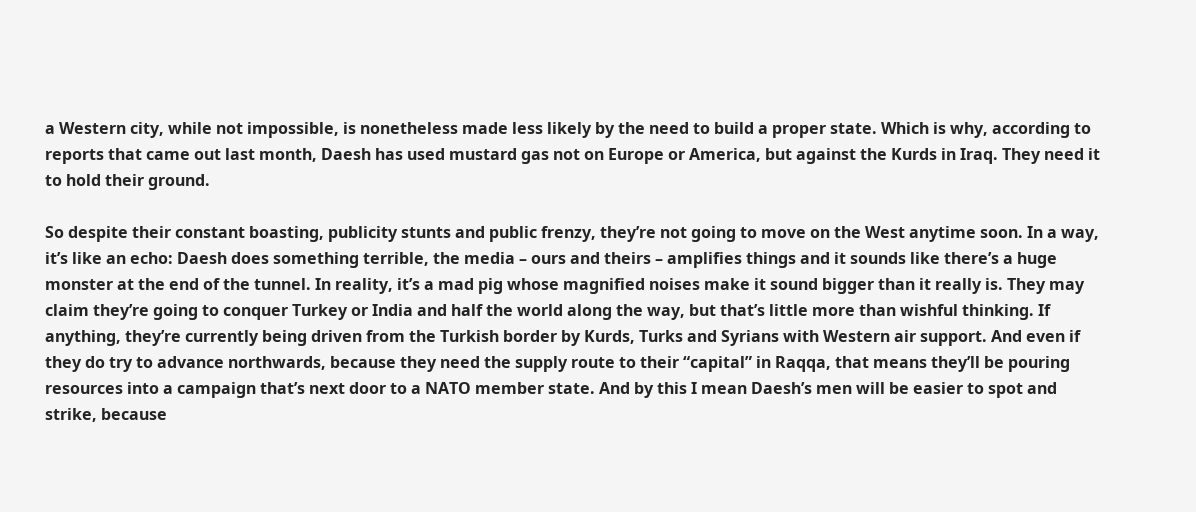a Western city, while not impossible, is nonetheless made less likely by the need to build a proper state. Which is why, according to reports that came out last month, Daesh has used mustard gas not on Europe or America, but against the Kurds in Iraq. They need it to hold their ground.

So despite their constant boasting, publicity stunts and public frenzy, they’re not going to move on the West anytime soon. In a way, it’s like an echo: Daesh does something terrible, the media – ours and theirs – amplifies things and it sounds like there’s a huge monster at the end of the tunnel. In reality, it’s a mad pig whose magnified noises make it sound bigger than it really is. They may claim they’re going to conquer Turkey or India and half the world along the way, but that’s little more than wishful thinking. If anything, they’re currently being driven from the Turkish border by Kurds, Turks and Syrians with Western air support. And even if they do try to advance northwards, because they need the supply route to their “capital” in Raqqa, that means they’ll be pouring resources into a campaign that’s next door to a NATO member state. And by this I mean Daesh’s men will be easier to spot and strike, because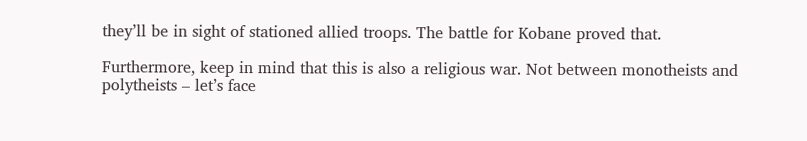they’ll be in sight of stationed allied troops. The battle for Kobane proved that.

Furthermore, keep in mind that this is also a religious war. Not between monotheists and polytheists – let’s face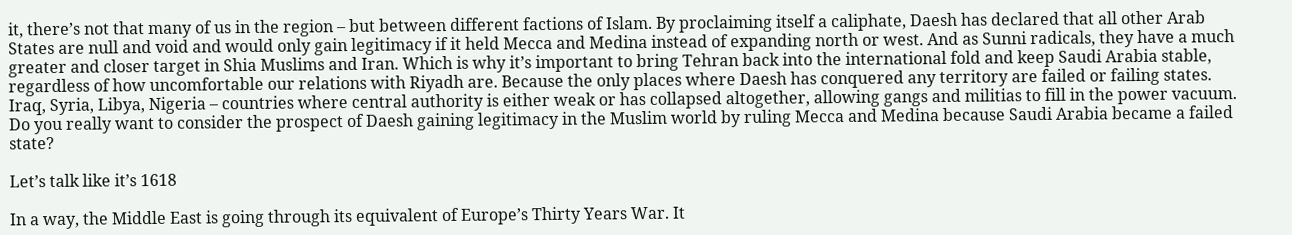it, there’s not that many of us in the region – but between different factions of Islam. By proclaiming itself a caliphate, Daesh has declared that all other Arab States are null and void and would only gain legitimacy if it held Mecca and Medina instead of expanding north or west. And as Sunni radicals, they have a much greater and closer target in Shia Muslims and Iran. Which is why it’s important to bring Tehran back into the international fold and keep Saudi Arabia stable, regardless of how uncomfortable our relations with Riyadh are. Because the only places where Daesh has conquered any territory are failed or failing states. Iraq, Syria, Libya, Nigeria – countries where central authority is either weak or has collapsed altogether, allowing gangs and militias to fill in the power vacuum. Do you really want to consider the prospect of Daesh gaining legitimacy in the Muslim world by ruling Mecca and Medina because Saudi Arabia became a failed state?

Let’s talk like it’s 1618

In a way, the Middle East is going through its equivalent of Europe’s Thirty Years War. It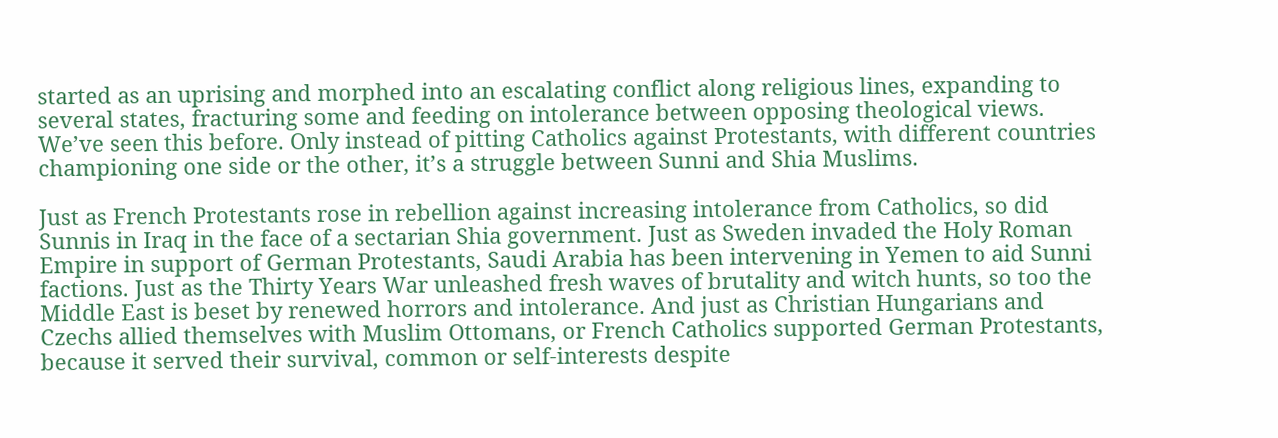started as an uprising and morphed into an escalating conflict along religious lines, expanding to several states, fracturing some and feeding on intolerance between opposing theological views. We’ve seen this before. Only instead of pitting Catholics against Protestants, with different countries championing one side or the other, it’s a struggle between Sunni and Shia Muslims.

Just as French Protestants rose in rebellion against increasing intolerance from Catholics, so did Sunnis in Iraq in the face of a sectarian Shia government. Just as Sweden invaded the Holy Roman Empire in support of German Protestants, Saudi Arabia has been intervening in Yemen to aid Sunni factions. Just as the Thirty Years War unleashed fresh waves of brutality and witch hunts, so too the Middle East is beset by renewed horrors and intolerance. And just as Christian Hungarians and Czechs allied themselves with Muslim Ottomans, or French Catholics supported German Protestants, because it served their survival, common or self-interests despite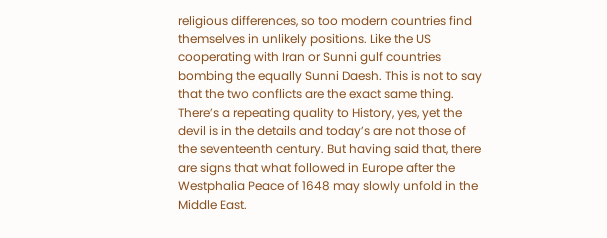religious differences, so too modern countries find themselves in unlikely positions. Like the US cooperating with Iran or Sunni gulf countries bombing the equally Sunni Daesh. This is not to say that the two conflicts are the exact same thing. There’s a repeating quality to History, yes, yet the devil is in the details and today’s are not those of the seventeenth century. But having said that, there are signs that what followed in Europe after the Westphalia Peace of 1648 may slowly unfold in the Middle East.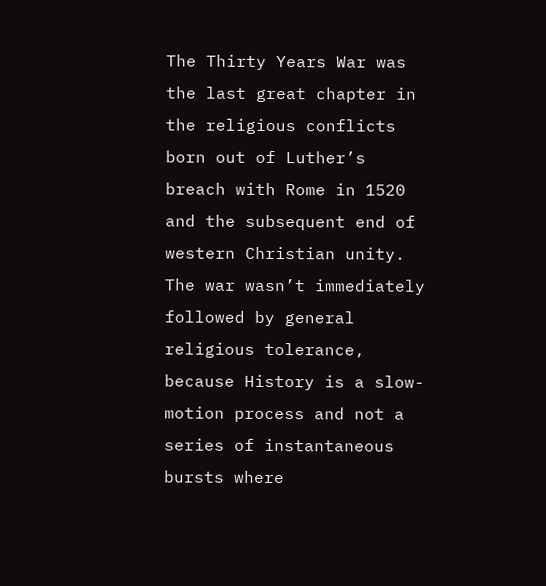The Thirty Years War was the last great chapter in the religious conflicts born out of Luther’s breach with Rome in 1520 and the subsequent end of western Christian unity. The war wasn’t immediately followed by general religious tolerance, because History is a slow-motion process and not a series of instantaneous bursts where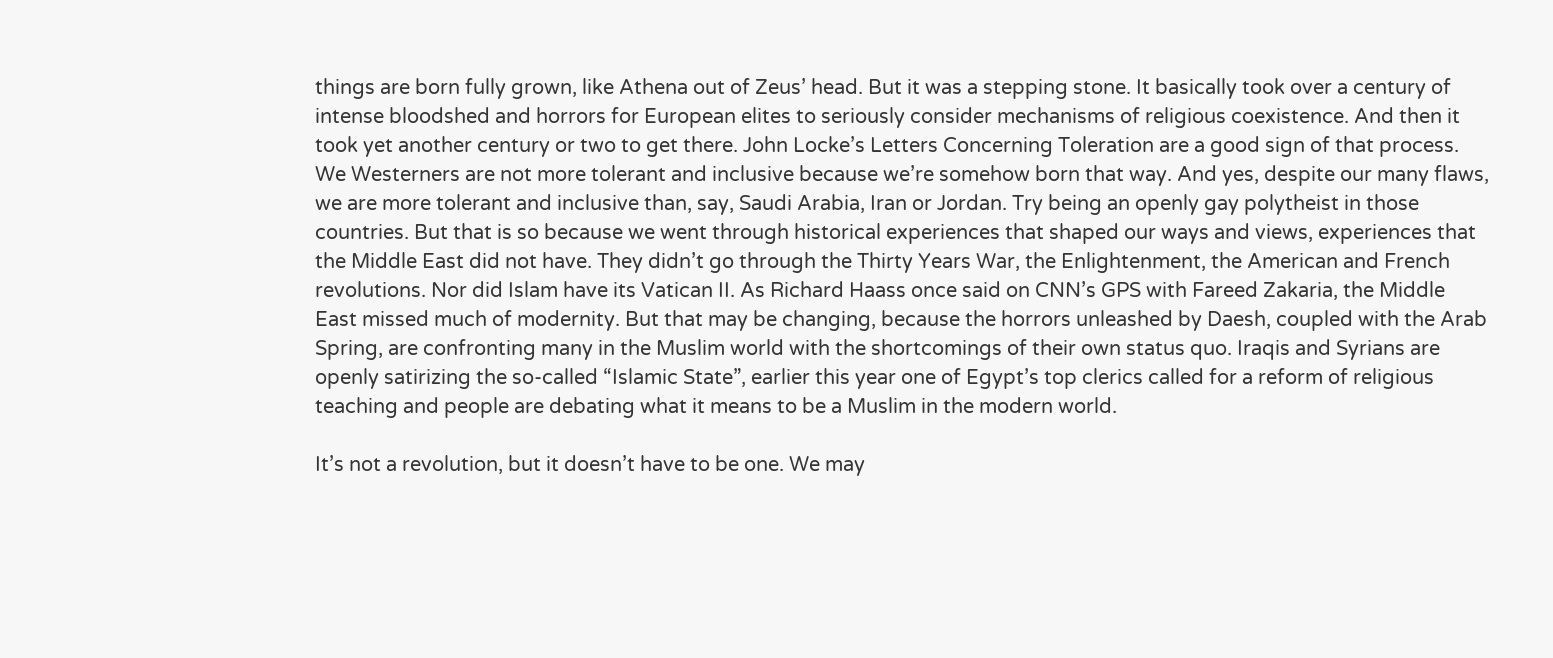things are born fully grown, like Athena out of Zeus’ head. But it was a stepping stone. It basically took over a century of intense bloodshed and horrors for European elites to seriously consider mechanisms of religious coexistence. And then it took yet another century or two to get there. John Locke’s Letters Concerning Toleration are a good sign of that process. We Westerners are not more tolerant and inclusive because we’re somehow born that way. And yes, despite our many flaws, we are more tolerant and inclusive than, say, Saudi Arabia, Iran or Jordan. Try being an openly gay polytheist in those countries. But that is so because we went through historical experiences that shaped our ways and views, experiences that the Middle East did not have. They didn’t go through the Thirty Years War, the Enlightenment, the American and French revolutions. Nor did Islam have its Vatican II. As Richard Haass once said on CNN’s GPS with Fareed Zakaria, the Middle East missed much of modernity. But that may be changing, because the horrors unleashed by Daesh, coupled with the Arab Spring, are confronting many in the Muslim world with the shortcomings of their own status quo. Iraqis and Syrians are openly satirizing the so-called “Islamic State”, earlier this year one of Egypt’s top clerics called for a reform of religious teaching and people are debating what it means to be a Muslim in the modern world.

It’s not a revolution, but it doesn’t have to be one. We may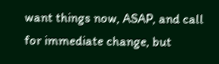want things now, ASAP, and call for immediate change, but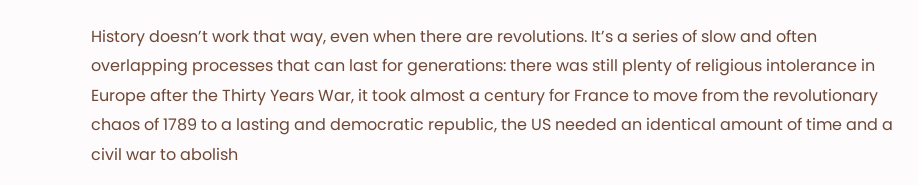History doesn’t work that way, even when there are revolutions. It’s a series of slow and often overlapping processes that can last for generations: there was still plenty of religious intolerance in Europe after the Thirty Years War, it took almost a century for France to move from the revolutionary chaos of 1789 to a lasting and democratic republic, the US needed an identical amount of time and a civil war to abolish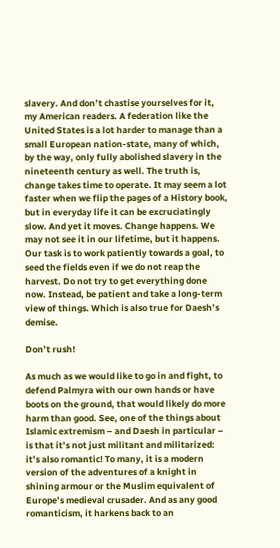slavery. And don’t chastise yourselves for it, my American readers. A federation like the United States is a lot harder to manage than a small European nation-state, many of which, by the way, only fully abolished slavery in the nineteenth century as well. The truth is, change takes time to operate. It may seem a lot faster when we flip the pages of a History book, but in everyday life it can be excruciatingly slow. And yet it moves. Change happens. We may not see it in our lifetime, but it happens. Our task is to work patiently towards a goal, to seed the fields even if we do not reap the harvest. Do not try to get everything done now. Instead, be patient and take a long-term view of things. Which is also true for Daesh’s demise.

Don’t rush!

As much as we would like to go in and fight, to defend Palmyra with our own hands or have boots on the ground, that would likely do more harm than good. See, one of the things about Islamic extremism – and Daesh in particular – is that it’s not just militant and militarized: it’s also romantic! To many, it is a modern version of the adventures of a knight in shining armour or the Muslim equivalent of Europe’s medieval crusader. And as any good romanticism, it harkens back to an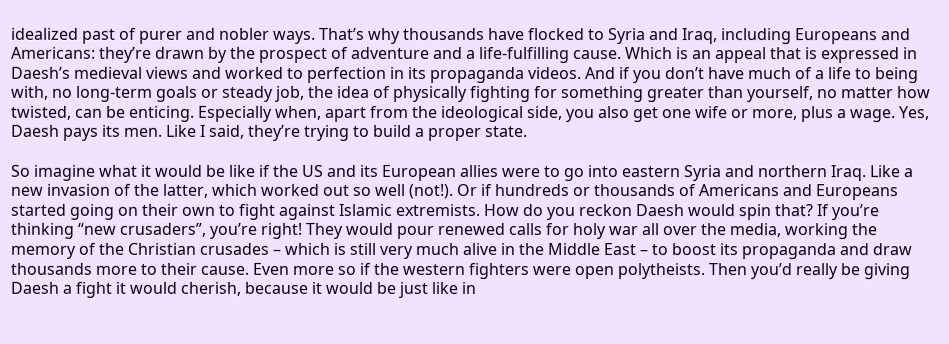idealized past of purer and nobler ways. That’s why thousands have flocked to Syria and Iraq, including Europeans and Americans: they’re drawn by the prospect of adventure and a life-fulfilling cause. Which is an appeal that is expressed in Daesh’s medieval views and worked to perfection in its propaganda videos. And if you don’t have much of a life to being with, no long-term goals or steady job, the idea of physically fighting for something greater than yourself, no matter how twisted, can be enticing. Especially when, apart from the ideological side, you also get one wife or more, plus a wage. Yes, Daesh pays its men. Like I said, they’re trying to build a proper state.

So imagine what it would be like if the US and its European allies were to go into eastern Syria and northern Iraq. Like a new invasion of the latter, which worked out so well (not!). Or if hundreds or thousands of Americans and Europeans started going on their own to fight against Islamic extremists. How do you reckon Daesh would spin that? If you’re thinking “new crusaders”, you’re right! They would pour renewed calls for holy war all over the media, working the memory of the Christian crusades – which is still very much alive in the Middle East – to boost its propaganda and draw thousands more to their cause. Even more so if the western fighters were open polytheists. Then you’d really be giving Daesh a fight it would cherish, because it would be just like in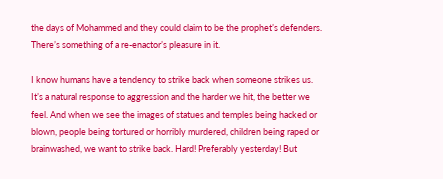the days of Mohammed and they could claim to be the prophet’s defenders. There’s something of a re-enactor’s pleasure in it.

I know humans have a tendency to strike back when someone strikes us. It’s a natural response to aggression and the harder we hit, the better we feel. And when we see the images of statues and temples being hacked or blown, people being tortured or horribly murdered, children being raped or brainwashed, we want to strike back. Hard! Preferably yesterday! But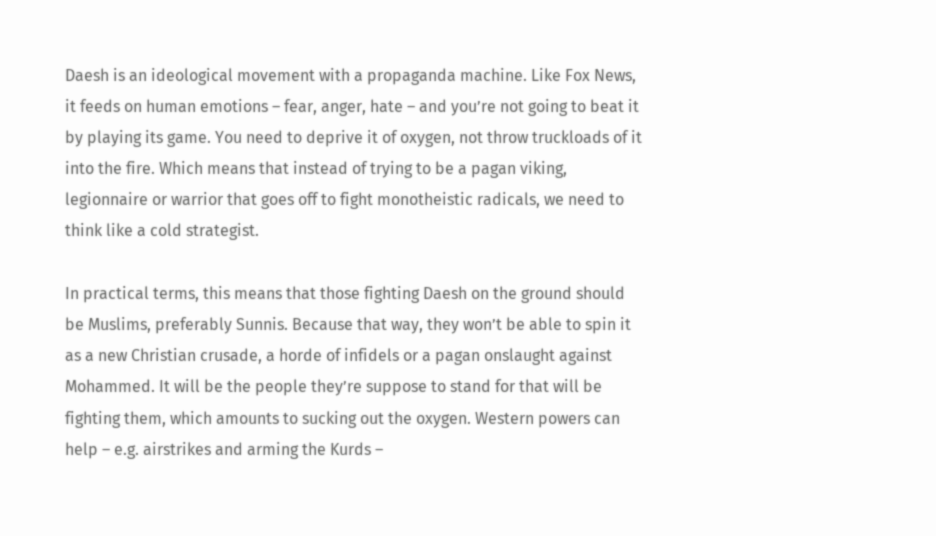Daesh is an ideological movement with a propaganda machine. Like Fox News, it feeds on human emotions – fear, anger, hate – and you’re not going to beat it by playing its game. You need to deprive it of oxygen, not throw truckloads of it into the fire. Which means that instead of trying to be a pagan viking, legionnaire or warrior that goes off to fight monotheistic radicals, we need to think like a cold strategist.

In practical terms, this means that those fighting Daesh on the ground should be Muslims, preferably Sunnis. Because that way, they won’t be able to spin it as a new Christian crusade, a horde of infidels or a pagan onslaught against Mohammed. It will be the people they’re suppose to stand for that will be fighting them, which amounts to sucking out the oxygen. Western powers can help – e.g. airstrikes and arming the Kurds –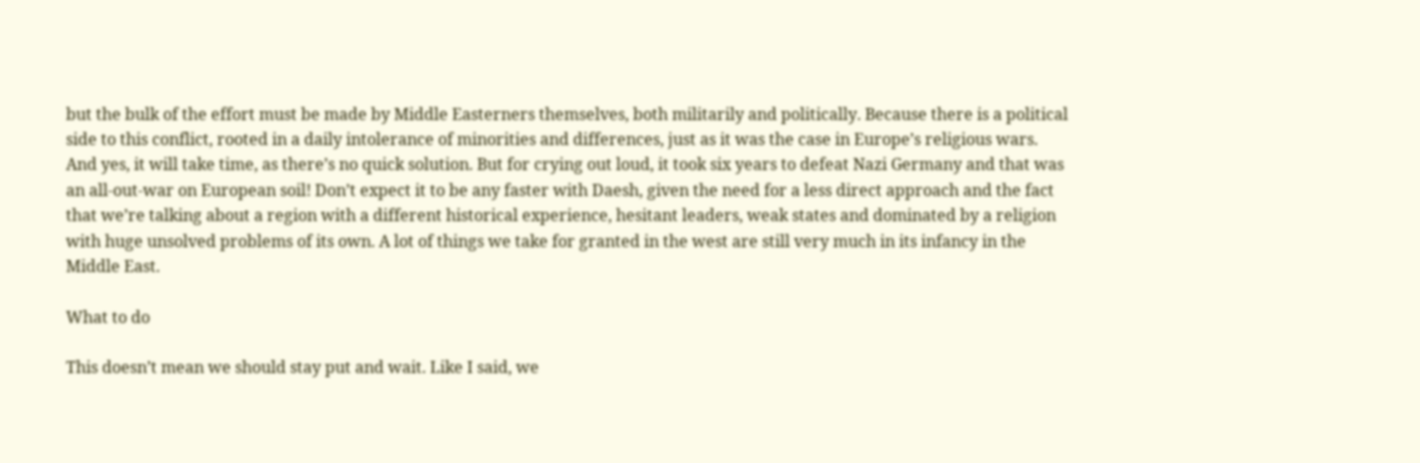but the bulk of the effort must be made by Middle Easterners themselves, both militarily and politically. Because there is a political side to this conflict, rooted in a daily intolerance of minorities and differences, just as it was the case in Europe’s religious wars. And yes, it will take time, as there’s no quick solution. But for crying out loud, it took six years to defeat Nazi Germany and that was an all-out-war on European soil! Don’t expect it to be any faster with Daesh, given the need for a less direct approach and the fact that we’re talking about a region with a different historical experience, hesitant leaders, weak states and dominated by a religion with huge unsolved problems of its own. A lot of things we take for granted in the west are still very much in its infancy in the Middle East.

What to do

This doesn’t mean we should stay put and wait. Like I said, we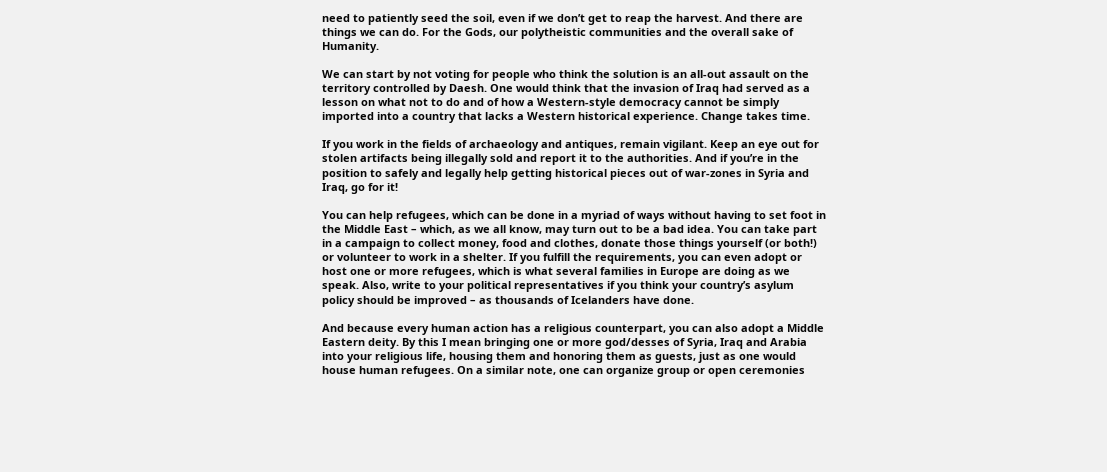need to patiently seed the soil, even if we don’t get to reap the harvest. And there are things we can do. For the Gods, our polytheistic communities and the overall sake of Humanity.

We can start by not voting for people who think the solution is an all-out assault on the territory controlled by Daesh. One would think that the invasion of Iraq had served as a lesson on what not to do and of how a Western-style democracy cannot be simply imported into a country that lacks a Western historical experience. Change takes time.

If you work in the fields of archaeology and antiques, remain vigilant. Keep an eye out for stolen artifacts being illegally sold and report it to the authorities. And if you’re in the position to safely and legally help getting historical pieces out of war-zones in Syria and Iraq, go for it!

You can help refugees, which can be done in a myriad of ways without having to set foot in the Middle East – which, as we all know, may turn out to be a bad idea. You can take part in a campaign to collect money, food and clothes, donate those things yourself (or both!) or volunteer to work in a shelter. If you fulfill the requirements, you can even adopt or host one or more refugees, which is what several families in Europe are doing as we speak. Also, write to your political representatives if you think your country’s asylum policy should be improved – as thousands of Icelanders have done.

And because every human action has a religious counterpart, you can also adopt a Middle Eastern deity. By this I mean bringing one or more god/desses of Syria, Iraq and Arabia into your religious life, housing them and honoring them as guests, just as one would house human refugees. On a similar note, one can organize group or open ceremonies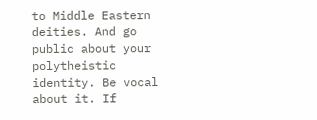to Middle Eastern deities. And go public about your polytheistic identity. Be vocal about it. If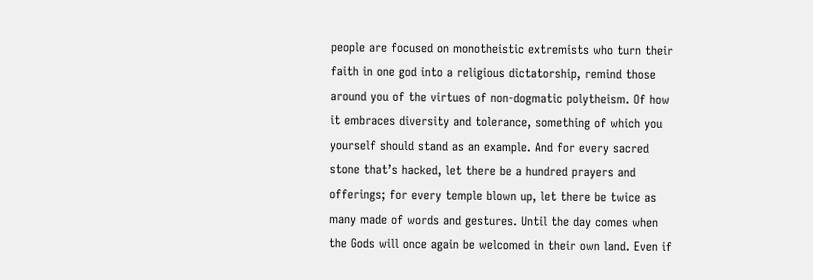people are focused on monotheistic extremists who turn their faith in one god into a religious dictatorship, remind those around you of the virtues of non-dogmatic polytheism. Of how it embraces diversity and tolerance, something of which you yourself should stand as an example. And for every sacred stone that’s hacked, let there be a hundred prayers and offerings; for every temple blown up, let there be twice as many made of words and gestures. Until the day comes when the Gods will once again be welcomed in their own land. Even if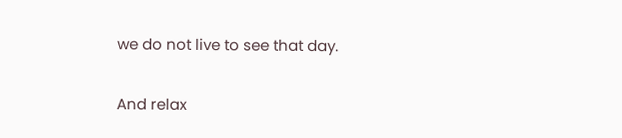we do not live to see that day.

And relax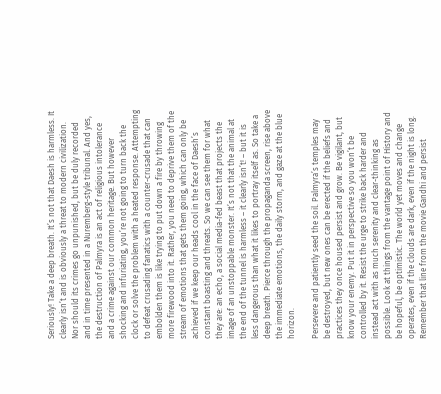Seriously! Take a deep breath. It’s not that Daesh is harmless. It clearly isn’t and is obviously a threat to modern civilization. Nor should its crimes go unpunished, but be duly recorded and in time presented in a Nuremberg-style tribunal. And yes, the destruction of Palmyra is an act of religious intolerance and a crime against our common heritage. But however shocking and infuriating, you’re not going to turn back the clock or solve the problem with a heated response. Attempting to defeat crusading fanatics with a counter-crusade that can embolden them is like trying to put down a fire by throwing more firewood into it. Rather, you need to deprive them of the stream of emotions that gets them going, which can only be achieved if we keep our heads cool in the face of Daesh’s constant boasting and threats. So we can see them for what they are: an echo, a social media-fed beast that projects the image of an unstoppable monster. It’s not that the animal at the end of the tunnel is harmless – it clearly isn’t! – but it is less dangerous than what it likes to portray itself as. So take a deep breath. Pierce through the propaganda screen, rise above the immediate emotions, the daily storm, and gaze at the blue horizon.

Persevere and patiently seed the soil. Palmyra’s temples may be destroyed, but new ones can be erected if the beliefs and practices they once housed persist and grow. Be vigilant, but know your enemy. Put it in perspective so you won’t be controlled by it. Resist the urge to strike back harder and instead act with as much serenity and clear-thinking as possible. Look at things from the vantage point of History and be hopeful, be optimistic. The world yet moves and change operates, even if the clouds are dark, even if the night is long. Remember that line from the movie Gandhi and persist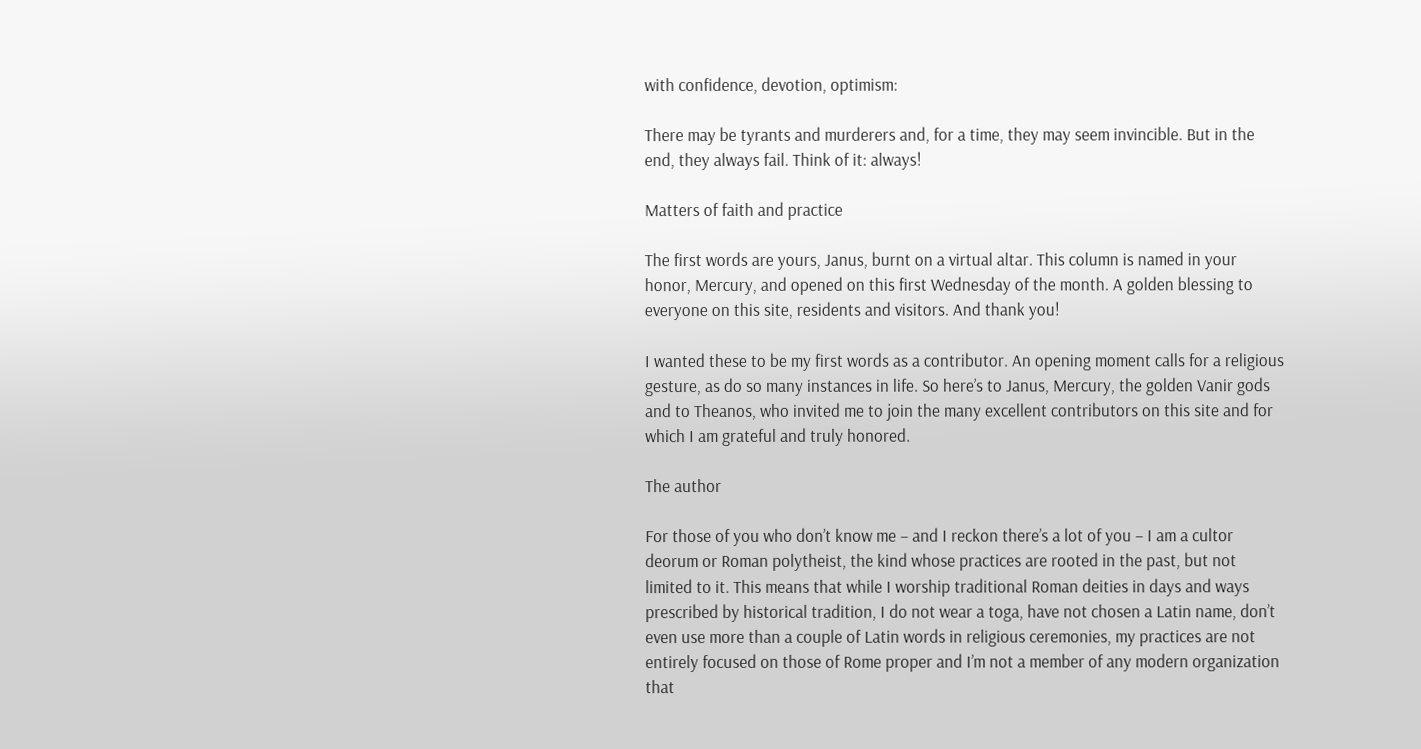with confidence, devotion, optimism:

There may be tyrants and murderers and, for a time, they may seem invincible. But in the end, they always fail. Think of it: always!

Matters of faith and practice

The first words are yours, Janus, burnt on a virtual altar. This column is named in your honor, Mercury, and opened on this first Wednesday of the month. A golden blessing to everyone on this site, residents and visitors. And thank you!

I wanted these to be my first words as a contributor. An opening moment calls for a religious gesture, as do so many instances in life. So here’s to Janus, Mercury, the golden Vanir gods and to Theanos, who invited me to join the many excellent contributors on this site and for which I am grateful and truly honored.

The author

For those of you who don’t know me – and I reckon there’s a lot of you – I am a cultor deorum or Roman polytheist, the kind whose practices are rooted in the past, but not limited to it. This means that while I worship traditional Roman deities in days and ways prescribed by historical tradition, I do not wear a toga, have not chosen a Latin name, don’t even use more than a couple of Latin words in religious ceremonies, my practices are not entirely focused on those of Rome proper and I’m not a member of any modern organization that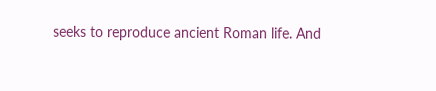seeks to reproduce ancient Roman life. And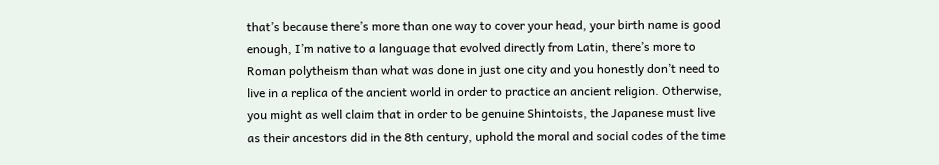that’s because there’s more than one way to cover your head, your birth name is good enough, I’m native to a language that evolved directly from Latin, there’s more to Roman polytheism than what was done in just one city and you honestly don’t need to live in a replica of the ancient world in order to practice an ancient religion. Otherwise, you might as well claim that in order to be genuine Shintoists, the Japanese must live as their ancestors did in the 8th century, uphold the moral and social codes of the time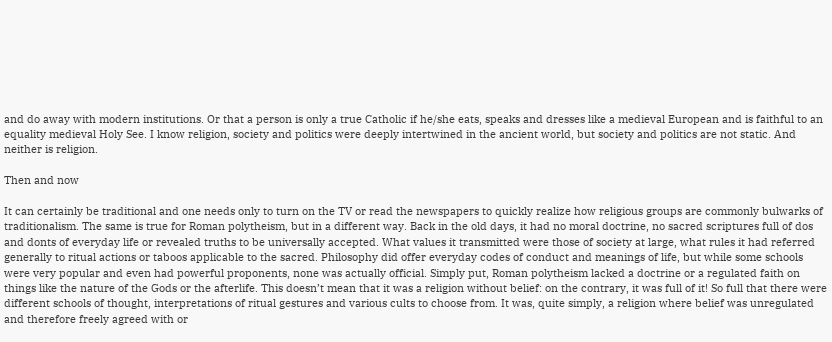and do away with modern institutions. Or that a person is only a true Catholic if he/she eats, speaks and dresses like a medieval European and is faithful to an equality medieval Holy See. I know religion, society and politics were deeply intertwined in the ancient world, but society and politics are not static. And neither is religion.

Then and now

It can certainly be traditional and one needs only to turn on the TV or read the newspapers to quickly realize how religious groups are commonly bulwarks of traditionalism. The same is true for Roman polytheism, but in a different way. Back in the old days, it had no moral doctrine, no sacred scriptures full of dos and donts of everyday life or revealed truths to be universally accepted. What values it transmitted were those of society at large, what rules it had referred generally to ritual actions or taboos applicable to the sacred. Philosophy did offer everyday codes of conduct and meanings of life, but while some schools were very popular and even had powerful proponents, none was actually official. Simply put, Roman polytheism lacked a doctrine or a regulated faith on things like the nature of the Gods or the afterlife. This doesn’t mean that it was a religion without belief: on the contrary, it was full of it! So full that there were different schools of thought, interpretations of ritual gestures and various cults to choose from. It was, quite simply, a religion where belief was unregulated and therefore freely agreed with or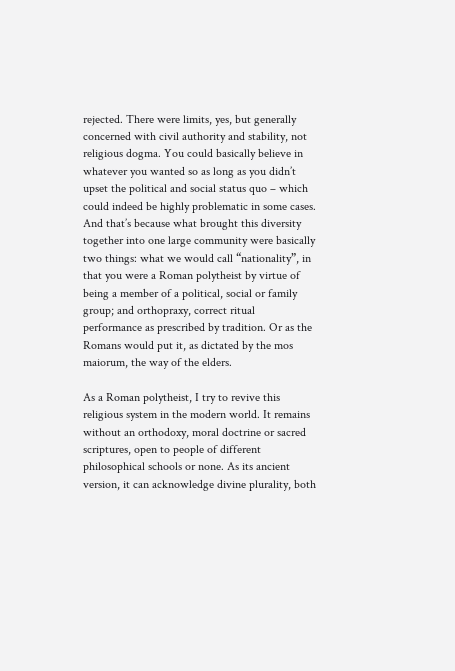rejected. There were limits, yes, but generally concerned with civil authority and stability, not religious dogma. You could basically believe in whatever you wanted so as long as you didn’t upset the political and social status quo – which could indeed be highly problematic in some cases. And that’s because what brought this diversity together into one large community were basically two things: what we would call “nationality”, in that you were a Roman polytheist by virtue of being a member of a political, social or family group; and orthopraxy, correct ritual performance as prescribed by tradition. Or as the Romans would put it, as dictated by the mos maiorum, the way of the elders.

As a Roman polytheist, I try to revive this religious system in the modern world. It remains without an orthodoxy, moral doctrine or sacred scriptures, open to people of different philosophical schools or none. As its ancient version, it can acknowledge divine plurality, both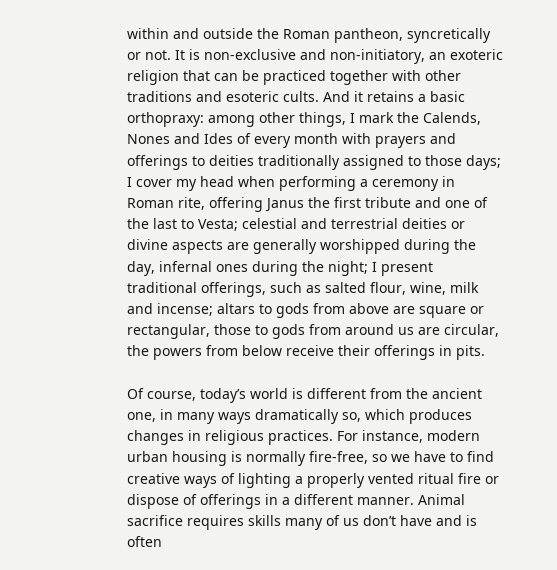within and outside the Roman pantheon, syncretically or not. It is non-exclusive and non-initiatory, an exoteric religion that can be practiced together with other traditions and esoteric cults. And it retains a basic orthopraxy: among other things, I mark the Calends, Nones and Ides of every month with prayers and offerings to deities traditionally assigned to those days; I cover my head when performing a ceremony in Roman rite, offering Janus the first tribute and one of the last to Vesta; celestial and terrestrial deities or divine aspects are generally worshipped during the day, infernal ones during the night; I present traditional offerings, such as salted flour, wine, milk and incense; altars to gods from above are square or rectangular, those to gods from around us are circular, the powers from below receive their offerings in pits.

Of course, today’s world is different from the ancient one, in many ways dramatically so, which produces changes in religious practices. For instance, modern urban housing is normally fire-free, so we have to find creative ways of lighting a properly vented ritual fire or dispose of offerings in a different manner. Animal sacrifice requires skills many of us don’t have and is often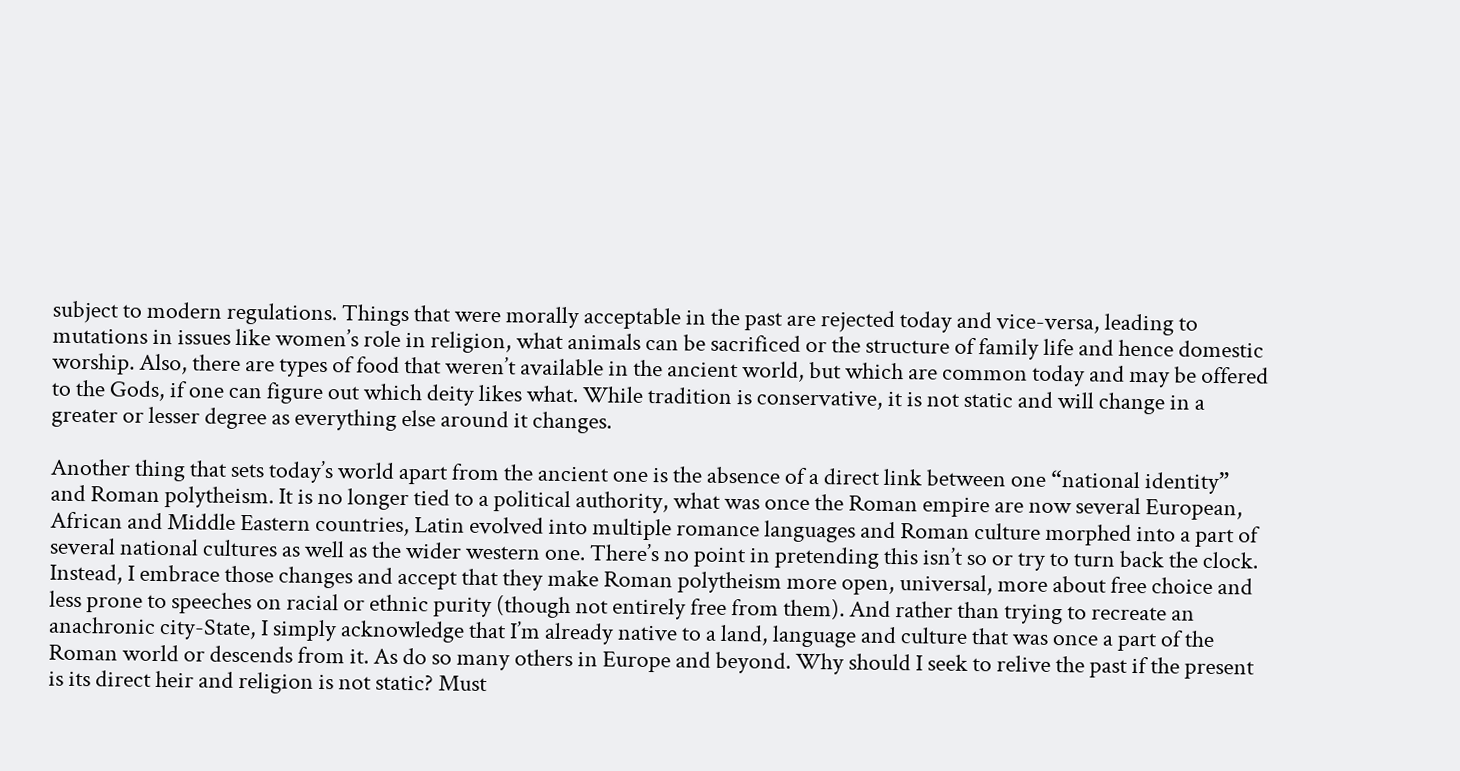subject to modern regulations. Things that were morally acceptable in the past are rejected today and vice-versa, leading to mutations in issues like women’s role in religion, what animals can be sacrificed or the structure of family life and hence domestic worship. Also, there are types of food that weren’t available in the ancient world, but which are common today and may be offered to the Gods, if one can figure out which deity likes what. While tradition is conservative, it is not static and will change in a greater or lesser degree as everything else around it changes.

Another thing that sets today’s world apart from the ancient one is the absence of a direct link between one “national identity” and Roman polytheism. It is no longer tied to a political authority, what was once the Roman empire are now several European, African and Middle Eastern countries, Latin evolved into multiple romance languages and Roman culture morphed into a part of several national cultures as well as the wider western one. There’s no point in pretending this isn’t so or try to turn back the clock. Instead, I embrace those changes and accept that they make Roman polytheism more open, universal, more about free choice and less prone to speeches on racial or ethnic purity (though not entirely free from them). And rather than trying to recreate an anachronic city-State, I simply acknowledge that I’m already native to a land, language and culture that was once a part of the Roman world or descends from it. As do so many others in Europe and beyond. Why should I seek to relive the past if the present is its direct heir and religion is not static? Must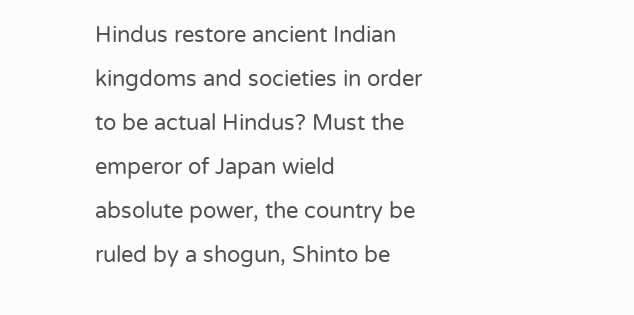Hindus restore ancient Indian kingdoms and societies in order to be actual Hindus? Must the emperor of Japan wield absolute power, the country be ruled by a shogun, Shinto be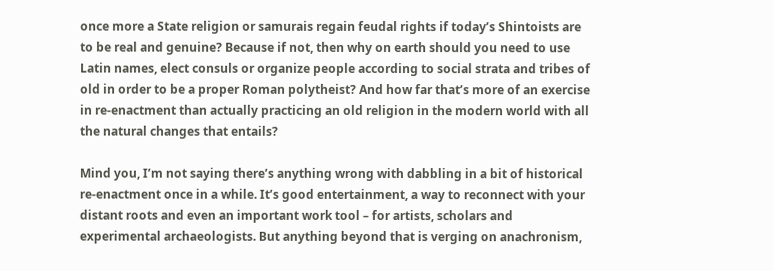once more a State religion or samurais regain feudal rights if today’s Shintoists are to be real and genuine? Because if not, then why on earth should you need to use Latin names, elect consuls or organize people according to social strata and tribes of old in order to be a proper Roman polytheist? And how far that’s more of an exercise in re-enactment than actually practicing an old religion in the modern world with all the natural changes that entails?

Mind you, I’m not saying there’s anything wrong with dabbling in a bit of historical re-enactment once in a while. It’s good entertainment, a way to reconnect with your distant roots and even an important work tool – for artists, scholars and experimental archaeologists. But anything beyond that is verging on anachronism,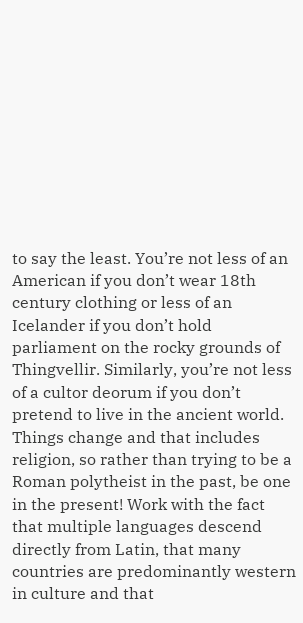to say the least. You’re not less of an American if you don’t wear 18th century clothing or less of an Icelander if you don’t hold parliament on the rocky grounds of Thingvellir. Similarly, you’re not less of a cultor deorum if you don’t pretend to live in the ancient world. Things change and that includes religion, so rather than trying to be a Roman polytheist in the past, be one in the present! Work with the fact that multiple languages descend directly from Latin, that many countries are predominantly western in culture and that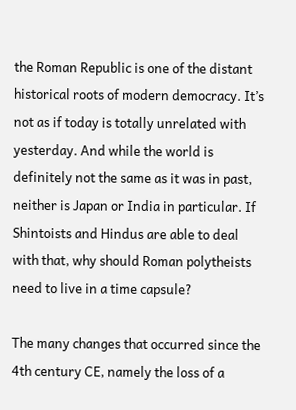the Roman Republic is one of the distant historical roots of modern democracy. It’s not as if today is totally unrelated with yesterday. And while the world is definitely not the same as it was in past, neither is Japan or India in particular. If Shintoists and Hindus are able to deal with that, why should Roman polytheists need to live in a time capsule?

The many changes that occurred since the 4th century CE, namely the loss of a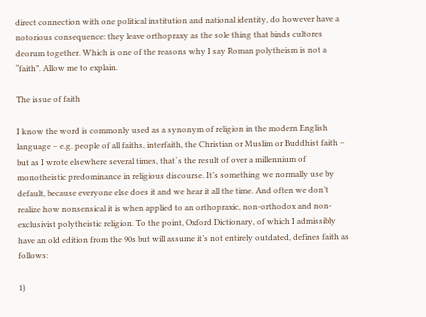direct connection with one political institution and national identity, do however have a notorious consequence: they leave orthopraxy as the sole thing that binds cultores deorum together. Which is one of the reasons why I say Roman polytheism is not a “faith”. Allow me to explain.

The issue of faith

I know the word is commonly used as a synonym of religion in the modern English language – e.g. people of all faiths, interfaith, the Christian or Muslim or Buddhist faith – but as I wrote elsewhere several times, that´s the result of over a millennium of monotheistic predominance in religious discourse. It’s something we normally use by default, because everyone else does it and we hear it all the time. And often we don’t realize how nonsensical it is when applied to an orthopraxic, non-orthodox and non-exclusivist polytheistic religion. To the point, Oxford Dictionary, of which I admissibly have an old edition from the 90s but will assume it’s not entirely outdated, defines faith as follows:

1)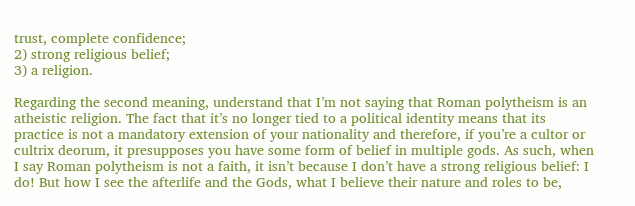trust, complete confidence;
2) strong religious belief;
3) a religion.

Regarding the second meaning, understand that I’m not saying that Roman polytheism is an atheistic religion. The fact that it’s no longer tied to a political identity means that its practice is not a mandatory extension of your nationality and therefore, if you’re a cultor or cultrix deorum, it presupposes you have some form of belief in multiple gods. As such, when I say Roman polytheism is not a faith, it isn’t because I don’t have a strong religious belief: I do! But how I see the afterlife and the Gods, what I believe their nature and roles to be,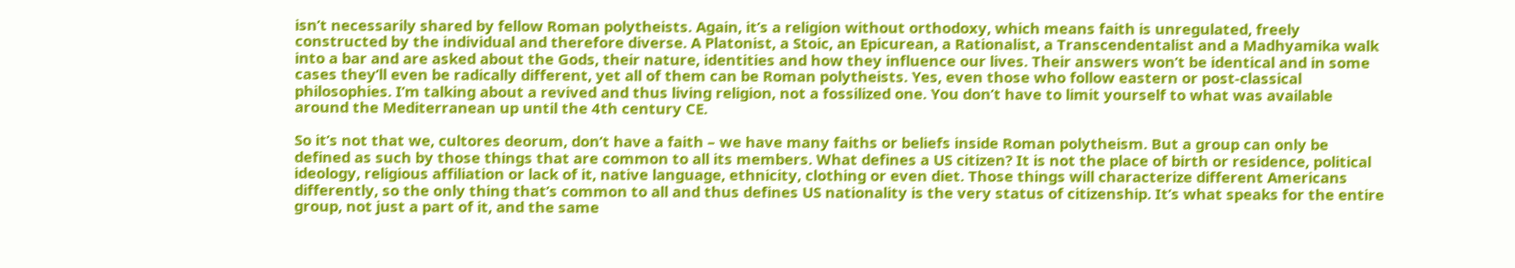isn’t necessarily shared by fellow Roman polytheists. Again, it’s a religion without orthodoxy, which means faith is unregulated, freely constructed by the individual and therefore diverse. A Platonist, a Stoic, an Epicurean, a Rationalist, a Transcendentalist and a Madhyamika walk into a bar and are asked about the Gods, their nature, identities and how they influence our lives. Their answers won’t be identical and in some cases they’ll even be radically different, yet all of them can be Roman polytheists. Yes, even those who follow eastern or post-classical philosophies. I’m talking about a revived and thus living religion, not a fossilized one. You don’t have to limit yourself to what was available around the Mediterranean up until the 4th century CE.

So it’s not that we, cultores deorum, don’t have a faith – we have many faiths or beliefs inside Roman polytheism. But a group can only be defined as such by those things that are common to all its members. What defines a US citizen? It is not the place of birth or residence, political ideology, religious affiliation or lack of it, native language, ethnicity, clothing or even diet. Those things will characterize different Americans differently, so the only thing that’s common to all and thus defines US nationality is the very status of citizenship. It’s what speaks for the entire group, not just a part of it, and the same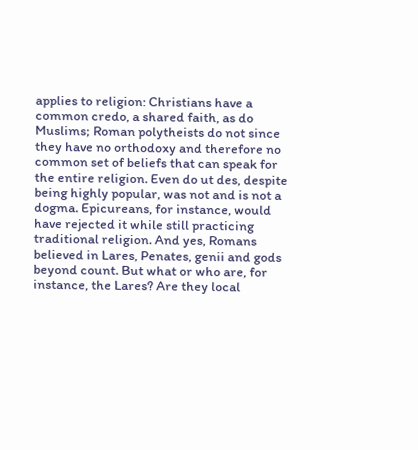applies to religion: Christians have a common credo, a shared faith, as do Muslims; Roman polytheists do not since they have no orthodoxy and therefore no common set of beliefs that can speak for the entire religion. Even do ut des, despite being highly popular, was not and is not a dogma. Epicureans, for instance, would have rejected it while still practicing traditional religion. And yes, Romans believed in Lares, Penates, genii and gods beyond count. But what or who are, for instance, the Lares? Are they local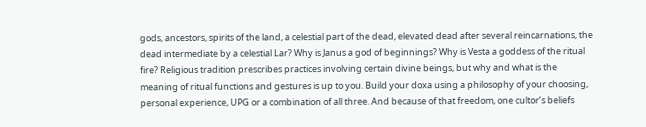gods, ancestors, spirits of the land, a celestial part of the dead, elevated dead after several reincarnations, the dead intermediate by a celestial Lar? Why is Janus a god of beginnings? Why is Vesta a goddess of the ritual fire? Religious tradition prescribes practices involving certain divine beings, but why and what is the meaning of ritual functions and gestures is up to you. Build your doxa using a philosophy of your choosing, personal experience, UPG or a combination of all three. And because of that freedom, one cultor’s beliefs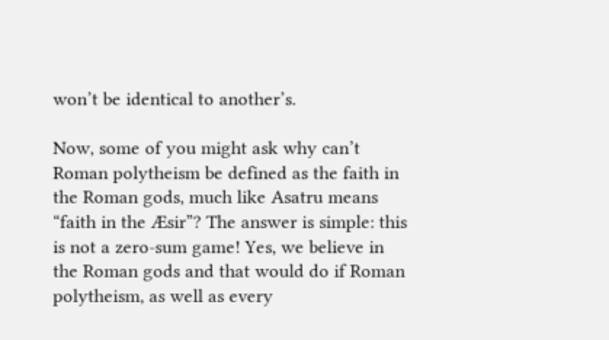won’t be identical to another’s.

Now, some of you might ask why can’t Roman polytheism be defined as the faith in the Roman gods, much like Asatru means “faith in the Æsir”? The answer is simple: this is not a zero-sum game! Yes, we believe in the Roman gods and that would do if Roman polytheism, as well as every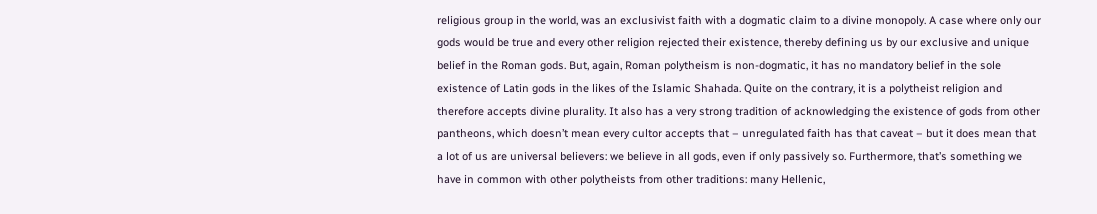religious group in the world, was an exclusivist faith with a dogmatic claim to a divine monopoly. A case where only our gods would be true and every other religion rejected their existence, thereby defining us by our exclusive and unique belief in the Roman gods. But, again, Roman polytheism is non-dogmatic, it has no mandatory belief in the sole existence of Latin gods in the likes of the Islamic Shahada. Quite on the contrary, it is a polytheist religion and therefore accepts divine plurality. It also has a very strong tradition of acknowledging the existence of gods from other pantheons, which doesn’t mean every cultor accepts that – unregulated faith has that caveat – but it does mean that a lot of us are universal believers: we believe in all gods, even if only passively so. Furthermore, that’s something we have in common with other polytheists from other traditions: many Hellenic,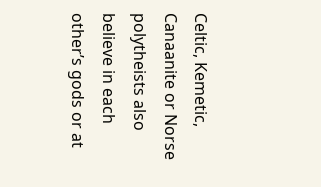Celtic, Kemetic, Canaanite or Norse polytheists also believe in each other’s gods or at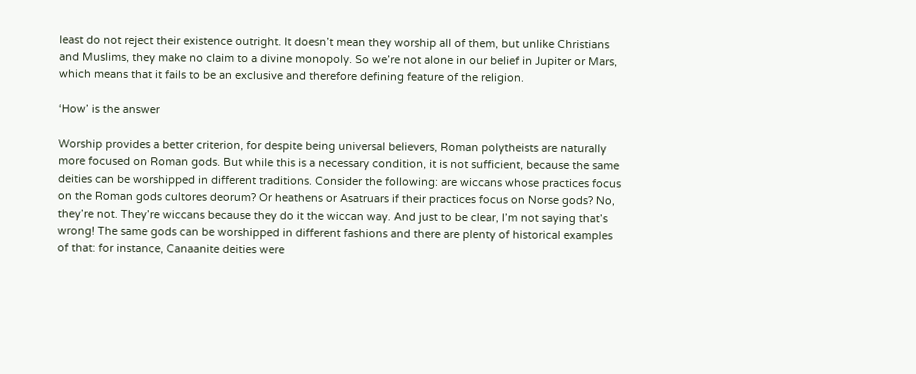least do not reject their existence outright. It doesn’t mean they worship all of them, but unlike Christians and Muslims, they make no claim to a divine monopoly. So we’re not alone in our belief in Jupiter or Mars, which means that it fails to be an exclusive and therefore defining feature of the religion.

‘How’ is the answer

Worship provides a better criterion, for despite being universal believers, Roman polytheists are naturally more focused on Roman gods. But while this is a necessary condition, it is not sufficient, because the same deities can be worshipped in different traditions. Consider the following: are wiccans whose practices focus on the Roman gods cultores deorum? Or heathens or Asatruars if their practices focus on Norse gods? No, they’re not. They’re wiccans because they do it the wiccan way. And just to be clear, I’m not saying that’s wrong! The same gods can be worshipped in different fashions and there are plenty of historical examples of that: for instance, Canaanite deities were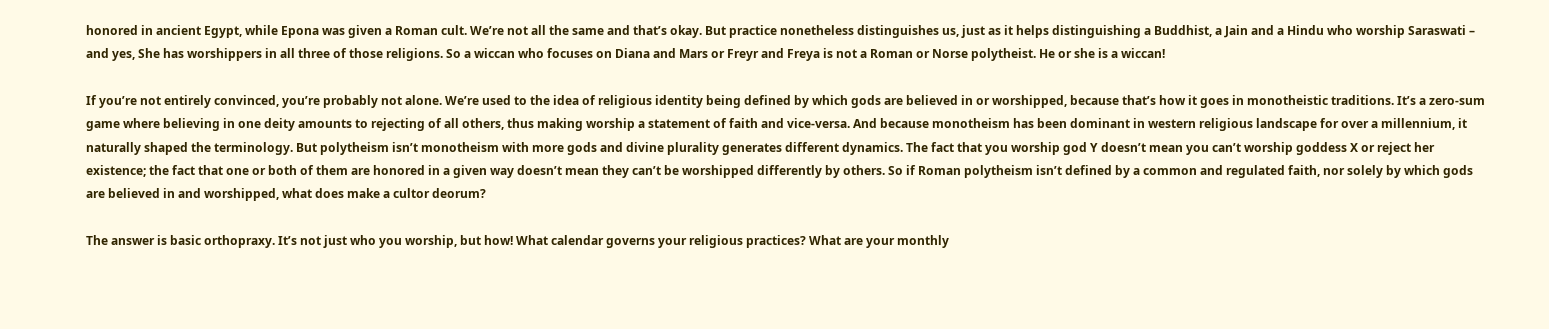honored in ancient Egypt, while Epona was given a Roman cult. We’re not all the same and that’s okay. But practice nonetheless distinguishes us, just as it helps distinguishing a Buddhist, a Jain and a Hindu who worship Saraswati – and yes, She has worshippers in all three of those religions. So a wiccan who focuses on Diana and Mars or Freyr and Freya is not a Roman or Norse polytheist. He or she is a wiccan!

If you’re not entirely convinced, you’re probably not alone. We’re used to the idea of religious identity being defined by which gods are believed in or worshipped, because that’s how it goes in monotheistic traditions. It’s a zero-sum game where believing in one deity amounts to rejecting of all others, thus making worship a statement of faith and vice-versa. And because monotheism has been dominant in western religious landscape for over a millennium, it naturally shaped the terminology. But polytheism isn’t monotheism with more gods and divine plurality generates different dynamics. The fact that you worship god Y doesn’t mean you can’t worship goddess X or reject her existence; the fact that one or both of them are honored in a given way doesn’t mean they can’t be worshipped differently by others. So if Roman polytheism isn’t defined by a common and regulated faith, nor solely by which gods are believed in and worshipped, what does make a cultor deorum?

The answer is basic orthopraxy. It’s not just who you worship, but how! What calendar governs your religious practices? What are your monthly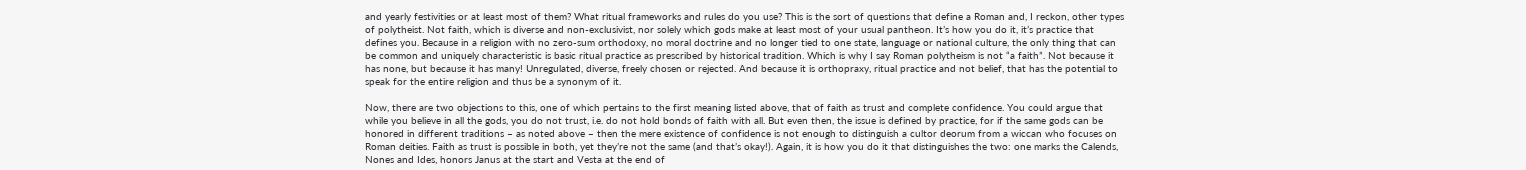and yearly festivities or at least most of them? What ritual frameworks and rules do you use? This is the sort of questions that define a Roman and, I reckon, other types of polytheist. Not faith, which is diverse and non-exclusivist, nor solely which gods make at least most of your usual pantheon. It’s how you do it, it’s practice that defines you. Because in a religion with no zero-sum orthodoxy, no moral doctrine and no longer tied to one state, language or national culture, the only thing that can be common and uniquely characteristic is basic ritual practice as prescribed by historical tradition. Which is why I say Roman polytheism is not “a faith”. Not because it has none, but because it has many! Unregulated, diverse, freely chosen or rejected. And because it is orthopraxy, ritual practice and not belief, that has the potential to speak for the entire religion and thus be a synonym of it.

Now, there are two objections to this, one of which pertains to the first meaning listed above, that of faith as trust and complete confidence. You could argue that while you believe in all the gods, you do not trust, i.e. do not hold bonds of faith with all. But even then, the issue is defined by practice, for if the same gods can be honored in different traditions – as noted above – then the mere existence of confidence is not enough to distinguish a cultor deorum from a wiccan who focuses on Roman deities. Faith as trust is possible in both, yet they’re not the same (and that’s okay!). Again, it is how you do it that distinguishes the two: one marks the Calends, Nones and Ides, honors Janus at the start and Vesta at the end of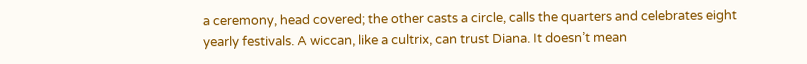a ceremony, head covered; the other casts a circle, calls the quarters and celebrates eight yearly festivals. A wiccan, like a cultrix, can trust Diana. It doesn’t mean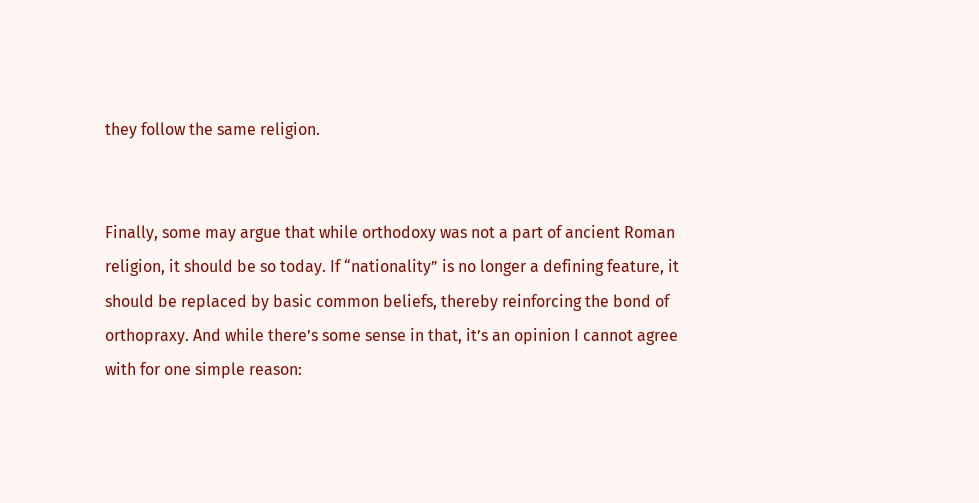they follow the same religion.


Finally, some may argue that while orthodoxy was not a part of ancient Roman religion, it should be so today. If “nationality” is no longer a defining feature, it should be replaced by basic common beliefs, thereby reinforcing the bond of orthopraxy. And while there’s some sense in that, it’s an opinion I cannot agree with for one simple reason: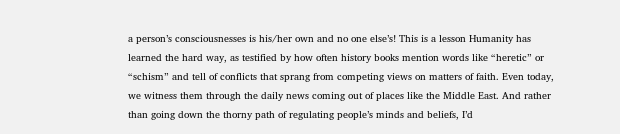a person’s consciousnesses is his/her own and no one else’s! This is a lesson Humanity has learned the hard way, as testified by how often history books mention words like “heretic” or “schism” and tell of conflicts that sprang from competing views on matters of faith. Even today, we witness them through the daily news coming out of places like the Middle East. And rather than going down the thorny path of regulating people’s minds and beliefs, I’d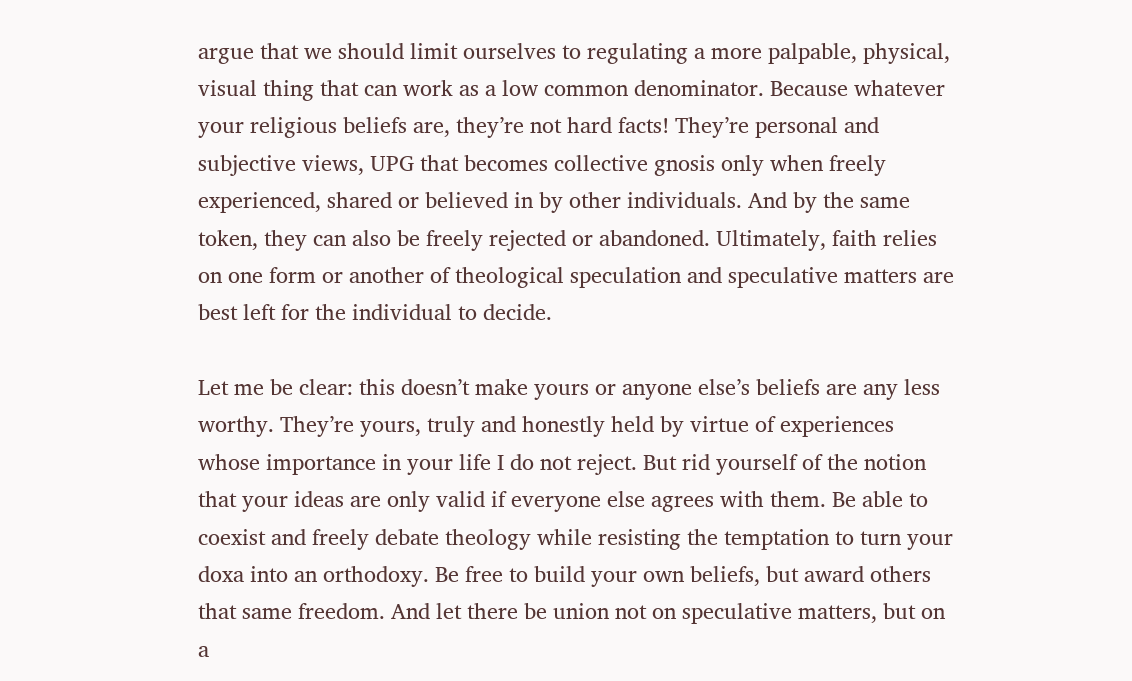argue that we should limit ourselves to regulating a more palpable, physical, visual thing that can work as a low common denominator. Because whatever your religious beliefs are, they’re not hard facts! They’re personal and subjective views, UPG that becomes collective gnosis only when freely experienced, shared or believed in by other individuals. And by the same token, they can also be freely rejected or abandoned. Ultimately, faith relies on one form or another of theological speculation and speculative matters are best left for the individual to decide.

Let me be clear: this doesn’t make yours or anyone else’s beliefs are any less worthy. They’re yours, truly and honestly held by virtue of experiences whose importance in your life I do not reject. But rid yourself of the notion that your ideas are only valid if everyone else agrees with them. Be able to coexist and freely debate theology while resisting the temptation to turn your doxa into an orthodoxy. Be free to build your own beliefs, but award others that same freedom. And let there be union not on speculative matters, but on a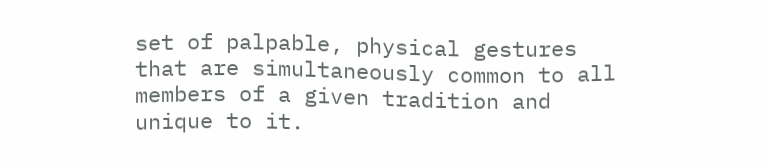set of palpable, physical gestures that are simultaneously common to all members of a given tradition and unique to it.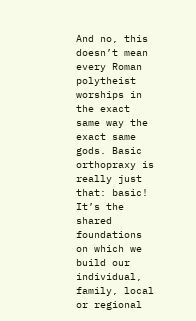And no, this doesn’t mean every Roman polytheist worships in the exact same way the exact same gods. Basic orthopraxy is really just that: basic! It’s the shared foundations on which we build our individual, family, local or regional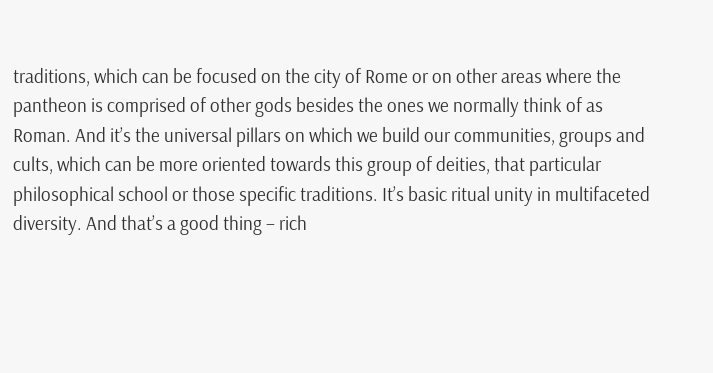traditions, which can be focused on the city of Rome or on other areas where the pantheon is comprised of other gods besides the ones we normally think of as Roman. And it’s the universal pillars on which we build our communities, groups and cults, which can be more oriented towards this group of deities, that particular philosophical school or those specific traditions. It’s basic ritual unity in multifaceted diversity. And that’s a good thing – rich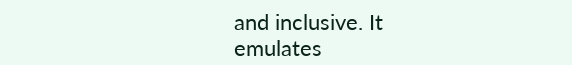and inclusive. It emulates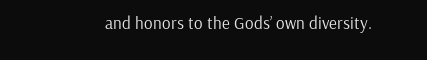and honors to the Gods’ own diversity.